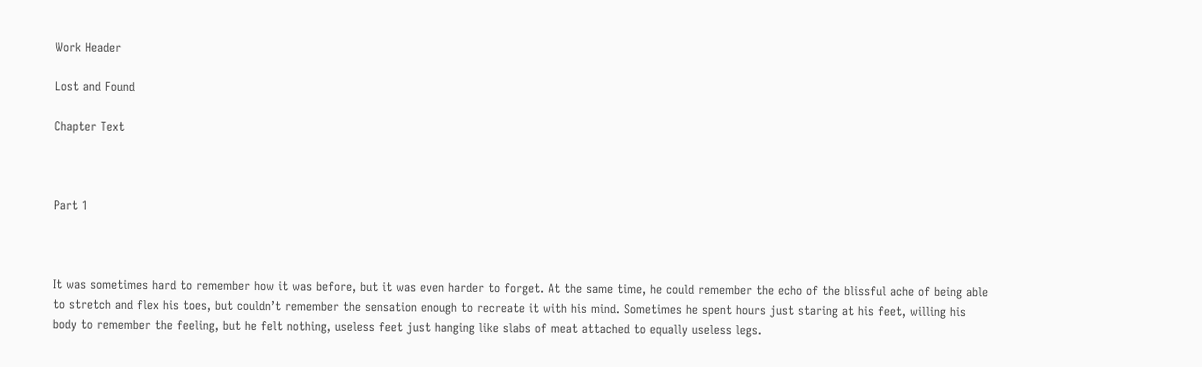Work Header

Lost and Found

Chapter Text



Part 1



It was sometimes hard to remember how it was before, but it was even harder to forget. At the same time, he could remember the echo of the blissful ache of being able to stretch and flex his toes, but couldn’t remember the sensation enough to recreate it with his mind. Sometimes he spent hours just staring at his feet, willing his body to remember the feeling, but he felt nothing, useless feet just hanging like slabs of meat attached to equally useless legs.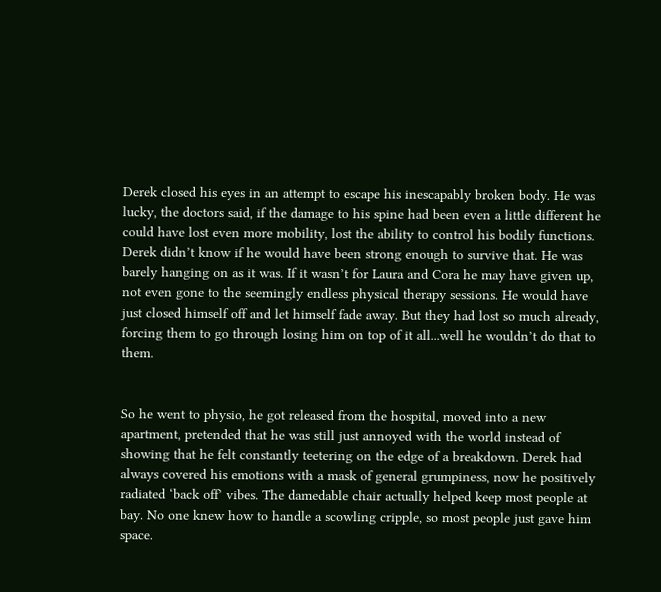Derek closed his eyes in an attempt to escape his inescapably broken body. He was lucky, the doctors said, if the damage to his spine had been even a little different he could have lost even more mobility, lost the ability to control his bodily functions. Derek didn’t know if he would have been strong enough to survive that. He was barely hanging on as it was. If it wasn’t for Laura and Cora he may have given up, not even gone to the seemingly endless physical therapy sessions. He would have just closed himself off and let himself fade away. But they had lost so much already, forcing them to go through losing him on top of it all...well he wouldn’t do that to them.


So he went to physio, he got released from the hospital, moved into a new apartment, pretended that he was still just annoyed with the world instead of showing that he felt constantly teetering on the edge of a breakdown. Derek had always covered his emotions with a mask of general grumpiness, now he positively radiated ‘back off’ vibes. The damedable chair actually helped keep most people at bay. No one knew how to handle a scowling cripple, so most people just gave him space.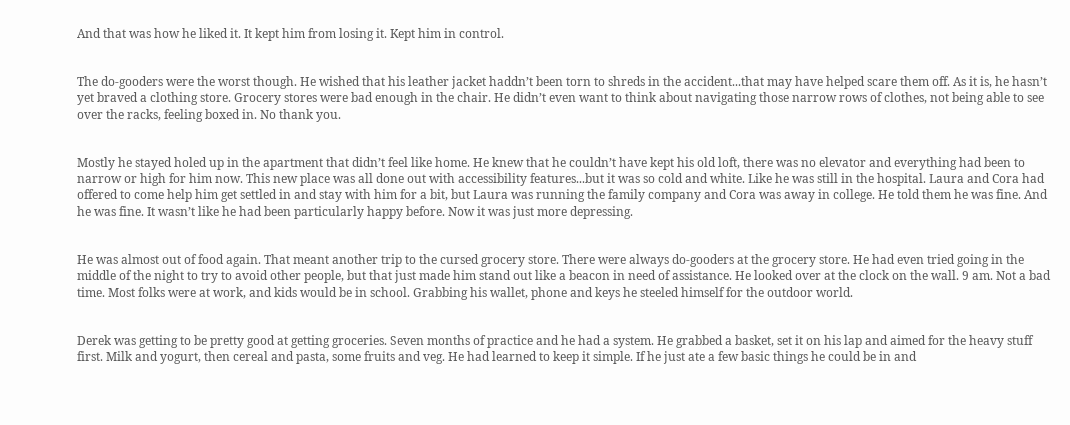And that was how he liked it. It kept him from losing it. Kept him in control.


The do-gooders were the worst though. He wished that his leather jacket haddn’t been torn to shreds in the accident...that may have helped scare them off. As it is, he hasn’t yet braved a clothing store. Grocery stores were bad enough in the chair. He didn’t even want to think about navigating those narrow rows of clothes, not being able to see over the racks, feeling boxed in. No thank you.


Mostly he stayed holed up in the apartment that didn’t feel like home. He knew that he couldn’t have kept his old loft, there was no elevator and everything had been to narrow or high for him now. This new place was all done out with accessibility features...but it was so cold and white. Like he was still in the hospital. Laura and Cora had offered to come help him get settled in and stay with him for a bit, but Laura was running the family company and Cora was away in college. He told them he was fine. And he was fine. It wasn’t like he had been particularly happy before. Now it was just more depressing.


He was almost out of food again. That meant another trip to the cursed grocery store. There were always do-gooders at the grocery store. He had even tried going in the middle of the night to try to avoid other people, but that just made him stand out like a beacon in need of assistance. He looked over at the clock on the wall. 9 am. Not a bad time. Most folks were at work, and kids would be in school. Grabbing his wallet, phone and keys he steeled himself for the outdoor world.


Derek was getting to be pretty good at getting groceries. Seven months of practice and he had a system. He grabbed a basket, set it on his lap and aimed for the heavy stuff first. Milk and yogurt, then cereal and pasta, some fruits and veg. He had learned to keep it simple. If he just ate a few basic things he could be in and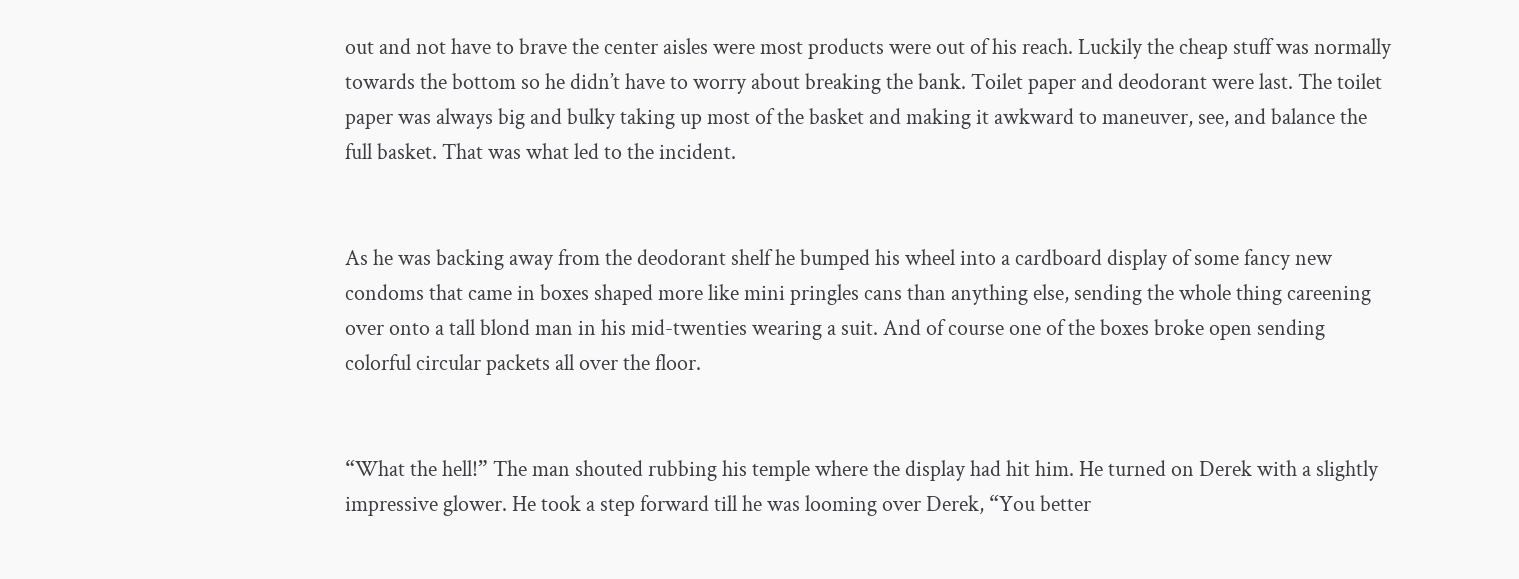out and not have to brave the center aisles were most products were out of his reach. Luckily the cheap stuff was normally towards the bottom so he didn’t have to worry about breaking the bank. Toilet paper and deodorant were last. The toilet paper was always big and bulky taking up most of the basket and making it awkward to maneuver, see, and balance the full basket. That was what led to the incident.


As he was backing away from the deodorant shelf he bumped his wheel into a cardboard display of some fancy new condoms that came in boxes shaped more like mini pringles cans than anything else, sending the whole thing careening over onto a tall blond man in his mid-twenties wearing a suit. And of course one of the boxes broke open sending colorful circular packets all over the floor.


“What the hell!” The man shouted rubbing his temple where the display had hit him. He turned on Derek with a slightly impressive glower. He took a step forward till he was looming over Derek, “You better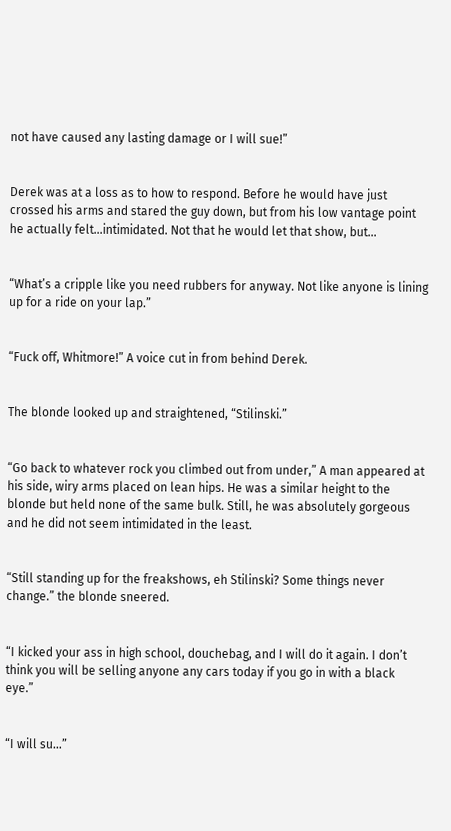not have caused any lasting damage or I will sue!”


Derek was at a loss as to how to respond. Before he would have just crossed his arms and stared the guy down, but from his low vantage point he actually felt...intimidated. Not that he would let that show, but…


“What’s a cripple like you need rubbers for anyway. Not like anyone is lining up for a ride on your lap.”


“Fuck off, Whitmore!” A voice cut in from behind Derek.


The blonde looked up and straightened, “Stilinski.”


“Go back to whatever rock you climbed out from under,” A man appeared at his side, wiry arms placed on lean hips. He was a similar height to the blonde but held none of the same bulk. Still, he was absolutely gorgeous and he did not seem intimidated in the least.


“Still standing up for the freakshows, eh Stilinski? Some things never change.” the blonde sneered.


“I kicked your ass in high school, douchebag, and I will do it again. I don’t think you will be selling anyone any cars today if you go in with a black eye.”


“I will su…”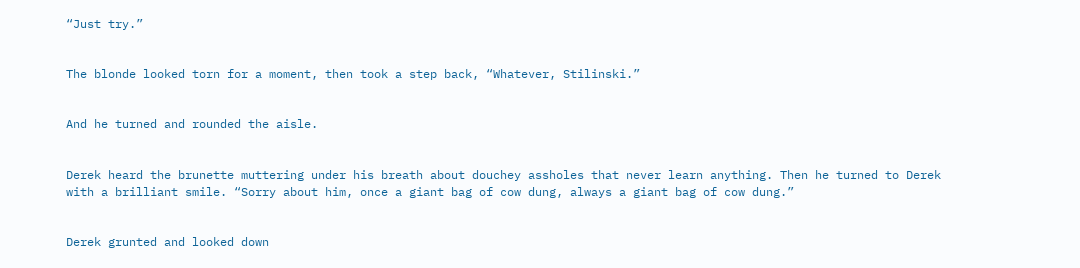“Just try.”


The blonde looked torn for a moment, then took a step back, “Whatever, Stilinski.”


And he turned and rounded the aisle.


Derek heard the brunette muttering under his breath about douchey assholes that never learn anything. Then he turned to Derek with a brilliant smile. “Sorry about him, once a giant bag of cow dung, always a giant bag of cow dung.”


Derek grunted and looked down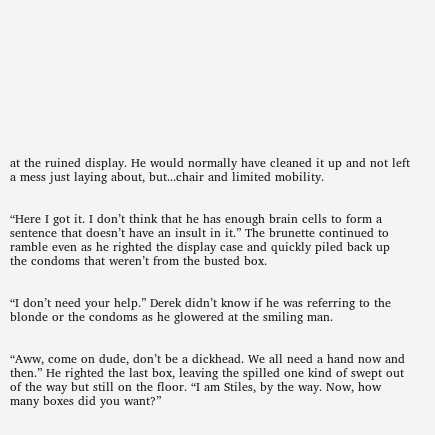at the ruined display. He would normally have cleaned it up and not left a mess just laying about, but...chair and limited mobility.


“Here I got it. I don’t think that he has enough brain cells to form a sentence that doesn’t have an insult in it.” The brunette continued to ramble even as he righted the display case and quickly piled back up the condoms that weren’t from the busted box.


“I don’t need your help.” Derek didn’t know if he was referring to the blonde or the condoms as he glowered at the smiling man.


“Aww, come on dude, don’t be a dickhead. We all need a hand now and then.” He righted the last box, leaving the spilled one kind of swept out of the way but still on the floor. “I am Stiles, by the way. Now, how many boxes did you want?”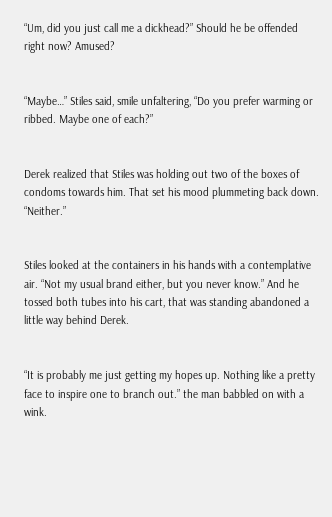“Um, did you just call me a dickhead?” Should he be offended right now? Amused?


“Maybe…” Stiles said, smile unfaltering, “Do you prefer warming or ribbed. Maybe one of each?”


Derek realized that Stiles was holding out two of the boxes of condoms towards him. That set his mood plummeting back down. “Neither.”


Stiles looked at the containers in his hands with a contemplative air. “Not my usual brand either, but you never know.” And he tossed both tubes into his cart, that was standing abandoned a little way behind Derek.


“It is probably me just getting my hopes up. Nothing like a pretty face to inspire one to branch out.” the man babbled on with a wink.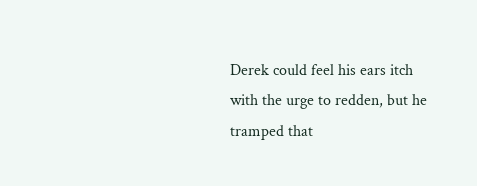Derek could feel his ears itch with the urge to redden, but he tramped that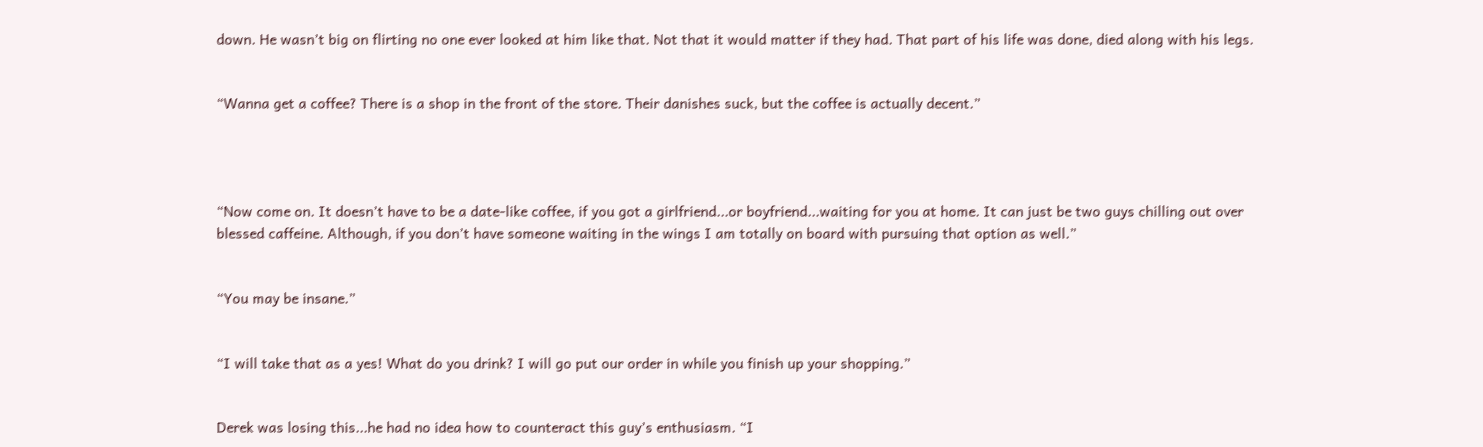down. He wasn’t big on flirting no one ever looked at him like that. Not that it would matter if they had. That part of his life was done, died along with his legs.


“Wanna get a coffee? There is a shop in the front of the store. Their danishes suck, but the coffee is actually decent.”




“Now come on. It doesn’t have to be a date-like coffee, if you got a girlfriend...or boyfriend...waiting for you at home. It can just be two guys chilling out over blessed caffeine. Although, if you don’t have someone waiting in the wings I am totally on board with pursuing that option as well.”


“You may be insane.”


“I will take that as a yes! What do you drink? I will go put our order in while you finish up your shopping.”


Derek was losing this...he had no idea how to counteract this guy’s enthusiasm. “I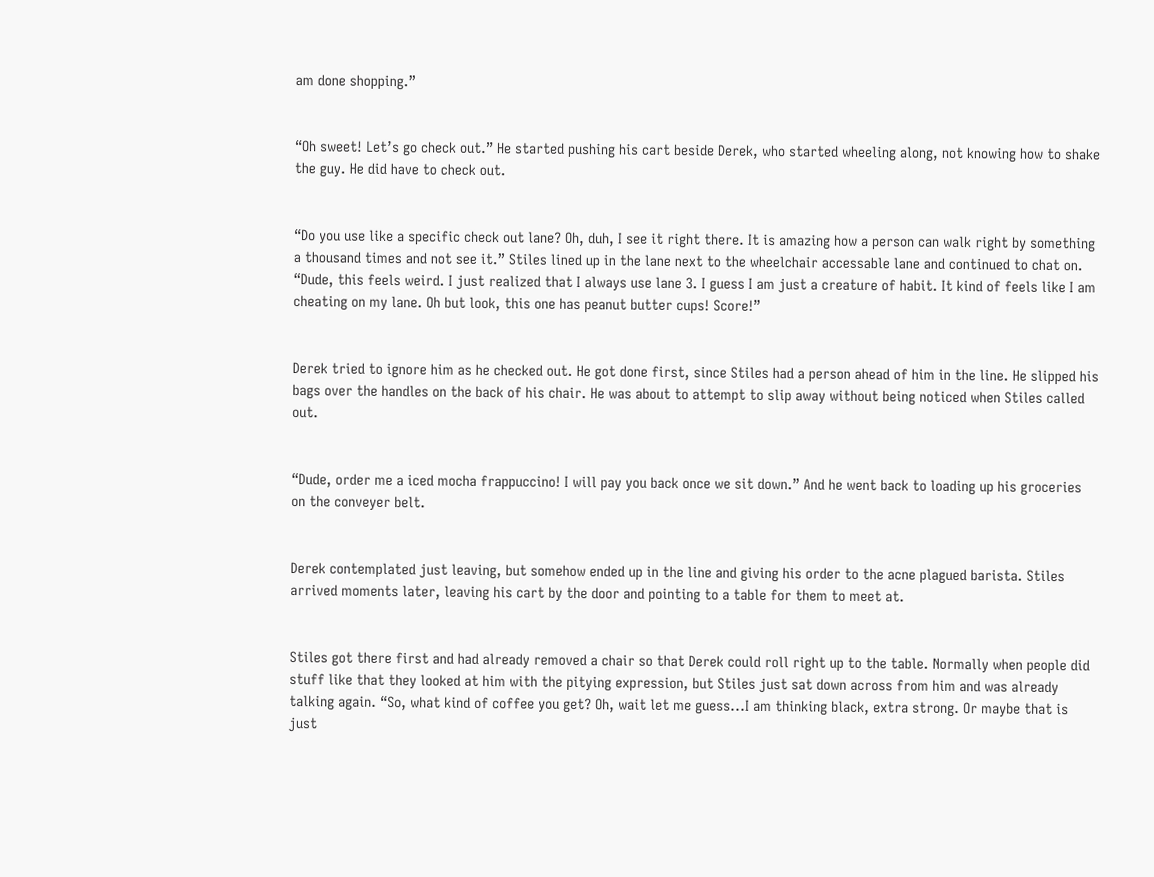am done shopping.”


“Oh sweet! Let’s go check out.” He started pushing his cart beside Derek, who started wheeling along, not knowing how to shake the guy. He did have to check out.


“Do you use like a specific check out lane? Oh, duh, I see it right there. It is amazing how a person can walk right by something a thousand times and not see it.” Stiles lined up in the lane next to the wheelchair accessable lane and continued to chat on. “Dude, this feels weird. I just realized that I always use lane 3. I guess I am just a creature of habit. It kind of feels like I am cheating on my lane. Oh but look, this one has peanut butter cups! Score!”


Derek tried to ignore him as he checked out. He got done first, since Stiles had a person ahead of him in the line. He slipped his bags over the handles on the back of his chair. He was about to attempt to slip away without being noticed when Stiles called out.


“Dude, order me a iced mocha frappuccino! I will pay you back once we sit down.” And he went back to loading up his groceries on the conveyer belt.


Derek contemplated just leaving, but somehow ended up in the line and giving his order to the acne plagued barista. Stiles arrived moments later, leaving his cart by the door and pointing to a table for them to meet at.


Stiles got there first and had already removed a chair so that Derek could roll right up to the table. Normally when people did stuff like that they looked at him with the pitying expression, but Stiles just sat down across from him and was already talking again. “So, what kind of coffee you get? Oh, wait let me guess...I am thinking black, extra strong. Or maybe that is just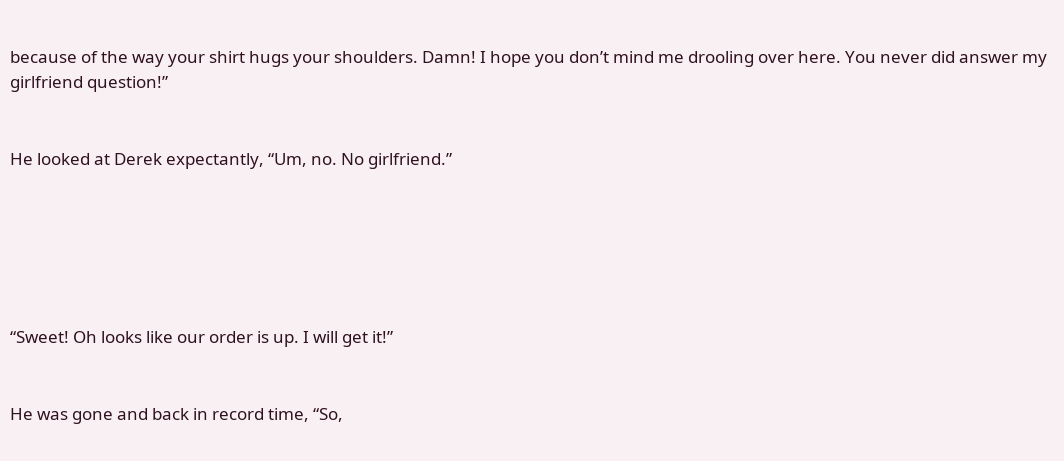because of the way your shirt hugs your shoulders. Damn! I hope you don’t mind me drooling over here. You never did answer my girlfriend question!”


He looked at Derek expectantly, “Um, no. No girlfriend.”






“Sweet! Oh looks like our order is up. I will get it!”


He was gone and back in record time, “So,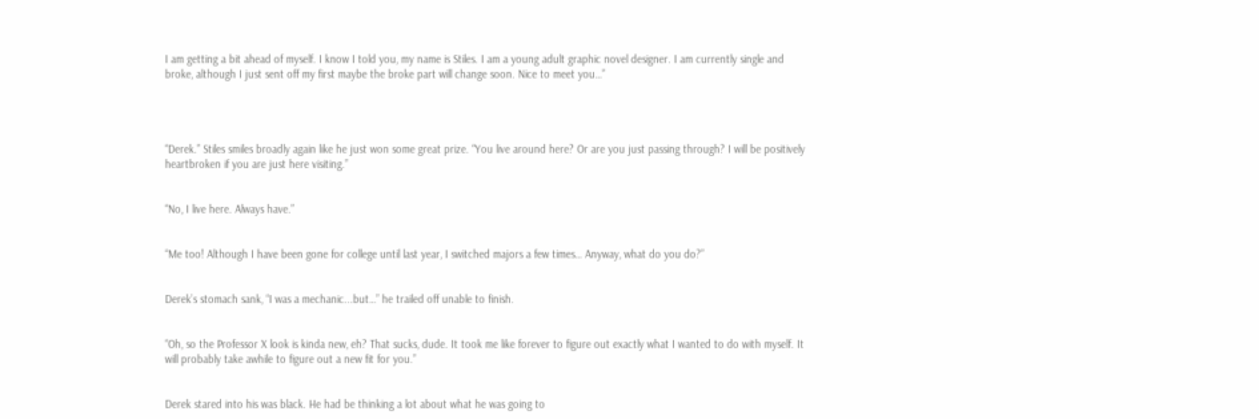I am getting a bit ahead of myself. I know I told you, my name is Stiles. I am a young adult graphic novel designer. I am currently single and broke, although I just sent off my first maybe the broke part will change soon. Nice to meet you…”




“Derek.” Stiles smiles broadly again like he just won some great prize. “You live around here? Or are you just passing through? I will be positively heartbroken if you are just here visiting.”


“No, I live here. Always have.”


“Me too! Although I have been gone for college until last year, I switched majors a few times… Anyway, what do you do?”


Derek’s stomach sank, “I was a mechanic...but…” he trailed off unable to finish.


“Oh, so the Professor X look is kinda new, eh? That sucks, dude. It took me like forever to figure out exactly what I wanted to do with myself. It will probably take awhile to figure out a new fit for you.”


Derek stared into his was black. He had be thinking a lot about what he was going to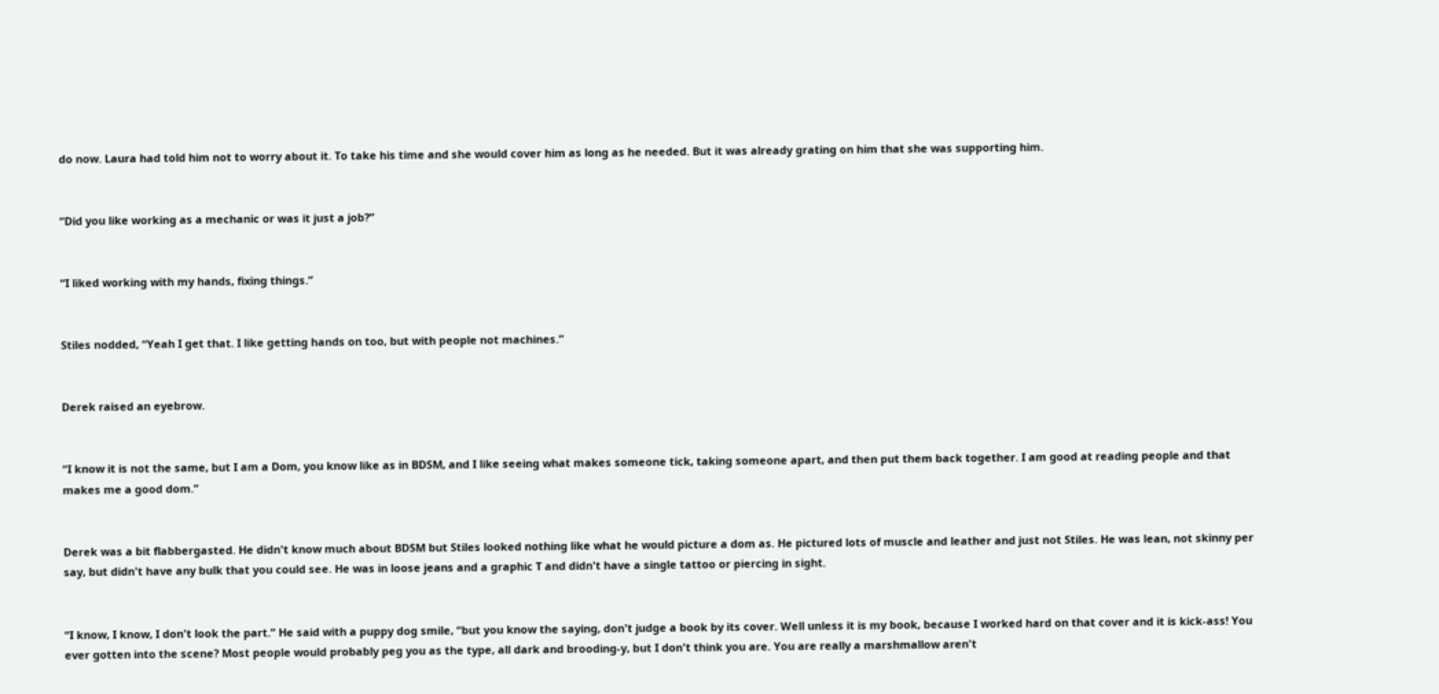do now. Laura had told him not to worry about it. To take his time and she would cover him as long as he needed. But it was already grating on him that she was supporting him.


“Did you like working as a mechanic or was it just a job?”


“I liked working with my hands, fixing things.”


Stiles nodded, “Yeah I get that. I like getting hands on too, but with people not machines.”


Derek raised an eyebrow.


“I know it is not the same, but I am a Dom, you know like as in BDSM, and I like seeing what makes someone tick, taking someone apart, and then put them back together. I am good at reading people and that makes me a good dom.”


Derek was a bit flabbergasted. He didn't know much about BDSM but Stiles looked nothing like what he would picture a dom as. He pictured lots of muscle and leather and just not Stiles. He was lean, not skinny per say, but didn't have any bulk that you could see. He was in loose jeans and a graphic T and didn't have a single tattoo or piercing in sight.


“I know, I know, I don't look the part.” He said with a puppy dog smile, “but you know the saying, don't judge a book by its cover. Well unless it is my book, because I worked hard on that cover and it is kick-ass! You ever gotten into the scene? Most people would probably peg you as the type, all dark and brooding-y, but I don't think you are. You are really a marshmallow aren't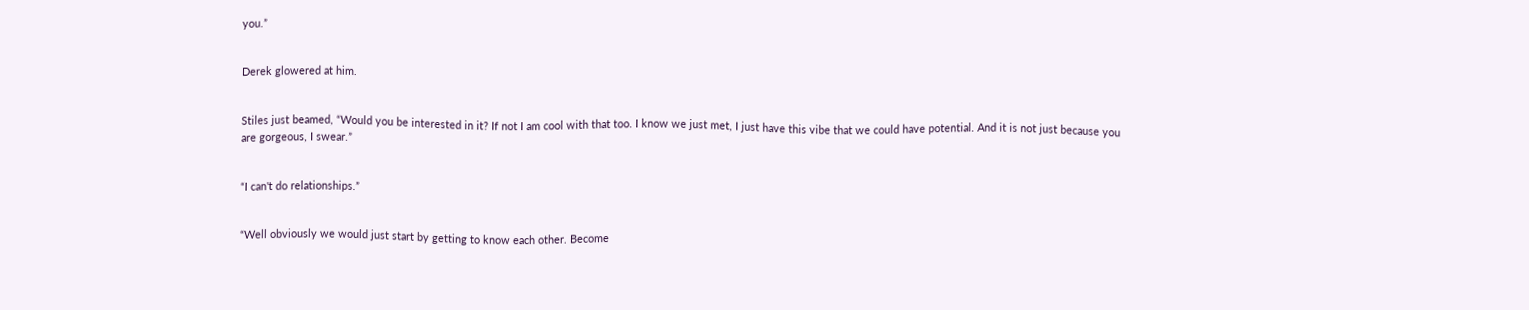you.”


Derek glowered at him.


Stiles just beamed, “Would you be interested in it? If not I am cool with that too. I know we just met, I just have this vibe that we could have potential. And it is not just because you are gorgeous, I swear.”


“I can't do relationships.”


“Well obviously we would just start by getting to know each other. Become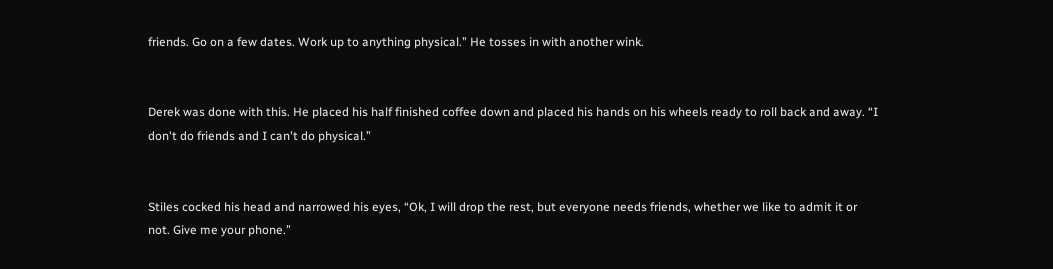friends. Go on a few dates. Work up to anything physical.” He tosses in with another wink.


Derek was done with this. He placed his half finished coffee down and placed his hands on his wheels ready to roll back and away. “I don't do friends and I can't do physical.”


Stiles cocked his head and narrowed his eyes, “Ok, I will drop the rest, but everyone needs friends, whether we like to admit it or not. Give me your phone.”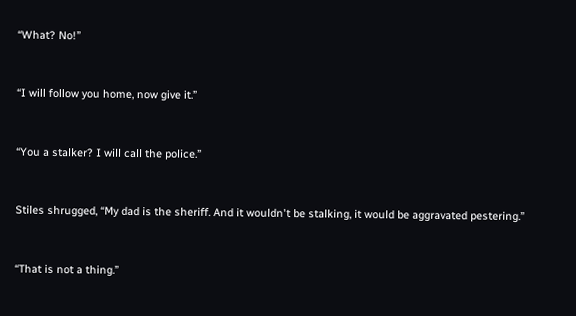“What? No!”


“I will follow you home, now give it.”


“You a stalker? I will call the police.”


Stiles shrugged, “My dad is the sheriff. And it wouldn't be stalking, it would be aggravated pestering.”


“That is not a thing.”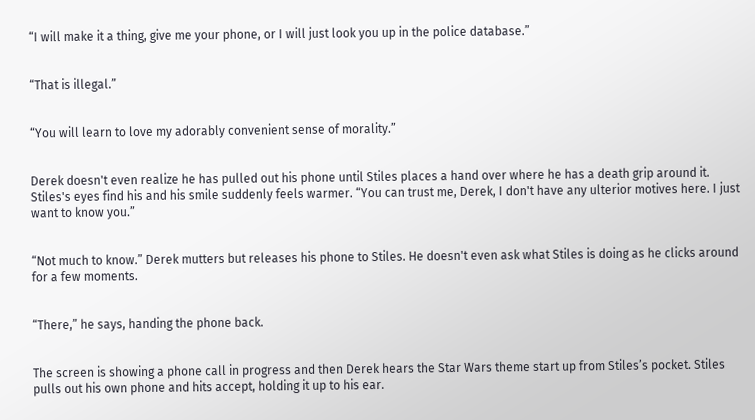“I will make it a thing, give me your phone, or I will just look you up in the police database.”


“That is illegal.”


“You will learn to love my adorably convenient sense of morality.”


Derek doesn't even realize he has pulled out his phone until Stiles places a hand over where he has a death grip around it. Stiles's eyes find his and his smile suddenly feels warmer. “You can trust me, Derek, I don't have any ulterior motives here. I just want to know you.”


“Not much to know.” Derek mutters but releases his phone to Stiles. He doesn't even ask what Stiles is doing as he clicks around for a few moments.


“There,” he says, handing the phone back.


The screen is showing a phone call in progress and then Derek hears the Star Wars theme start up from Stiles’s pocket. Stiles pulls out his own phone and hits accept, holding it up to his ear.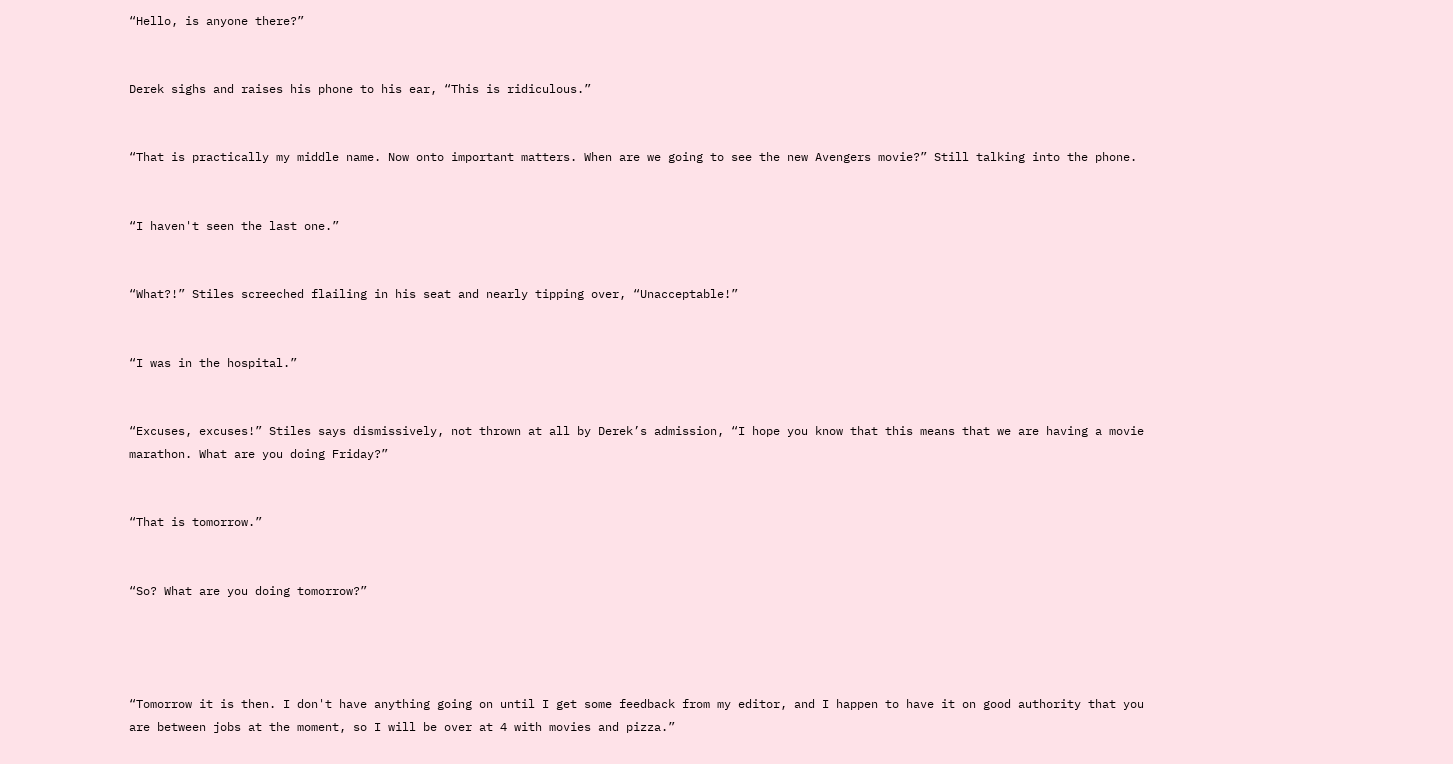“Hello, is anyone there?”


Derek sighs and raises his phone to his ear, “This is ridiculous.”


“That is practically my middle name. Now onto important matters. When are we going to see the new Avengers movie?” Still talking into the phone.


“I haven't seen the last one.”


“What?!” Stiles screeched flailing in his seat and nearly tipping over, “Unacceptable!”


“I was in the hospital.”


“Excuses, excuses!” Stiles says dismissively, not thrown at all by Derek’s admission, “I hope you know that this means that we are having a movie marathon. What are you doing Friday?”


“That is tomorrow.”


“So? What are you doing tomorrow?”




“Tomorrow it is then. I don't have anything going on until I get some feedback from my editor, and I happen to have it on good authority that you are between jobs at the moment, so I will be over at 4 with movies and pizza.”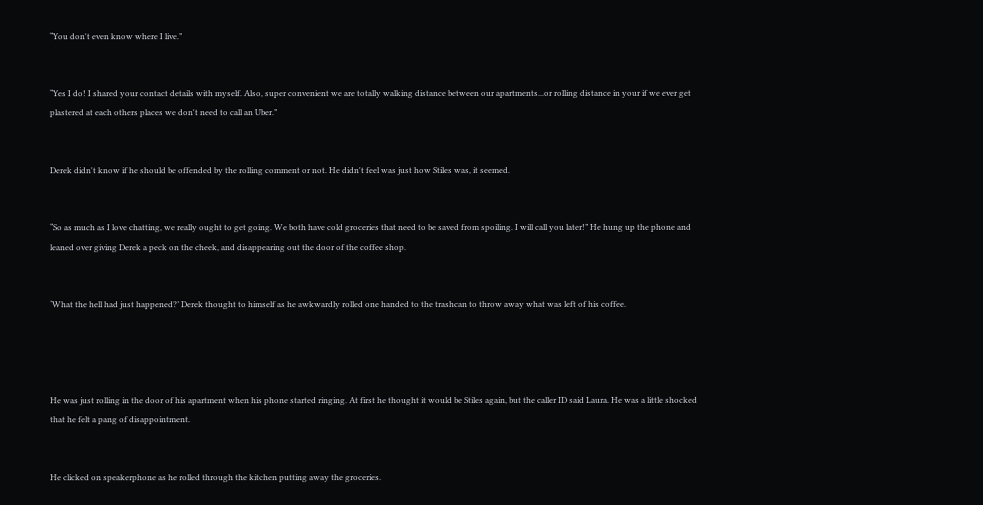“You don't even know where I live.”


“Yes I do! I shared your contact details with myself. Also, super convenient we are totally walking distance between our apartments...or rolling distance in your if we ever get plastered at each others places we don't need to call an Uber.”


Derek didn't know if he should be offended by the rolling comment or not. He didn't feel was just how Stiles was, it seemed.


“So as much as I love chatting, we really ought to get going. We both have cold groceries that need to be saved from spoiling. I will call you later!” He hung up the phone and leaned over giving Derek a peck on the cheek, and disappearing out the door of the coffee shop.


‘What the hell had just happened?’ Derek thought to himself as he awkwardly rolled one handed to the trashcan to throw away what was left of his coffee.




He was just rolling in the door of his apartment when his phone started ringing. At first he thought it would be Stiles again, but the caller ID said Laura. He was a little shocked that he felt a pang of disappointment.


He clicked on speakerphone as he rolled through the kitchen putting away the groceries.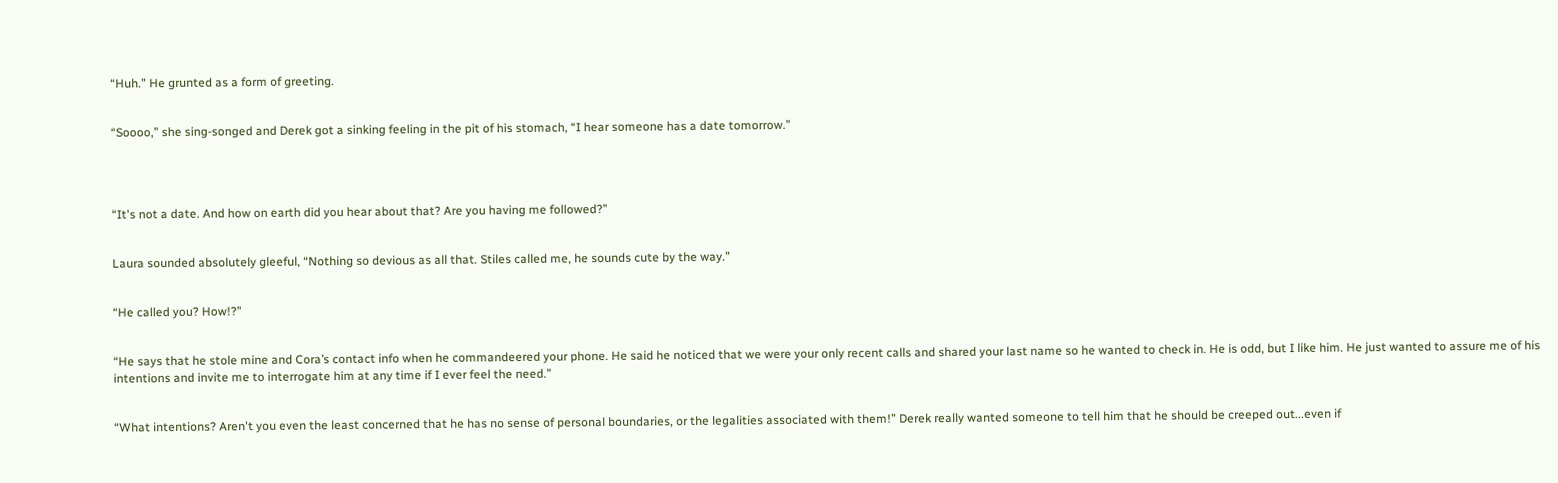“Huh.” He grunted as a form of greeting.


“Soooo,” she sing-songed and Derek got a sinking feeling in the pit of his stomach, “I hear someone has a date tomorrow.”




“It's not a date. And how on earth did you hear about that? Are you having me followed?”


Laura sounded absolutely gleeful, “Nothing so devious as all that. Stiles called me, he sounds cute by the way.”


“He called you? How!?”


“He says that he stole mine and Cora’s contact info when he commandeered your phone. He said he noticed that we were your only recent calls and shared your last name so he wanted to check in. He is odd, but I like him. He just wanted to assure me of his intentions and invite me to interrogate him at any time if I ever feel the need.”


“What intentions? Aren't you even the least concerned that he has no sense of personal boundaries, or the legalities associated with them!” Derek really wanted someone to tell him that he should be creeped out...even if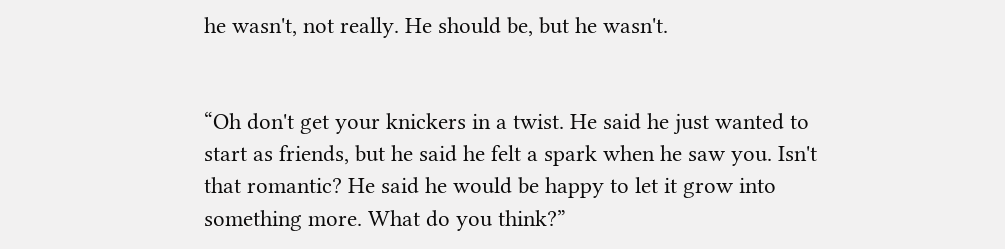he wasn't, not really. He should be, but he wasn't.


“Oh don't get your knickers in a twist. He said he just wanted to start as friends, but he said he felt a spark when he saw you. Isn't that romantic? He said he would be happy to let it grow into something more. What do you think?”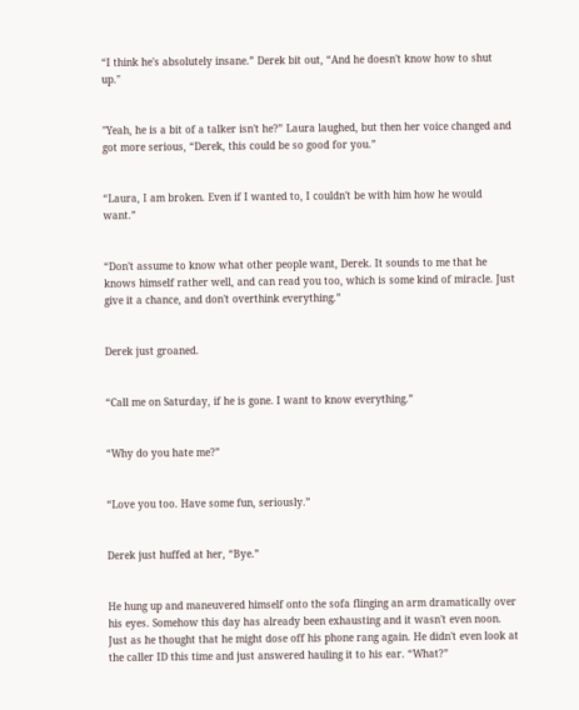“I think he's absolutely insane.” Derek bit out, “And he doesn't know how to shut up."


"Yeah, he is a bit of a talker isn't he?” Laura laughed, but then her voice changed and got more serious, “Derek, this could be so good for you.”


“Laura, I am broken. Even if I wanted to, I couldn't be with him how he would want.”


“Don't assume to know what other people want, Derek. It sounds to me that he knows himself rather well, and can read you too, which is some kind of miracle. Just give it a chance, and don't overthink everything.”


Derek just groaned.


“Call me on Saturday, if he is gone. I want to know everything.”


“Why do you hate me?”


“Love you too. Have some fun, seriously.”


Derek just huffed at her, “Bye.”


He hung up and maneuvered himself onto the sofa flinging an arm dramatically over his eyes. Somehow this day has already been exhausting and it wasn't even noon. Just as he thought that he might dose off his phone rang again. He didn't even look at the caller ID this time and just answered hauling it to his ear. “What?”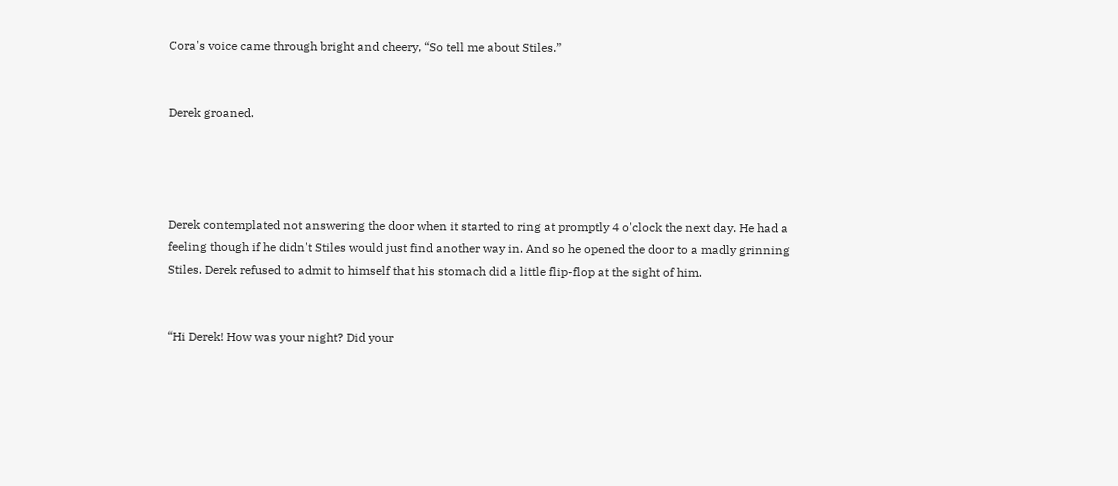Cora's voice came through bright and cheery, “So tell me about Stiles.”


Derek groaned.




Derek contemplated not answering the door when it started to ring at promptly 4 o'clock the next day. He had a feeling though if he didn't Stiles would just find another way in. And so he opened the door to a madly grinning Stiles. Derek refused to admit to himself that his stomach did a little flip-flop at the sight of him.


“Hi Derek! How was your night? Did your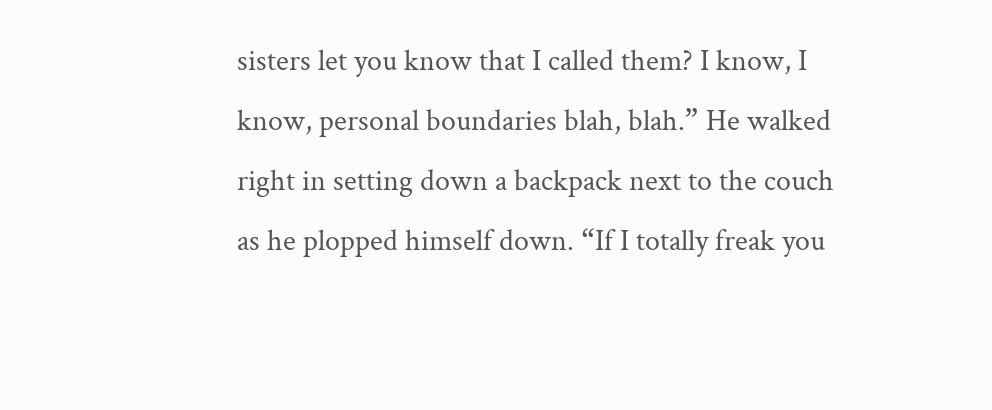sisters let you know that I called them? I know, I know, personal boundaries blah, blah.” He walked right in setting down a backpack next to the couch as he plopped himself down. “If I totally freak you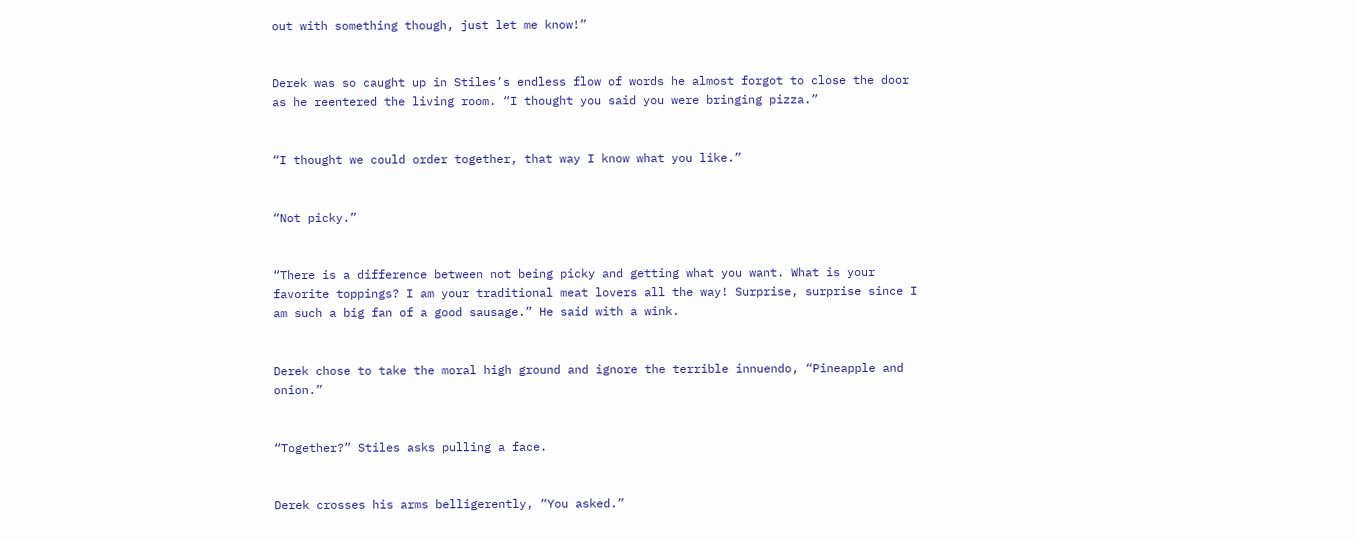out with something though, just let me know!”


Derek was so caught up in Stiles’s endless flow of words he almost forgot to close the door as he reentered the living room. “I thought you said you were bringing pizza.”


“I thought we could order together, that way I know what you like.”


“Not picky.”


“There is a difference between not being picky and getting what you want. What is your favorite toppings? I am your traditional meat lovers all the way! Surprise, surprise since I am such a big fan of a good sausage.” He said with a wink.


Derek chose to take the moral high ground and ignore the terrible innuendo, “Pineapple and onion.”


“Together?” Stiles asks pulling a face.


Derek crosses his arms belligerently, “You asked.”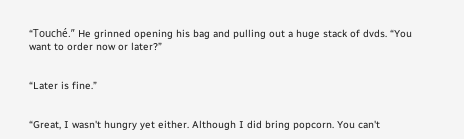“Touché.” He grinned opening his bag and pulling out a huge stack of dvds. “You want to order now or later?”


“Later is fine.”


“Great, I wasn't hungry yet either. Although I did bring popcorn. You can't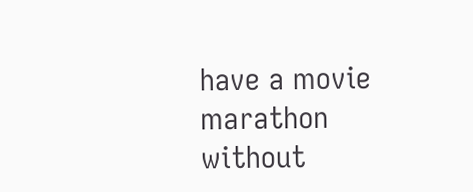have a movie marathon without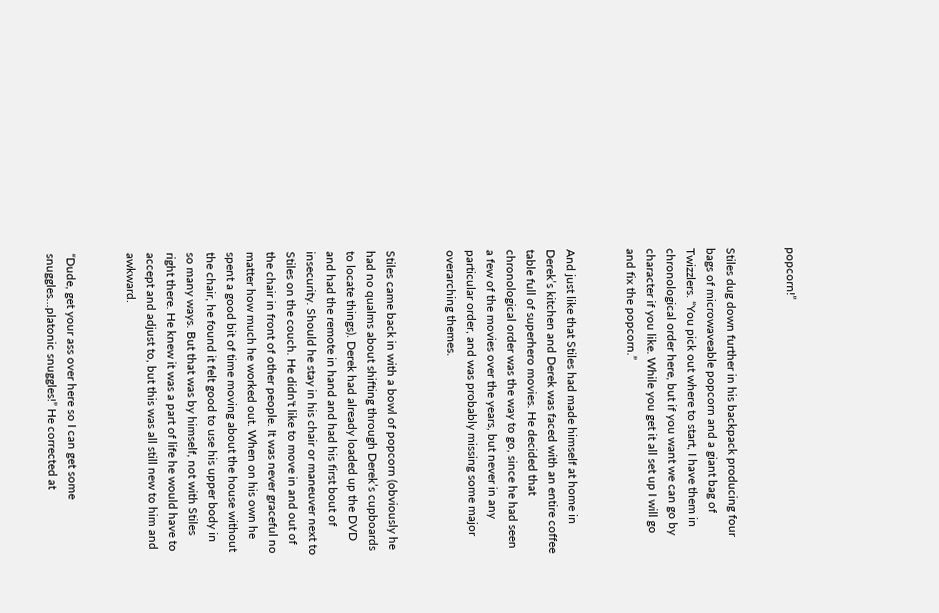popcorn!”


Stiles dug down further in his backpack producing four bags of microwaveable popcorn and a giant bag of Twizzlers. “You pick out where to start, I have them in chronological order here, but if you want we can go by character if you like. While you get it all set up I will go and fix the popcorn.”


And just like that Stiles had made himself at home in Derek’s kitchen and Derek was faced with an entire coffee table full of superhero movies. He decided that chronological order was the way to go, since he had seen a few of the movies over the years, but never in any particular order, and was probably missing some major overarching themes.


Stiles came back in with a bowl of popcorn (obviously he had no qualms about shifting through Derek’s cupboards to locate things). Derek had already loaded up the DVD and had the remote in hand and had his first bout of insecurity. Should he stay in his chair or maneuver next to Stiles on the couch. He didn't like to move in and out of the chair in front of other people. It was never graceful no matter how much he worked out. When on his own he spent a good bit of time moving about the house without the chair, he found it felt good to use his upper body in so many ways. But that was by himself, not with Stiles right there. He knew it was a part of life he would have to accept and adjust to, but this was all still new to him and awkward.


“Dude, get your ass over here so I can get some snuggles...platonic snuggles!” He corrected at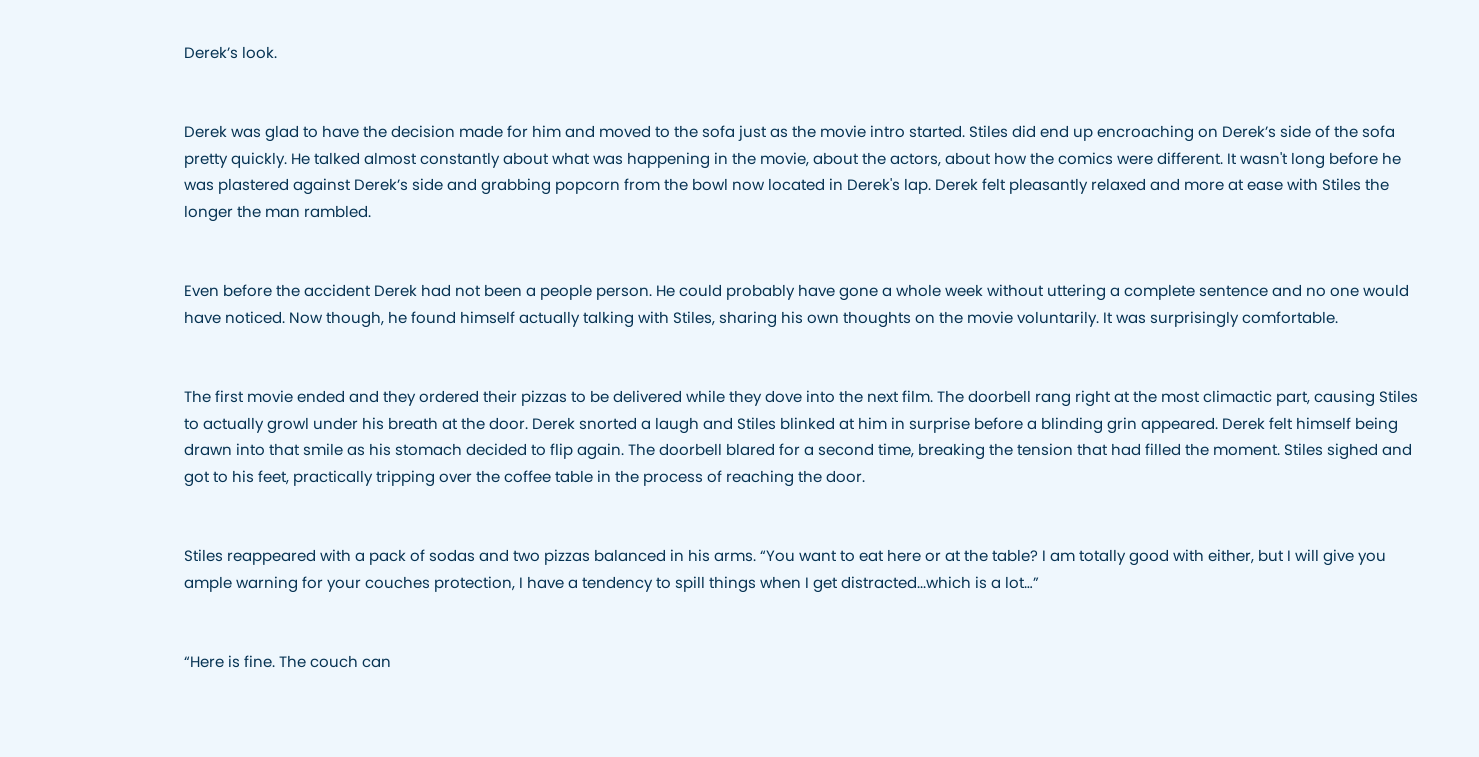Derek’s look.


Derek was glad to have the decision made for him and moved to the sofa just as the movie intro started. Stiles did end up encroaching on Derek’s side of the sofa pretty quickly. He talked almost constantly about what was happening in the movie, about the actors, about how the comics were different. It wasn't long before he was plastered against Derek’s side and grabbing popcorn from the bowl now located in Derek's lap. Derek felt pleasantly relaxed and more at ease with Stiles the longer the man rambled.


Even before the accident Derek had not been a people person. He could probably have gone a whole week without uttering a complete sentence and no one would have noticed. Now though, he found himself actually talking with Stiles, sharing his own thoughts on the movie voluntarily. It was surprisingly comfortable.


The first movie ended and they ordered their pizzas to be delivered while they dove into the next film. The doorbell rang right at the most climactic part, causing Stiles to actually growl under his breath at the door. Derek snorted a laugh and Stiles blinked at him in surprise before a blinding grin appeared. Derek felt himself being drawn into that smile as his stomach decided to flip again. The doorbell blared for a second time, breaking the tension that had filled the moment. Stiles sighed and got to his feet, practically tripping over the coffee table in the process of reaching the door.


Stiles reappeared with a pack of sodas and two pizzas balanced in his arms. “You want to eat here or at the table? I am totally good with either, but I will give you ample warning for your couches protection, I have a tendency to spill things when I get distracted...which is a lot…”


“Here is fine. The couch can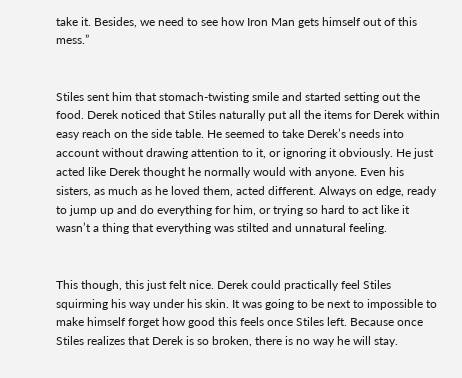take it. Besides, we need to see how Iron Man gets himself out of this mess.”


Stiles sent him that stomach-twisting smile and started setting out the food. Derek noticed that Stiles naturally put all the items for Derek within easy reach on the side table. He seemed to take Derek’s needs into account without drawing attention to it, or ignoring it obviously. He just acted like Derek thought he normally would with anyone. Even his sisters, as much as he loved them, acted different. Always on edge, ready to jump up and do everything for him, or trying so hard to act like it wasn’t a thing that everything was stilted and unnatural feeling.


This though, this just felt nice. Derek could practically feel Stiles squirming his way under his skin. It was going to be next to impossible to make himself forget how good this feels once Stiles left. Because once Stiles realizes that Derek is so broken, there is no way he will stay.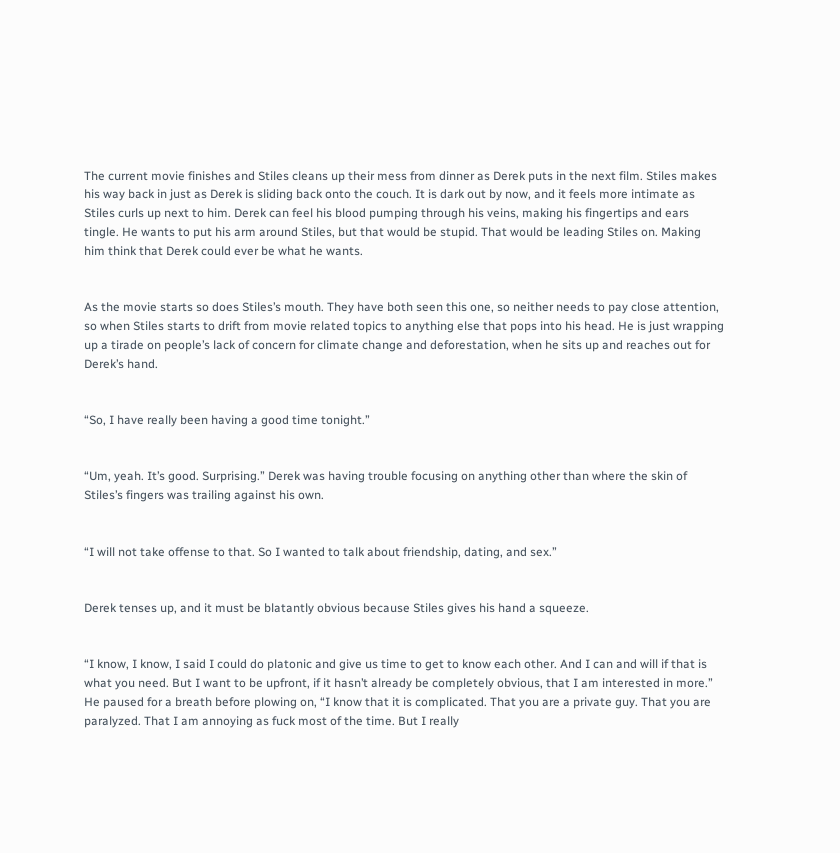The current movie finishes and Stiles cleans up their mess from dinner as Derek puts in the next film. Stiles makes his way back in just as Derek is sliding back onto the couch. It is dark out by now, and it feels more intimate as Stiles curls up next to him. Derek can feel his blood pumping through his veins, making his fingertips and ears tingle. He wants to put his arm around Stiles, but that would be stupid. That would be leading Stiles on. Making him think that Derek could ever be what he wants.


As the movie starts so does Stiles’s mouth. They have both seen this one, so neither needs to pay close attention, so when Stiles starts to drift from movie related topics to anything else that pops into his head. He is just wrapping up a tirade on people’s lack of concern for climate change and deforestation, when he sits up and reaches out for Derek’s hand.


“So, I have really been having a good time tonight.”


“Um, yeah. It’s good. Surprising.” Derek was having trouble focusing on anything other than where the skin of Stiles’s fingers was trailing against his own.


“I will not take offense to that. So I wanted to talk about friendship, dating, and sex.”


Derek tenses up, and it must be blatantly obvious because Stiles gives his hand a squeeze.


“I know, I know, I said I could do platonic and give us time to get to know each other. And I can and will if that is what you need. But I want to be upfront, if it hasn’t already be completely obvious, that I am interested in more.” He paused for a breath before plowing on, “I know that it is complicated. That you are a private guy. That you are paralyzed. That I am annoying as fuck most of the time. But I really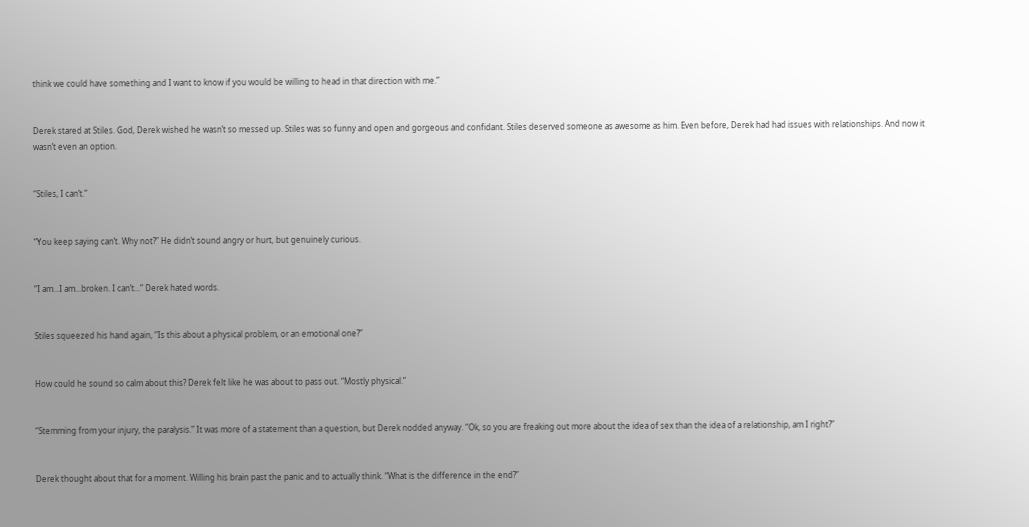think we could have something and I want to know if you would be willing to head in that direction with me.”


Derek stared at Stiles. God, Derek wished he wasn’t so messed up. Stiles was so funny and open and gorgeous and confidant. Stiles deserved someone as awesome as him. Even before, Derek had had issues with relationships. And now it wasn’t even an option.


“Stiles, I can’t.”


“You keep saying can’t. Why not?” He didn’t sound angry or hurt, but genuinely curious.


“I am...I am...broken. I can’t...” Derek hated words.


Stiles squeezed his hand again, “Is this about a physical problem, or an emotional one?”


How could he sound so calm about this? Derek felt like he was about to pass out. “Mostly physical.”


“Stemming from your injury, the paralysis.” It was more of a statement than a question, but Derek nodded anyway. “Ok, so you are freaking out more about the idea of sex than the idea of a relationship, am I right?”


Derek thought about that for a moment. Willing his brain past the panic and to actually think. “What is the difference in the end?”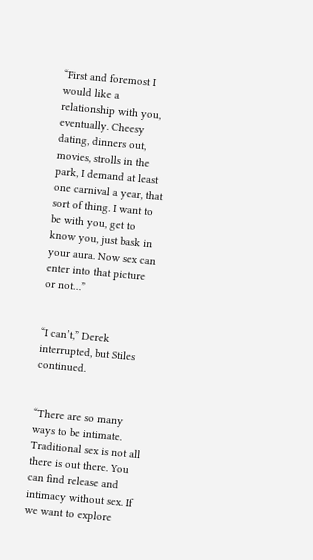“First and foremost I would like a relationship with you, eventually. Cheesy dating, dinners out, movies, strolls in the park, I demand at least one carnival a year, that sort of thing. I want to be with you, get to know you, just bask in your aura. Now sex can enter into that picture or not…”


“I can’t,” Derek interrupted, but Stiles continued.


“There are so many ways to be intimate. Traditional sex is not all there is out there. You can find release and intimacy without sex. If we want to explore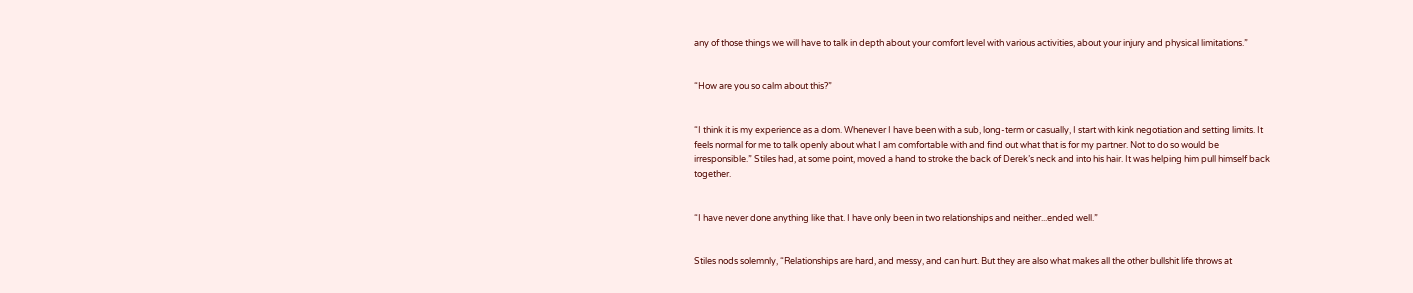any of those things we will have to talk in depth about your comfort level with various activities, about your injury and physical limitations.”


“How are you so calm about this?”


“I think it is my experience as a dom. Whenever I have been with a sub, long-term or casually, I start with kink negotiation and setting limits. It feels normal for me to talk openly about what I am comfortable with and find out what that is for my partner. Not to do so would be irresponsible.” Stiles had, at some point, moved a hand to stroke the back of Derek’s neck and into his hair. It was helping him pull himself back together.


“I have never done anything like that. I have only been in two relationships and neither...ended well.”


Stiles nods solemnly, “Relationships are hard, and messy, and can hurt. But they are also what makes all the other bullshit life throws at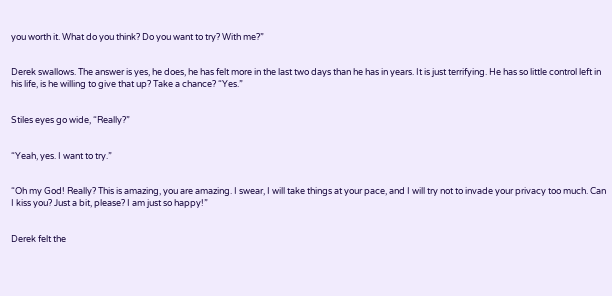you worth it. What do you think? Do you want to try? With me?”


Derek swallows. The answer is yes, he does, he has felt more in the last two days than he has in years. It is just terrifying. He has so little control left in his life, is he willing to give that up? Take a chance? “Yes.”


Stiles eyes go wide, “Really?”


“Yeah, yes. I want to try.”


“Oh my God! Really? This is amazing, you are amazing. I swear, I will take things at your pace, and I will try not to invade your privacy too much. Can I kiss you? Just a bit, please? I am just so happy!”


Derek felt the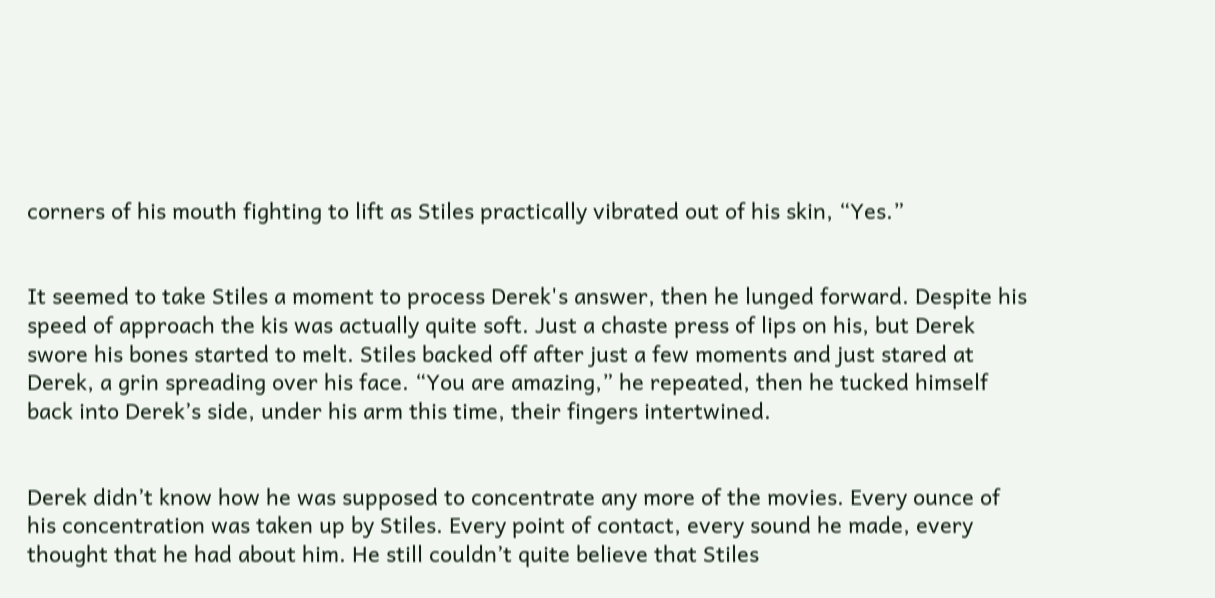corners of his mouth fighting to lift as Stiles practically vibrated out of his skin, “Yes.”


It seemed to take Stiles a moment to process Derek's answer, then he lunged forward. Despite his speed of approach the kis was actually quite soft. Just a chaste press of lips on his, but Derek swore his bones started to melt. Stiles backed off after just a few moments and just stared at Derek, a grin spreading over his face. “You are amazing,” he repeated, then he tucked himself back into Derek’s side, under his arm this time, their fingers intertwined.


Derek didn’t know how he was supposed to concentrate any more of the movies. Every ounce of his concentration was taken up by Stiles. Every point of contact, every sound he made, every thought that he had about him. He still couldn’t quite believe that Stiles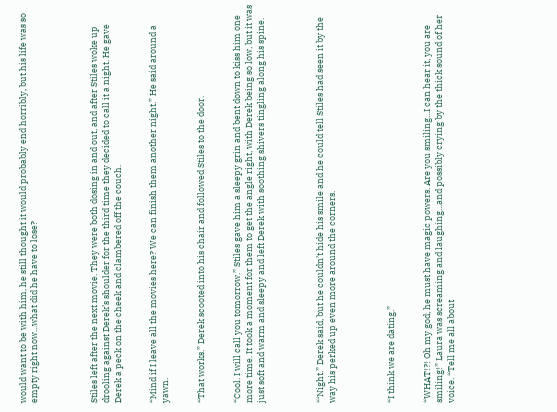would want to be with him, he still thought it would probably end horribly, but his life was so empty right now...what did he have to lose?




Stiles left after the next movie. They were both dosing in and out, and after Stiles woke up drooling against Derek’s shoulder for the third time they decided to call it a night. He gave Derek a peck on the cheek and clambered off the couch.


“Mind if I leave all the movies here? We can finish them another night.” He said around a yawn.


“That works.” Derek scooted into his chair and followed Stiles to the door.


“Cool. I will call you tomorrow.” Stiles gave him a sleepy grin and bent down to kiss him one more time. It took a moment for them to get the angle right, with Derek being so low, but it was just soft and warm and sleepy and left Derek with soothing shivers tingling along his spine.




“‘Night.” Derek said, but he couldn’t hide his smile and he could tell Stiles had seen it by the way his perked up even more around the corners.




“I think we are dating.”


“WHAT!?! Oh my god, he must have magic powers. Are you smiling...I can hear it, you are smiling!” Laura was screaming and laughing...and possibly crying by the thick sound of her voice. “Tell me all about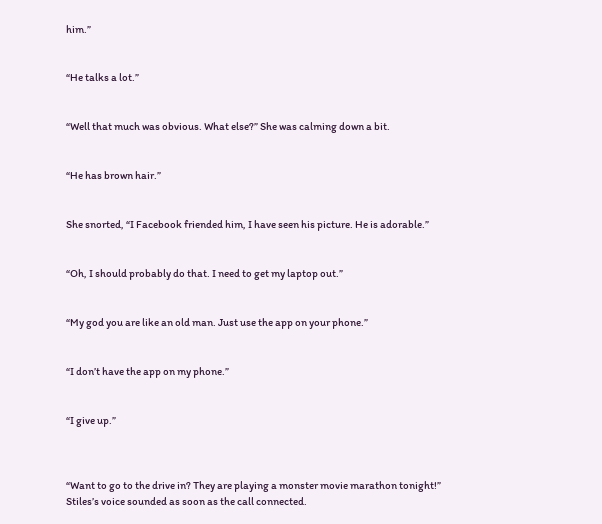him.”


“He talks a lot.”


“Well that much was obvious. What else?” She was calming down a bit.


“He has brown hair.”


She snorted, “I Facebook friended him, I have seen his picture. He is adorable.”


“Oh, I should probably do that. I need to get my laptop out.”


“My god you are like an old man. Just use the app on your phone.”


“I don’t have the app on my phone.”


“I give up.”



“Want to go to the drive in? They are playing a monster movie marathon tonight!” Stiles’s voice sounded as soon as the call connected.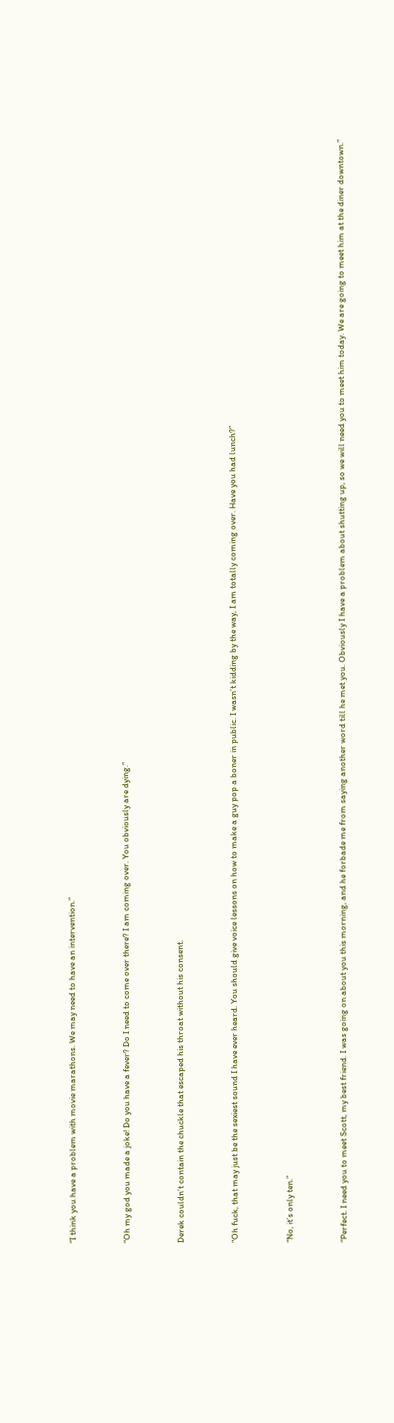“I think you have a problem with movie marathons. We may need to have an intervention.”


“Oh my god you made a joke! Do you have a fever? Do I need to come over there? I am coming over. You obviously are dying.”


Derek couldn’t contain the chuckle that escaped his throat without his consent.


“Oh fuck, that may just be the sexiest sound I have ever heard. You should give voice lessons on how to make a guy pop a boner in public. I wasn’t kidding by the way, I am totally coming over. Have you had lunch?”


“No, it’s only ten.”


“Perfect. I need you to meet Scott, my best friend. I was going on about you this morning, and he forbade me from saying another word till he met you. Obviously I have a problem about shutting up, so we will need you to meet him today. We are going to meet him at the diner downtown.”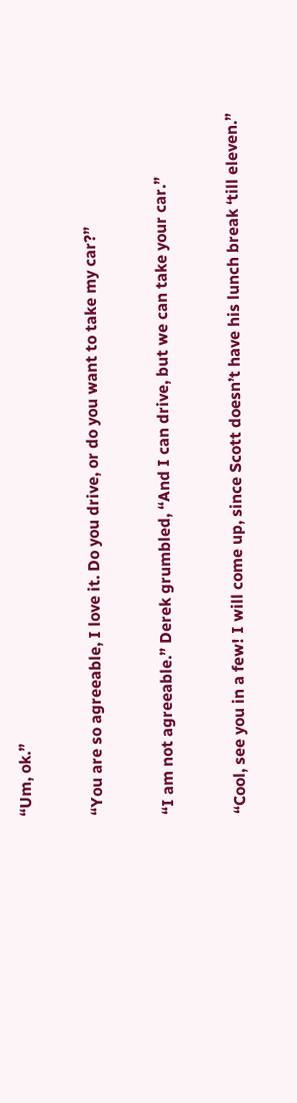“Um, ok.”


“You are so agreeable, I love it. Do you drive, or do you want to take my car?”


“I am not agreeable.” Derek grumbled, “And I can drive, but we can take your car.”


“Cool, see you in a few! I will come up, since Scott doesn’t have his lunch break ‘till eleven.”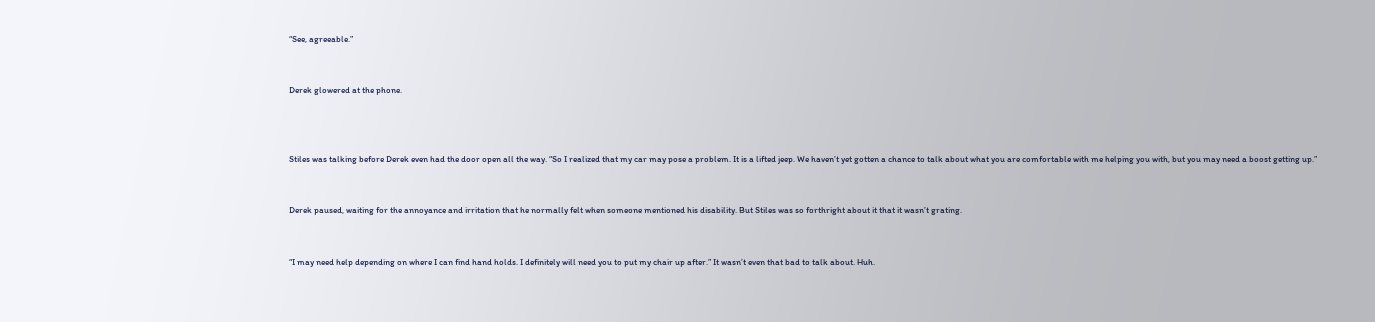“See, agreeable.”


Derek glowered at the phone.



Stiles was talking before Derek even had the door open all the way. “So I realized that my car may pose a problem. It is a lifted jeep. We haven’t yet gotten a chance to talk about what you are comfortable with me helping you with, but you may need a boost getting up.”


Derek paused, waiting for the annoyance and irritation that he normally felt when someone mentioned his disability. But Stiles was so forthright about it that it wasn’t grating.


“I may need help depending on where I can find hand holds. I definitely will need you to put my chair up after.” It wasn’t even that bad to talk about. Huh.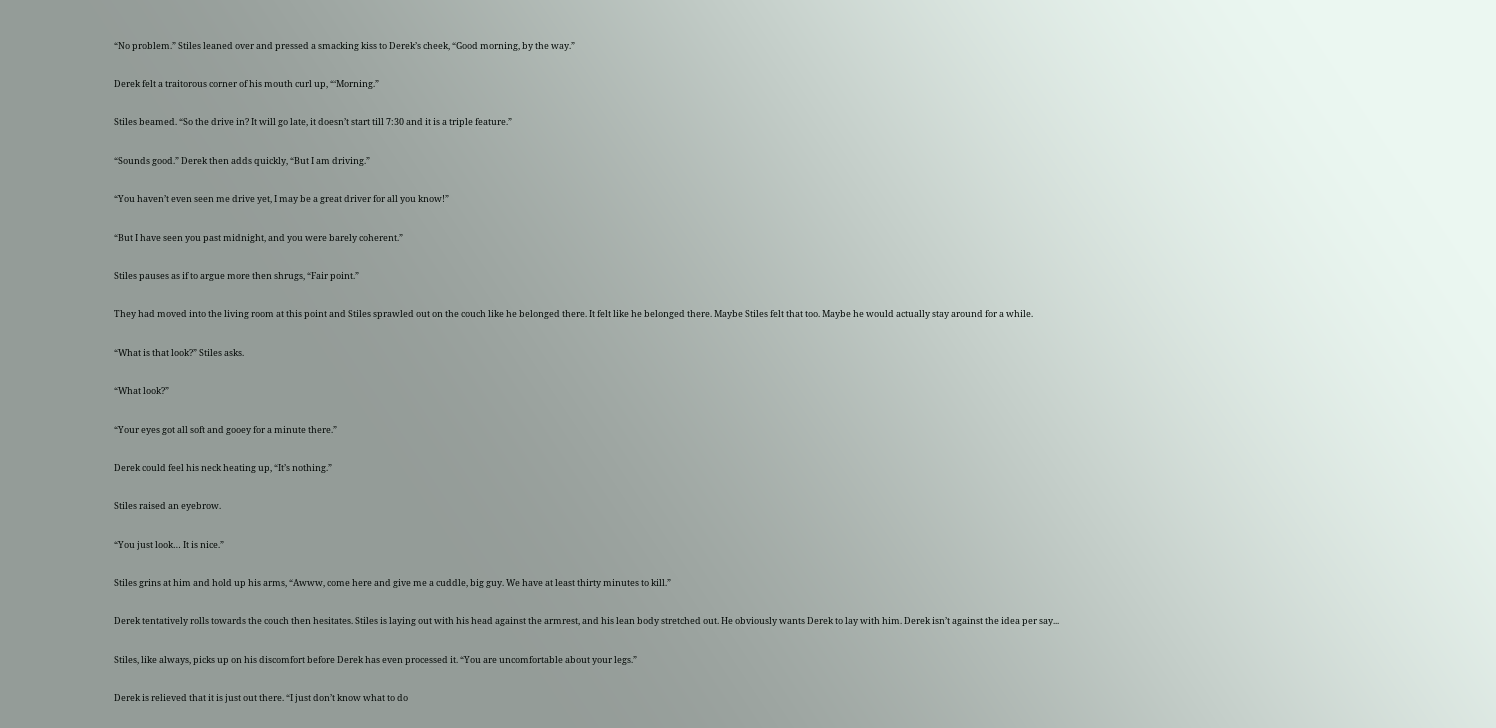“No problem.” Stiles leaned over and pressed a smacking kiss to Derek’s cheek, “Good morning, by the way.”


Derek felt a traitorous corner of his mouth curl up, “‘Morning.”


Stiles beamed. “So the drive in? It will go late, it doesn’t start till 7:30 and it is a triple feature.”


“Sounds good.” Derek then adds quickly, “But I am driving.”


“You haven’t even seen me drive yet, I may be a great driver for all you know!”


“But I have seen you past midnight, and you were barely coherent.”


Stiles pauses as if to argue more then shrugs, “Fair point.”


They had moved into the living room at this point and Stiles sprawled out on the couch like he belonged there. It felt like he belonged there. Maybe Stiles felt that too. Maybe he would actually stay around for a while.


“What is that look?” Stiles asks.


“What look?”


“Your eyes got all soft and gooey for a minute there.”


Derek could feel his neck heating up, “It’s nothing.”


Stiles raised an eyebrow.


“You just look… It is nice.”


Stiles grins at him and hold up his arms, “Awww, come here and give me a cuddle, big guy. We have at least thirty minutes to kill.”


Derek tentatively rolls towards the couch then hesitates. Stiles is laying out with his head against the armrest, and his lean body stretched out. He obviously wants Derek to lay with him. Derek isn’t against the idea per say...


Stiles, like always, picks up on his discomfort before Derek has even processed it. “You are uncomfortable about your legs.”


Derek is relieved that it is just out there. “I just don’t know what to do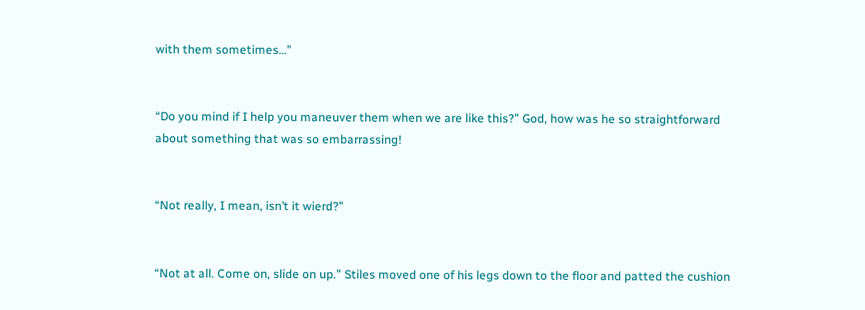with them sometimes…”


“Do you mind if I help you maneuver them when we are like this?” God, how was he so straightforward about something that was so embarrassing!


“Not really, I mean, isn’t it wierd?”


“Not at all. Come on, slide on up.” Stiles moved one of his legs down to the floor and patted the cushion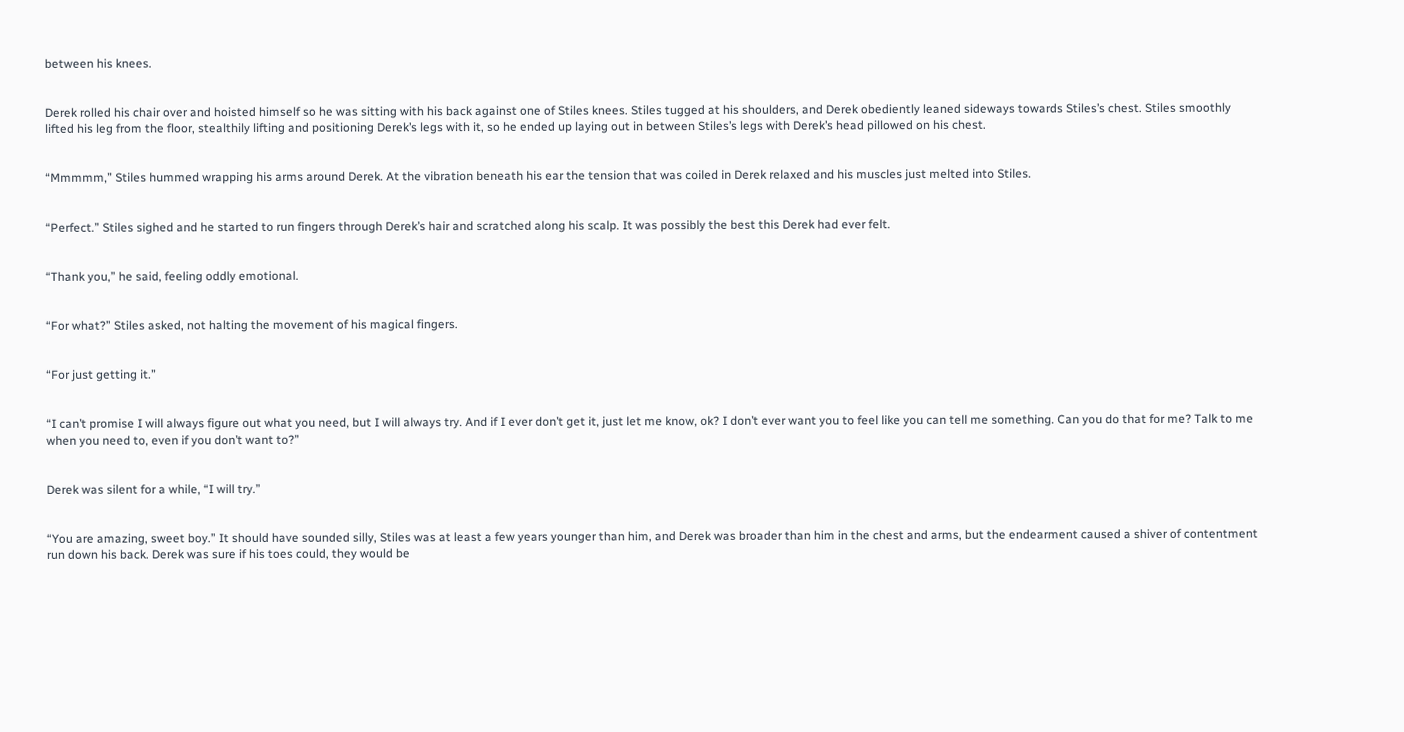between his knees.


Derek rolled his chair over and hoisted himself so he was sitting with his back against one of Stiles knees. Stiles tugged at his shoulders, and Derek obediently leaned sideways towards Stiles’s chest. Stiles smoothly lifted his leg from the floor, stealthily lifting and positioning Derek’s legs with it, so he ended up laying out in between Stiles’s legs with Derek’s head pillowed on his chest.


“Mmmmm,” Stiles hummed wrapping his arms around Derek. At the vibration beneath his ear the tension that was coiled in Derek relaxed and his muscles just melted into Stiles.


“Perfect.” Stiles sighed and he started to run fingers through Derek’s hair and scratched along his scalp. It was possibly the best this Derek had ever felt.


“Thank you,” he said, feeling oddly emotional.


“For what?” Stiles asked, not halting the movement of his magical fingers.


“For just getting it.”


“I can’t promise I will always figure out what you need, but I will always try. And if I ever don’t get it, just let me know, ok? I don’t ever want you to feel like you can tell me something. Can you do that for me? Talk to me when you need to, even if you don’t want to?”


Derek was silent for a while, “I will try.”


“You are amazing, sweet boy.” It should have sounded silly, Stiles was at least a few years younger than him, and Derek was broader than him in the chest and arms, but the endearment caused a shiver of contentment run down his back. Derek was sure if his toes could, they would be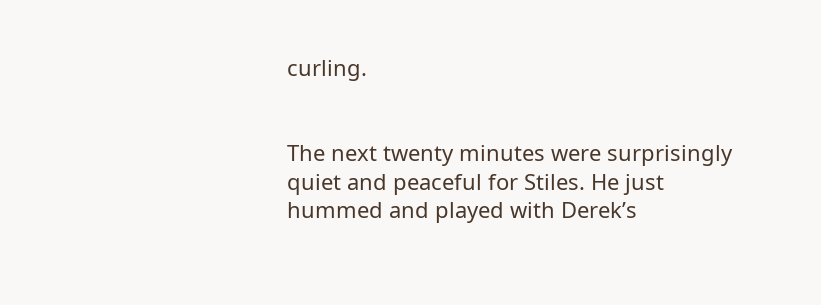curling.


The next twenty minutes were surprisingly quiet and peaceful for Stiles. He just hummed and played with Derek’s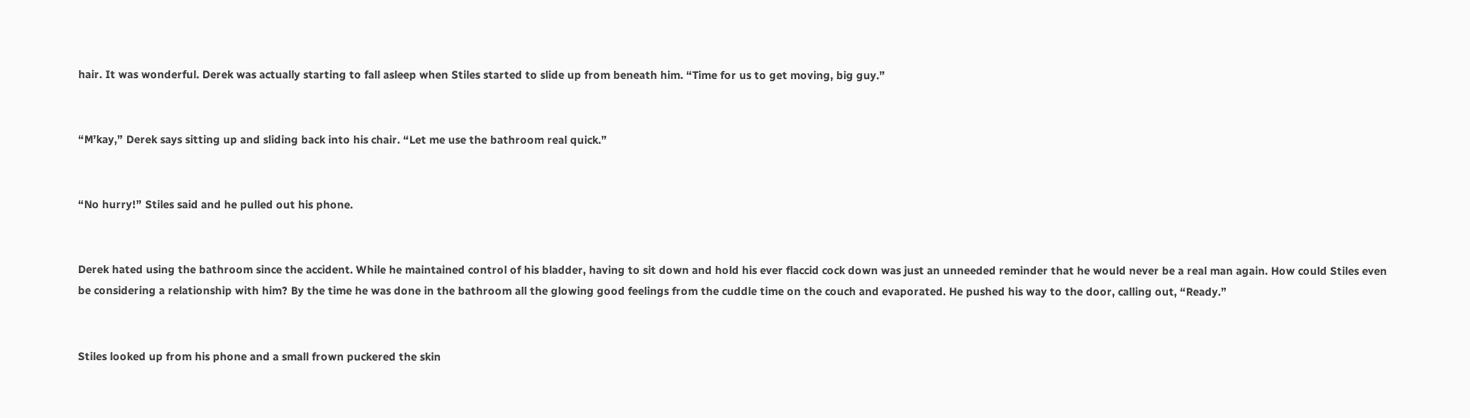hair. It was wonderful. Derek was actually starting to fall asleep when Stiles started to slide up from beneath him. “Time for us to get moving, big guy.”


“M’kay,” Derek says sitting up and sliding back into his chair. “Let me use the bathroom real quick.”


“No hurry!” Stiles said and he pulled out his phone.


Derek hated using the bathroom since the accident. While he maintained control of his bladder, having to sit down and hold his ever flaccid cock down was just an unneeded reminder that he would never be a real man again. How could Stiles even be considering a relationship with him? By the time he was done in the bathroom all the glowing good feelings from the cuddle time on the couch and evaporated. He pushed his way to the door, calling out, “Ready.”


Stiles looked up from his phone and a small frown puckered the skin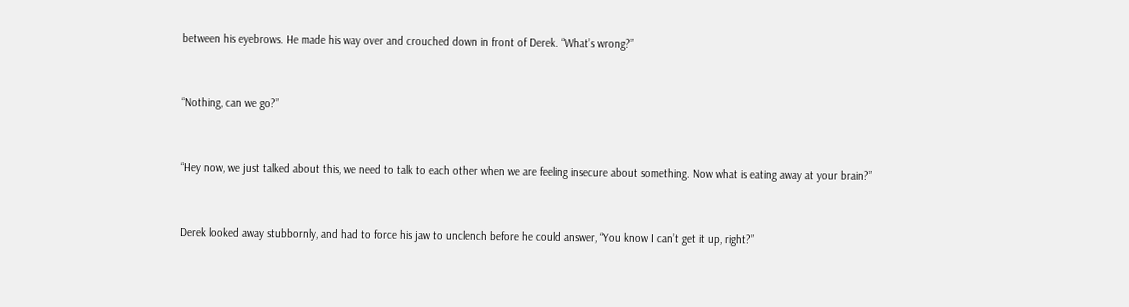between his eyebrows. He made his way over and crouched down in front of Derek. “What’s wrong?”


“Nothing, can we go?”


“Hey now, we just talked about this, we need to talk to each other when we are feeling insecure about something. Now what is eating away at your brain?”


Derek looked away stubbornly, and had to force his jaw to unclench before he could answer, “You know I can’t get it up, right?”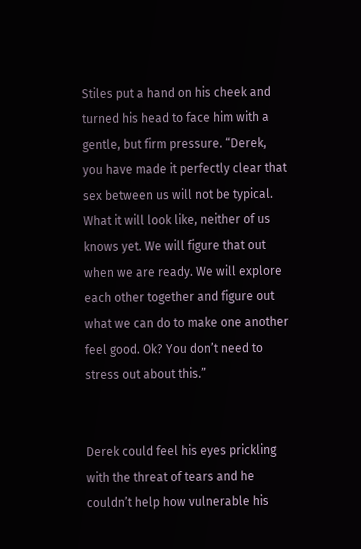Stiles put a hand on his cheek and turned his head to face him with a gentle, but firm pressure. “Derek, you have made it perfectly clear that sex between us will not be typical. What it will look like, neither of us knows yet. We will figure that out when we are ready. We will explore each other together and figure out what we can do to make one another feel good. Ok? You don’t need to stress out about this.”


Derek could feel his eyes prickling with the threat of tears and he couldn’t help how vulnerable his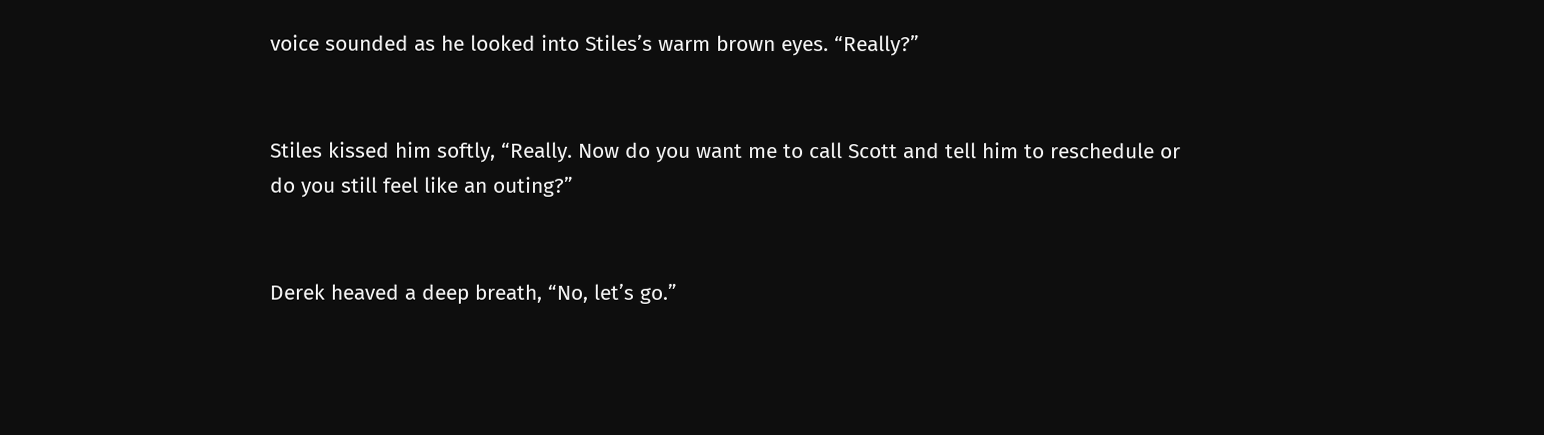voice sounded as he looked into Stiles’s warm brown eyes. “Really?”


Stiles kissed him softly, “Really. Now do you want me to call Scott and tell him to reschedule or do you still feel like an outing?”


Derek heaved a deep breath, “No, let’s go.”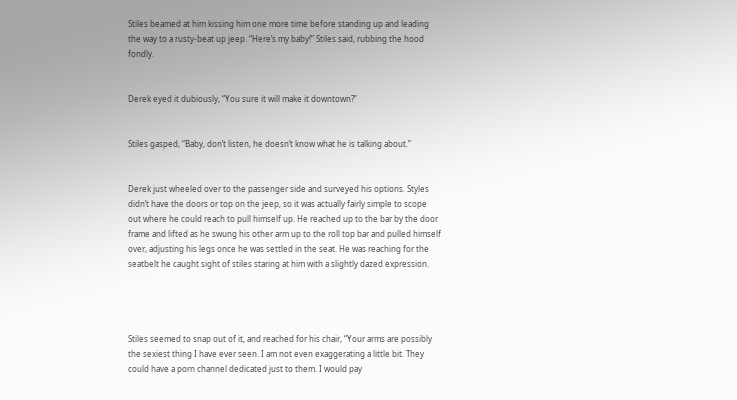Stiles beamed at him kissing him one more time before standing up and leading the way to a rusty-beat up jeep. “Here’s my baby!” Stiles said, rubbing the hood fondly.


Derek eyed it dubiously, “You sure it will make it downtown?”


Stiles gasped, “Baby, don’t listen, he doesn’t know what he is talking about.”


Derek just wheeled over to the passenger side and surveyed his options. Styles didn’t have the doors or top on the jeep, so it was actually fairly simple to scope out where he could reach to pull himself up. He reached up to the bar by the door frame and lifted as he swung his other arm up to the roll top bar and pulled himself over, adjusting his legs once he was settled in the seat. He was reaching for the seatbelt he caught sight of stiles staring at him with a slightly dazed expression.




Stiles seemed to snap out of it, and reached for his chair, “Your arms are possibly the sexiest thing I have ever seen. I am not even exaggerating a little bit. They could have a porn channel dedicated just to them. I would pay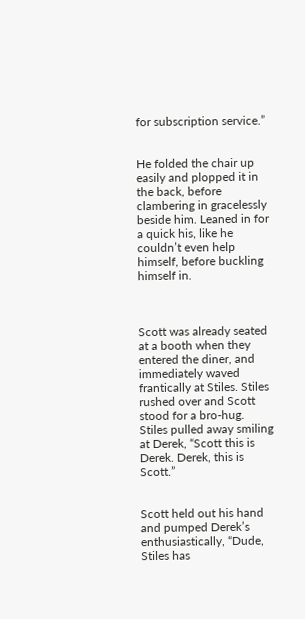for subscription service.”


He folded the chair up easily and plopped it in the back, before clambering in gracelessly beside him. Leaned in for a quick his, like he couldn’t even help himself, before buckling himself in.



Scott was already seated at a booth when they entered the diner, and immediately waved frantically at Stiles. Stiles rushed over and Scott stood for a bro-hug. Stiles pulled away smiling at Derek, “Scott this is Derek. Derek, this is Scott.”


Scott held out his hand and pumped Derek’s enthusiastically, “Dude, Stiles has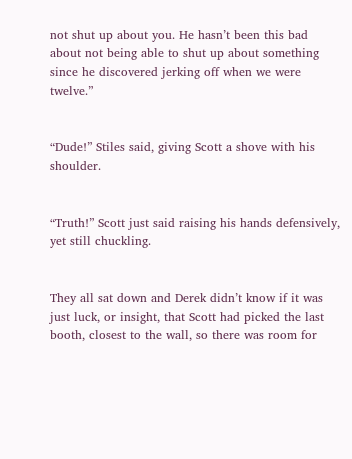not shut up about you. He hasn’t been this bad about not being able to shut up about something since he discovered jerking off when we were twelve.”


“Dude!” Stiles said, giving Scott a shove with his shoulder.


“Truth!” Scott just said raising his hands defensively, yet still chuckling.


They all sat down and Derek didn’t know if it was just luck, or insight, that Scott had picked the last booth, closest to the wall, so there was room for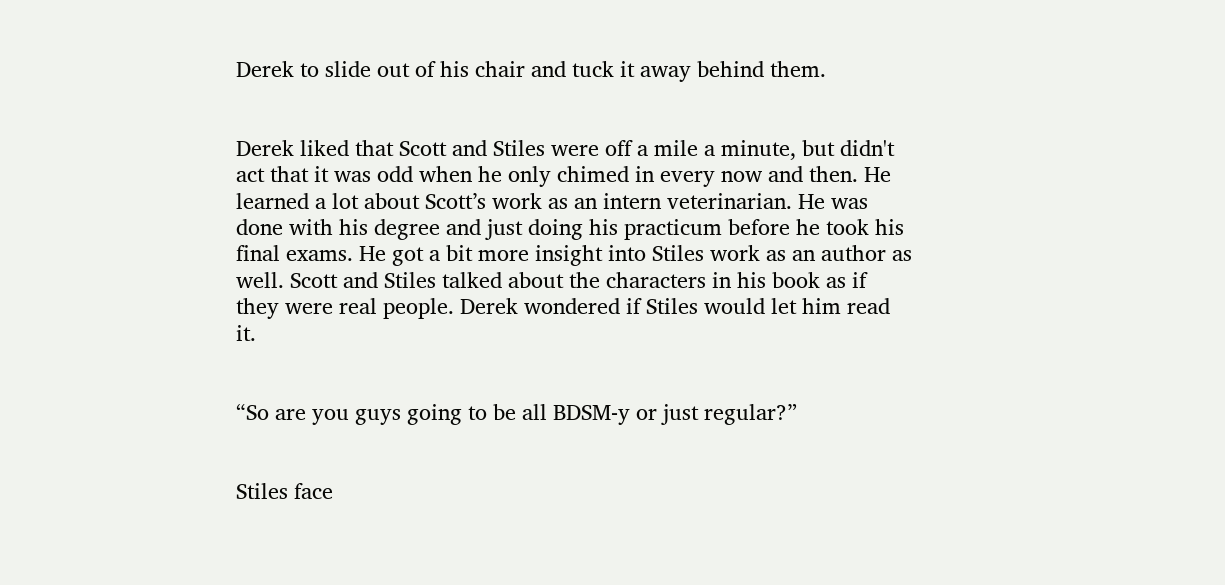Derek to slide out of his chair and tuck it away behind them.


Derek liked that Scott and Stiles were off a mile a minute, but didn't act that it was odd when he only chimed in every now and then. He learned a lot about Scott’s work as an intern veterinarian. He was done with his degree and just doing his practicum before he took his final exams. He got a bit more insight into Stiles work as an author as well. Scott and Stiles talked about the characters in his book as if they were real people. Derek wondered if Stiles would let him read it.


“So are you guys going to be all BDSM-y or just regular?”


Stiles face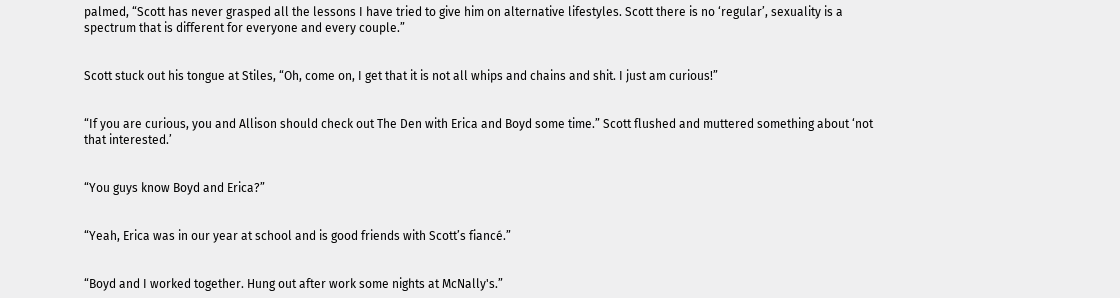palmed, “Scott has never grasped all the lessons I have tried to give him on alternative lifestyles. Scott there is no ‘regular’, sexuality is a spectrum that is different for everyone and every couple.”


Scott stuck out his tongue at Stiles, “Oh, come on, I get that it is not all whips and chains and shit. I just am curious!”


“If you are curious, you and Allison should check out The Den with Erica and Boyd some time.” Scott flushed and muttered something about ‘not that interested.’


“You guys know Boyd and Erica?”


“Yeah, Erica was in our year at school and is good friends with Scott’s fiancé.”


“Boyd and I worked together. Hung out after work some nights at McNally's.”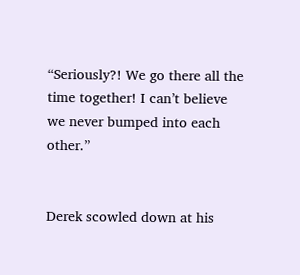“Seriously?! We go there all the time together! I can’t believe we never bumped into each other.”


Derek scowled down at his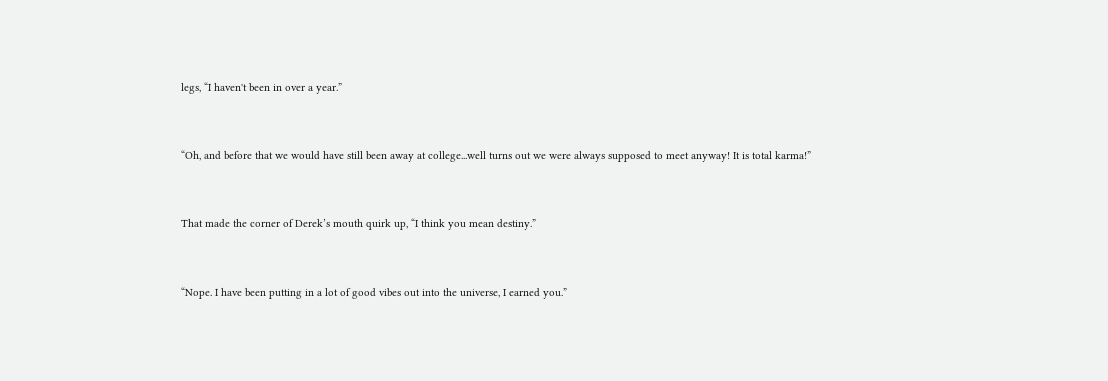legs, “I haven't been in over a year.”


“Oh, and before that we would have still been away at college...well turns out we were always supposed to meet anyway! It is total karma!”


That made the corner of Derek’s mouth quirk up, “I think you mean destiny.”


“Nope. I have been putting in a lot of good vibes out into the universe, I earned you.”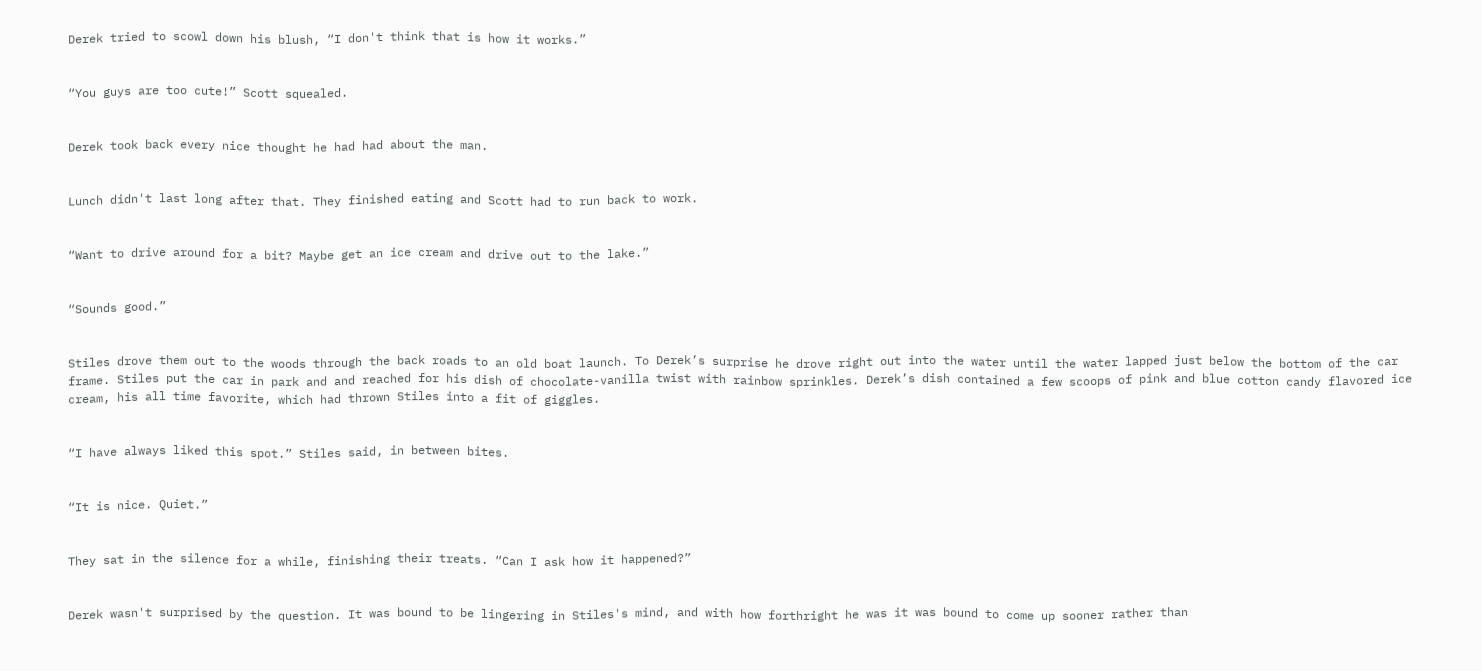Derek tried to scowl down his blush, “I don't think that is how it works.”


“You guys are too cute!” Scott squealed.


Derek took back every nice thought he had had about the man.


Lunch didn't last long after that. They finished eating and Scott had to run back to work.


“Want to drive around for a bit? Maybe get an ice cream and drive out to the lake.”


“Sounds good.”


Stiles drove them out to the woods through the back roads to an old boat launch. To Derek’s surprise he drove right out into the water until the water lapped just below the bottom of the car frame. Stiles put the car in park and and reached for his dish of chocolate-vanilla twist with rainbow sprinkles. Derek’s dish contained a few scoops of pink and blue cotton candy flavored ice cream, his all time favorite, which had thrown Stiles into a fit of giggles.


“I have always liked this spot.” Stiles said, in between bites.


“It is nice. Quiet.”


They sat in the silence for a while, finishing their treats. “Can I ask how it happened?”


Derek wasn't surprised by the question. It was bound to be lingering in Stiles's mind, and with how forthright he was it was bound to come up sooner rather than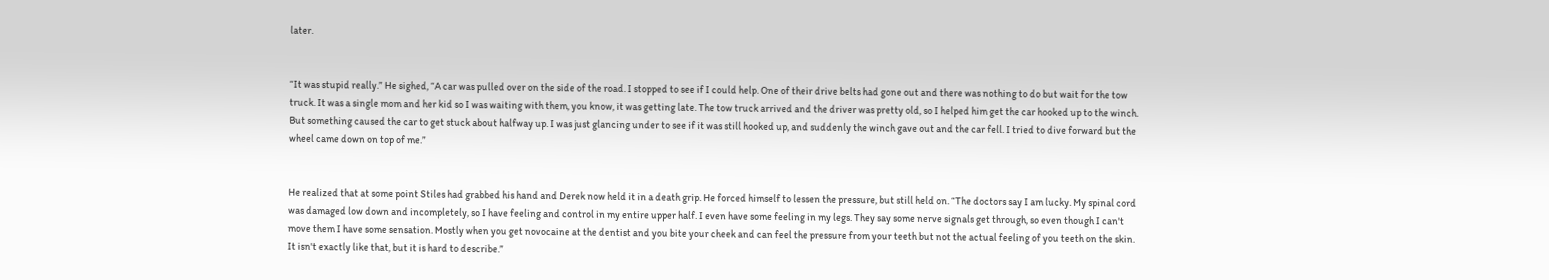later.


“It was stupid really.” He sighed, “A car was pulled over on the side of the road. I stopped to see if I could help. One of their drive belts had gone out and there was nothing to do but wait for the tow truck. It was a single mom and her kid so I was waiting with them, you know, it was getting late. The tow truck arrived and the driver was pretty old, so I helped him get the car hooked up to the winch. But something caused the car to get stuck about halfway up. I was just glancing under to see if it was still hooked up, and suddenly the winch gave out and the car fell. I tried to dive forward but the wheel came down on top of me.”


He realized that at some point Stiles had grabbed his hand and Derek now held it in a death grip. He forced himself to lessen the pressure, but still held on. “The doctors say I am lucky. My spinal cord was damaged low down and incompletely, so I have feeling and control in my entire upper half. I even have some feeling in my legs. They say some nerve signals get through, so even though I can't move them I have some sensation. Mostly when you get novocaine at the dentist and you bite your cheek and can feel the pressure from your teeth but not the actual feeling of you teeth on the skin. It isn't exactly like that, but it is hard to describe.”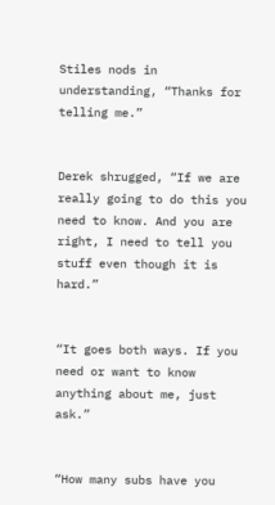Stiles nods in understanding, “Thanks for telling me.”


Derek shrugged, “If we are really going to do this you need to know. And you are right, I need to tell you stuff even though it is hard.”


“It goes both ways. If you need or want to know anything about me, just ask.”


“How many subs have you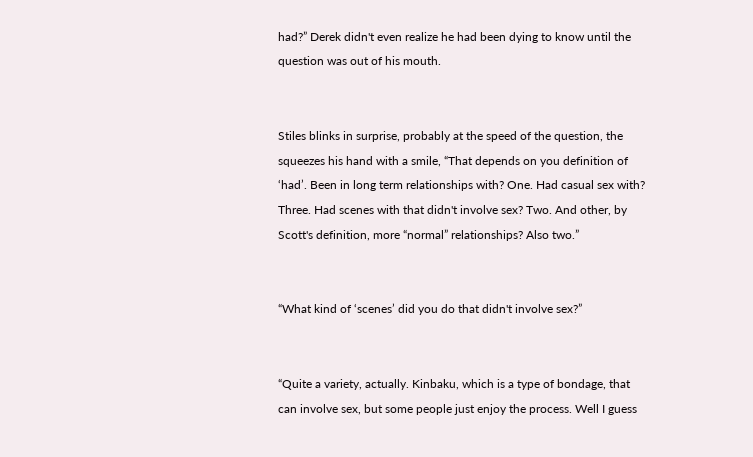had?” Derek didn't even realize he had been dying to know until the question was out of his mouth.


Stiles blinks in surprise, probably at the speed of the question, the squeezes his hand with a smile, “That depends on you definition of ‘had’. Been in long term relationships with? One. Had casual sex with? Three. Had scenes with that didn't involve sex? Two. And other, by Scott's definition, more “normal” relationships? Also two.”


“What kind of ‘scenes’ did you do that didn't involve sex?”


“Quite a variety, actually. Kinbaku, which is a type of bondage, that can involve sex, but some people just enjoy the process. Well I guess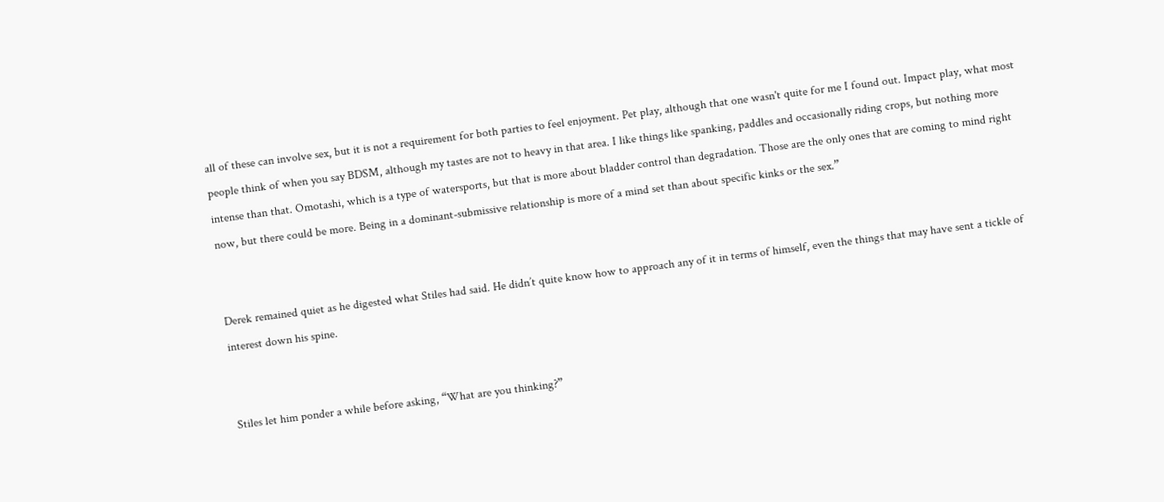all of these can involve sex, but it is not a requirement for both parties to feel enjoyment. Pet play, although that one wasn't quite for me I found out. Impact play, what most people think of when you say BDSM, although my tastes are not to heavy in that area. I like things like spanking, paddles and occasionally riding crops, but nothing more intense than that. Omotashi, which is a type of watersports, but that is more about bladder control than degradation. Those are the only ones that are coming to mind right now, but there could be more. Being in a dominant-submissive relationship is more of a mind set than about specific kinks or the sex.”


Derek remained quiet as he digested what Stiles had said. He didn’t quite know how to approach any of it in terms of himself, even the things that may have sent a tickle of interest down his spine.


Stiles let him ponder a while before asking, “What are you thinking?”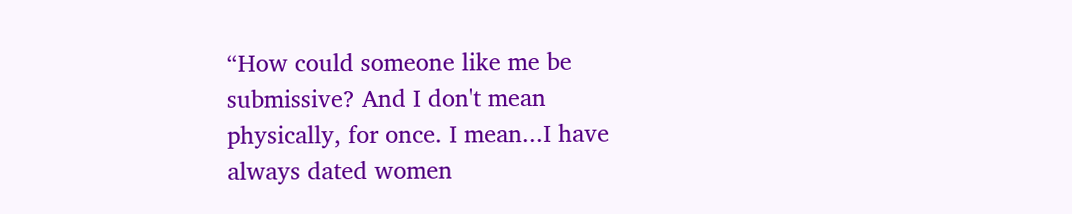“How could someone like me be submissive? And I don't mean physically, for once. I mean...I have always dated women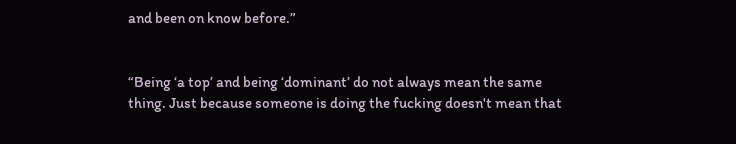and been on know before.”


“Being ‘a top’ and being ‘dominant’ do not always mean the same thing. Just because someone is doing the fucking doesn't mean that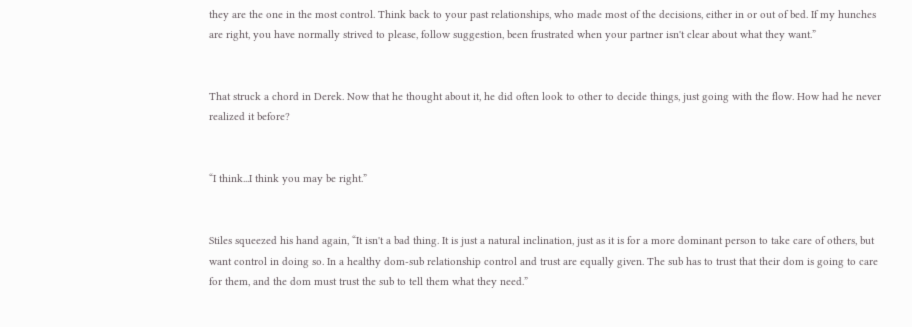they are the one in the most control. Think back to your past relationships, who made most of the decisions, either in or out of bed. If my hunches are right, you have normally strived to please, follow suggestion, been frustrated when your partner isn't clear about what they want.”


That struck a chord in Derek. Now that he thought about it, he did often look to other to decide things, just going with the flow. How had he never realized it before?


“I think...I think you may be right.”


Stiles squeezed his hand again, “It isn't a bad thing. It is just a natural inclination, just as it is for a more dominant person to take care of others, but want control in doing so. In a healthy dom-sub relationship control and trust are equally given. The sub has to trust that their dom is going to care for them, and the dom must trust the sub to tell them what they need.”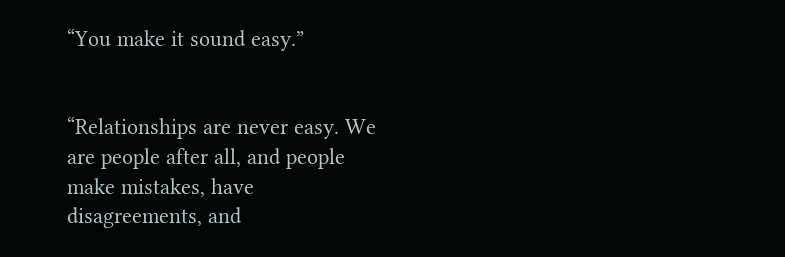“You make it sound easy.”


“Relationships are never easy. We are people after all, and people make mistakes, have disagreements, and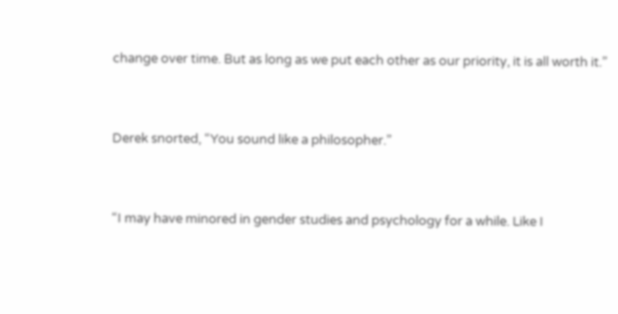change over time. But as long as we put each other as our priority, it is all worth it.”


Derek snorted, “You sound like a philosopher.”


“I may have minored in gender studies and psychology for a while. Like I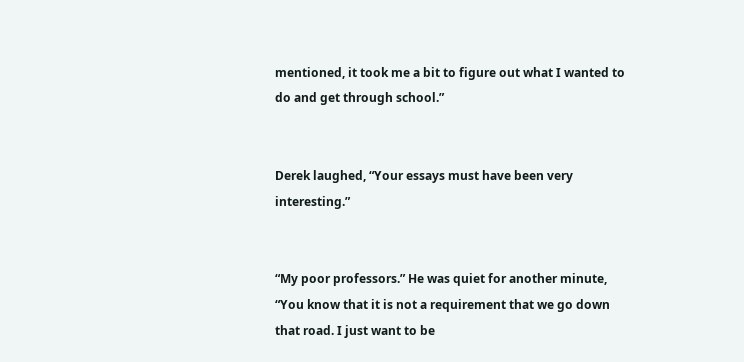mentioned, it took me a bit to figure out what I wanted to do and get through school.”


Derek laughed, “Your essays must have been very interesting.”


“My poor professors.” He was quiet for another minute, “You know that it is not a requirement that we go down that road. I just want to be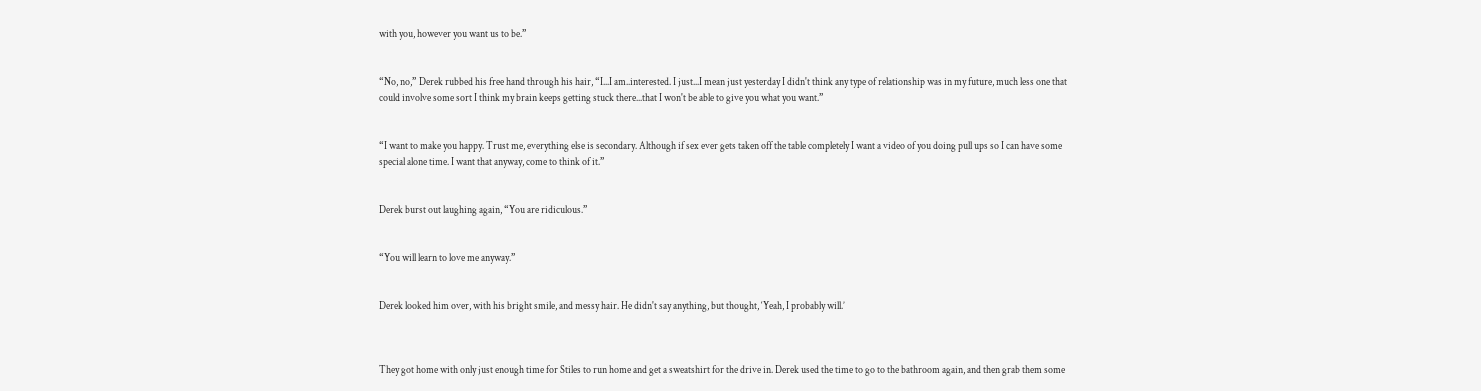with you, however you want us to be.”


“No, no,” Derek rubbed his free hand through his hair, “I...I am..interested. I just...I mean just yesterday I didn't think any type of relationship was in my future, much less one that could involve some sort I think my brain keeps getting stuck there...that I won't be able to give you what you want.”


“I want to make you happy. Trust me, everything else is secondary. Although if sex ever gets taken off the table completely I want a video of you doing pull ups so I can have some special alone time. I want that anyway, come to think of it.”


Derek burst out laughing again, “You are ridiculous.”


“You will learn to love me anyway.”


Derek looked him over, with his bright smile, and messy hair. He didn't say anything, but thought, ‘Yeah, I probably will.’



They got home with only just enough time for Stiles to run home and get a sweatshirt for the drive in. Derek used the time to go to the bathroom again, and then grab them some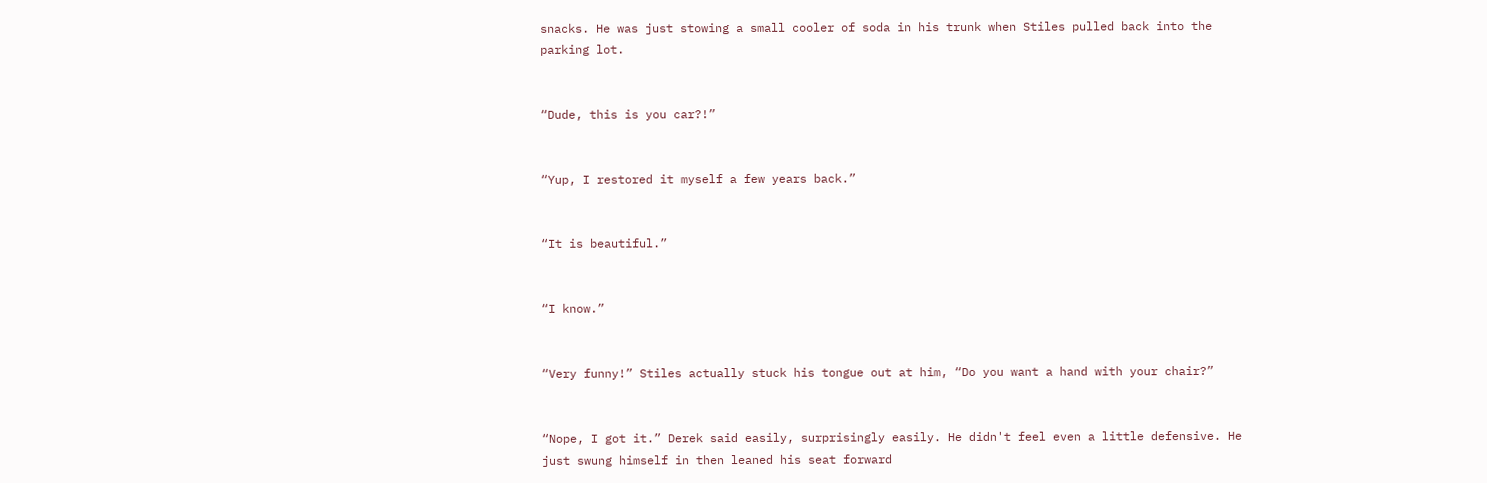snacks. He was just stowing a small cooler of soda in his trunk when Stiles pulled back into the parking lot.


“Dude, this is you car?!”


“Yup, I restored it myself a few years back.”


“It is beautiful.”


“I know.”


“Very funny!” Stiles actually stuck his tongue out at him, “Do you want a hand with your chair?”


“Nope, I got it.” Derek said easily, surprisingly easily. He didn't feel even a little defensive. He just swung himself in then leaned his seat forward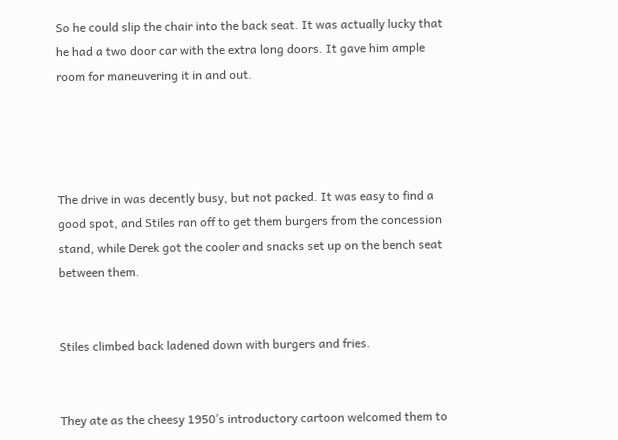So he could slip the chair into the back seat. It was actually lucky that he had a two door car with the extra long doors. It gave him ample room for maneuvering it in and out.




The drive in was decently busy, but not packed. It was easy to find a good spot, and Stiles ran off to get them burgers from the concession stand, while Derek got the cooler and snacks set up on the bench seat between them.


Stiles climbed back ladened down with burgers and fries.


They ate as the cheesy 1950’s introductory cartoon welcomed them to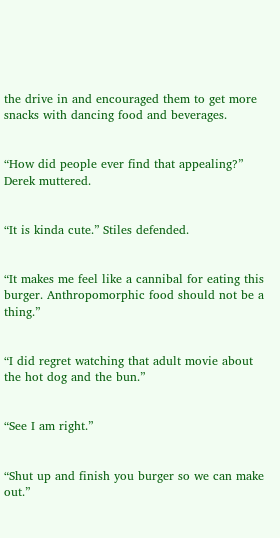the drive in and encouraged them to get more snacks with dancing food and beverages.


“How did people ever find that appealing?” Derek muttered.


“It is kinda cute.” Stiles defended.


“It makes me feel like a cannibal for eating this burger. Anthropomorphic food should not be a thing.”


“I did regret watching that adult movie about the hot dog and the bun.”


“See I am right.”


“Shut up and finish you burger so we can make out.”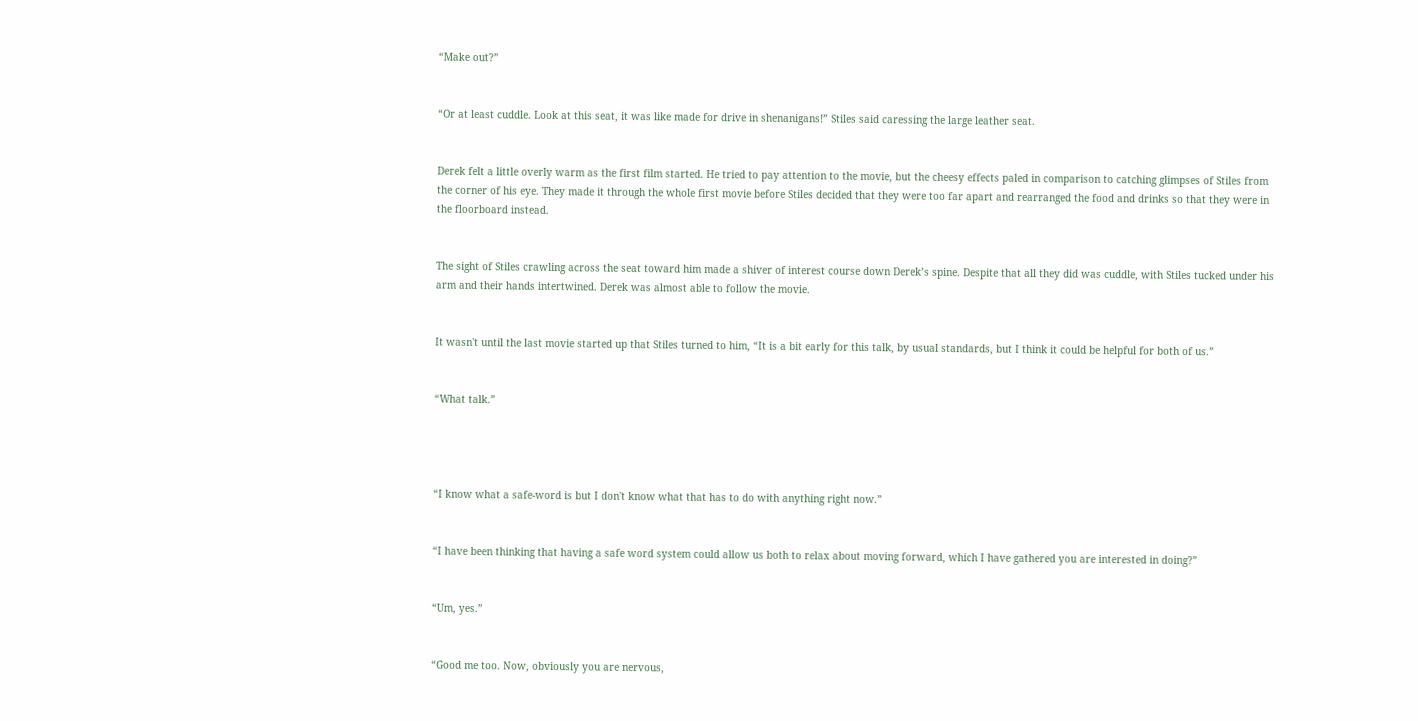“Make out?”


“Or at least cuddle. Look at this seat, it was like made for drive in shenanigans!” Stiles said caressing the large leather seat.


Derek felt a little overly warm as the first film started. He tried to pay attention to the movie, but the cheesy effects paled in comparison to catching glimpses of Stiles from the corner of his eye. They made it through the whole first movie before Stiles decided that they were too far apart and rearranged the food and drinks so that they were in the floorboard instead.


The sight of Stiles crawling across the seat toward him made a shiver of interest course down Derek’s spine. Despite that all they did was cuddle, with Stiles tucked under his arm and their hands intertwined. Derek was almost able to follow the movie.


It wasn't until the last movie started up that Stiles turned to him, “It is a bit early for this talk, by usual standards, but I think it could be helpful for both of us.”


“What talk.”




“I know what a safe-word is but I don't know what that has to do with anything right now.”


“I have been thinking that having a safe word system could allow us both to relax about moving forward, which I have gathered you are interested in doing?”


“Um, yes.”


“Good me too. Now, obviously you are nervous,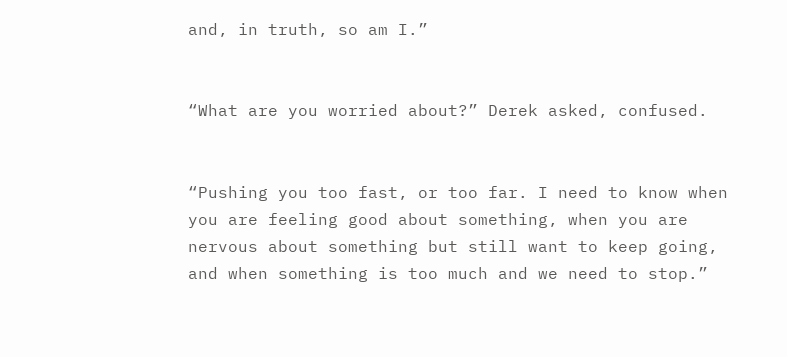and, in truth, so am I.”


“What are you worried about?” Derek asked, confused.


“Pushing you too fast, or too far. I need to know when you are feeling good about something, when you are nervous about something but still want to keep going, and when something is too much and we need to stop.”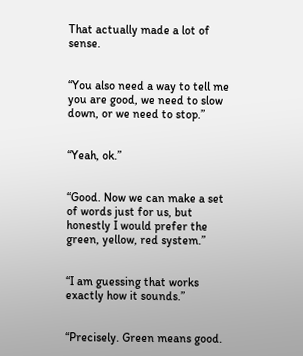That actually made a lot of sense.


“You also need a way to tell me you are good, we need to slow down, or we need to stop.”


“Yeah, ok.”


“Good. Now we can make a set of words just for us, but honestly I would prefer the green, yellow, red system.”


“I am guessing that works exactly how it sounds.”


“Precisely. Green means good.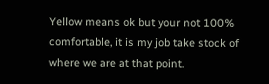Yellow means ok but your not 100% comfortable, it is my job take stock of where we are at that point.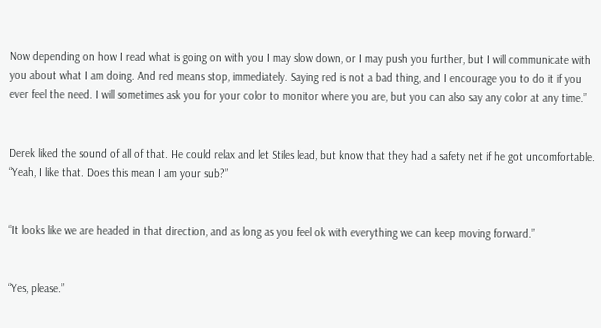Now depending on how I read what is going on with you I may slow down, or I may push you further, but I will communicate with you about what I am doing. And red means stop, immediately. Saying red is not a bad thing, and I encourage you to do it if you ever feel the need. I will sometimes ask you for your color to monitor where you are, but you can also say any color at any time.”


Derek liked the sound of all of that. He could relax and let Stiles lead, but know that they had a safety net if he got uncomfortable. “Yeah, I like that. Does this mean I am your sub?”


“It looks like we are headed in that direction, and as long as you feel ok with everything we can keep moving forward.”


“Yes, please.”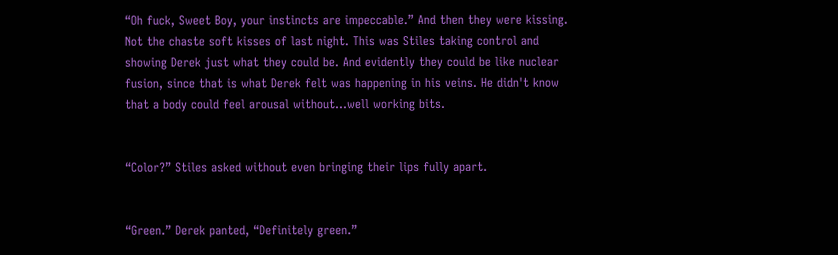“Oh fuck, Sweet Boy, your instincts are impeccable.” And then they were kissing. Not the chaste soft kisses of last night. This was Stiles taking control and showing Derek just what they could be. And evidently they could be like nuclear fusion, since that is what Derek felt was happening in his veins. He didn't know that a body could feel arousal without...well working bits.


“Color?” Stiles asked without even bringing their lips fully apart.


“Green.” Derek panted, “Definitely green.”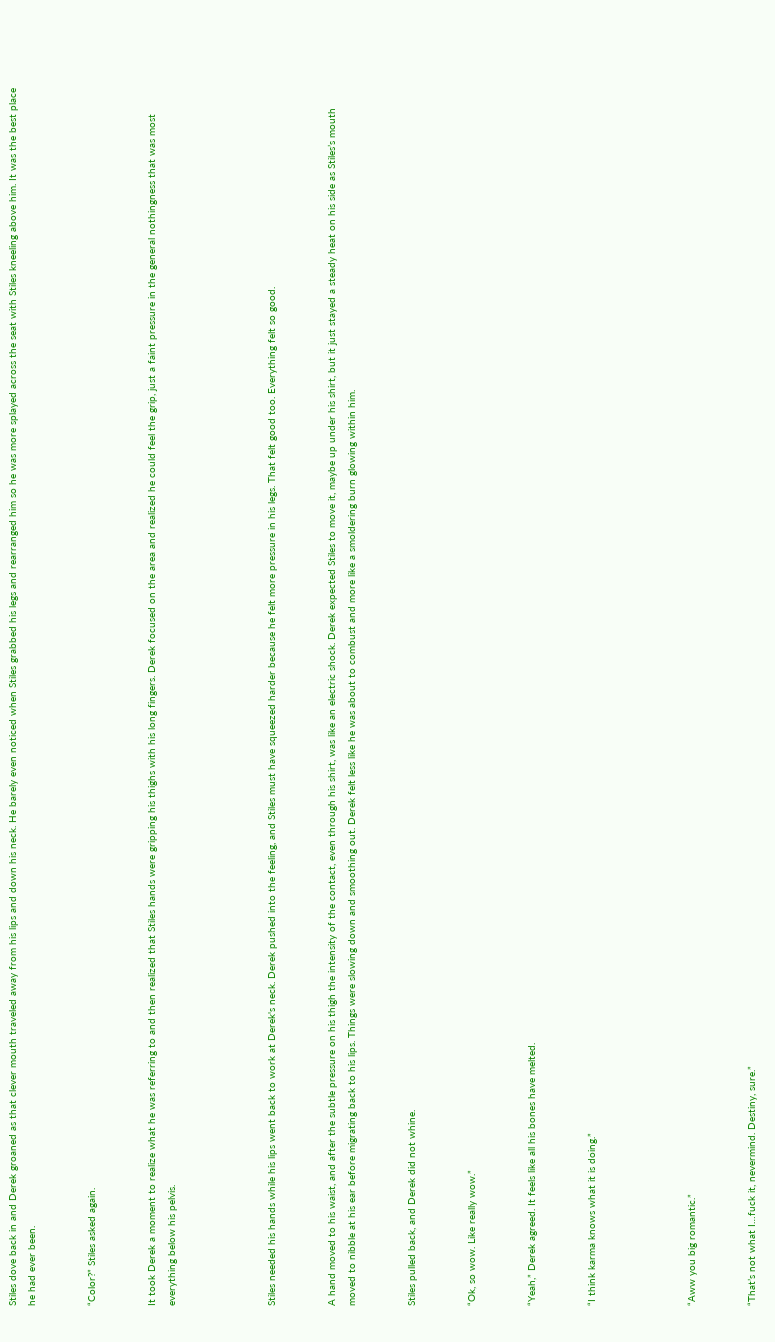Stiles dove back in and Derek groaned as that clever mouth traveled away from his lips and down his neck. He barely even noticed when Stiles grabbed his legs and rearranged him so he was more splayed across the seat with Stiles kneeling above him. It was the best place he had ever been.


“Color?” Stiles asked again.


It took Derek a moment to realize what he was referring to and then realized that Stiles hands were gripping his thighs with his long fingers. Derek focused on the area and realized he could feel the grip, just a faint pressure in the general nothingness that was most everything below his pelvis.




Stiles needed his hands while his lips went back to work at Derek's neck. Derek pushed into the feeling, and Stiles must have squeezed harder because he felt more pressure in his legs. That felt good too. Everything felt so good.


A hand moved to his waist, and after the subtle pressure on his thigh the intensity of the contact, even through his shirt, was like an electric shock. Derek expected Stiles to move it, maybe up under his shirt, but it just stayed a steady heat on his side as Stiles’s mouth moved to nibble at his ear before migrating back to his lips. Things were slowing down and smoothing out. Derek felt less like he was about to combust and more like a smoldering burn glowing within him.


Stiles pulled back, and Derek did not whine.


“Ok, so wow. Like really wow.”


“Yeah,” Derek agreed. It feels like all his bones have melted.


“I think karma knows what it is doing.”




“Aww you big romantic.”


“That’s not what I…fuck it, nevermind. Destiny, sure.”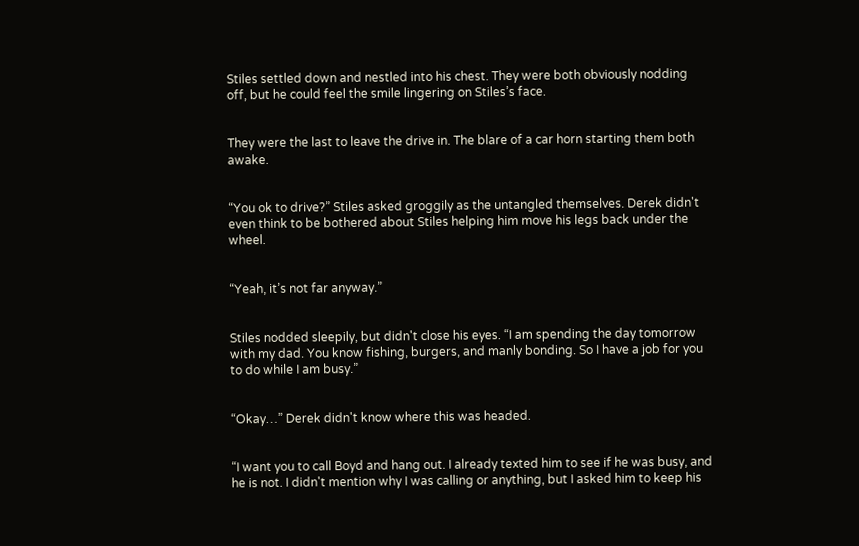Stiles settled down and nestled into his chest. They were both obviously nodding off, but he could feel the smile lingering on Stiles’s face.


They were the last to leave the drive in. The blare of a car horn starting them both awake.


“You ok to drive?” Stiles asked groggily as the untangled themselves. Derek didn't even think to be bothered about Stiles helping him move his legs back under the wheel.


“Yeah, it’s not far anyway.”


Stiles nodded sleepily, but didn't close his eyes. “I am spending the day tomorrow with my dad. You know fishing, burgers, and manly bonding. So I have a job for you to do while I am busy.”


“Okay…” Derek didn't know where this was headed.


“I want you to call Boyd and hang out. I already texted him to see if he was busy, and he is not. I didn't mention why I was calling or anything, but I asked him to keep his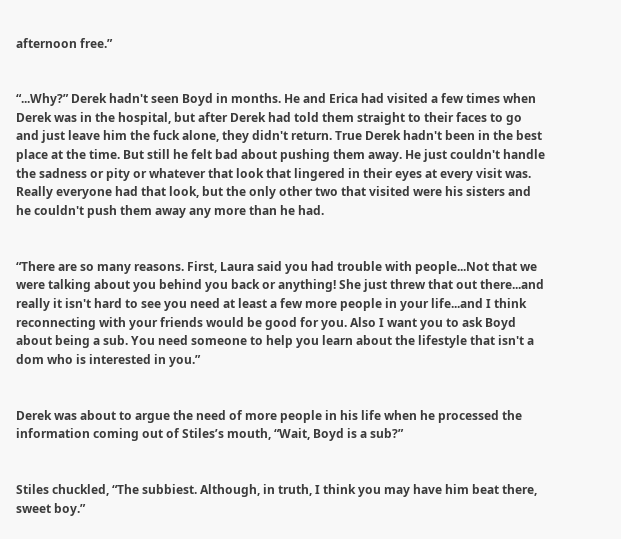afternoon free.”


“...Why?” Derek hadn't seen Boyd in months. He and Erica had visited a few times when Derek was in the hospital, but after Derek had told them straight to their faces to go and just leave him the fuck alone, they didn't return. True Derek hadn't been in the best place at the time. But still he felt bad about pushing them away. He just couldn't handle the sadness or pity or whatever that look that lingered in their eyes at every visit was. Really everyone had that look, but the only other two that visited were his sisters and he couldn't push them away any more than he had.


“There are so many reasons. First, Laura said you had trouble with people...Not that we were talking about you behind you back or anything! She just threw that out there...and really it isn't hard to see you need at least a few more people in your life...and I think reconnecting with your friends would be good for you. Also I want you to ask Boyd about being a sub. You need someone to help you learn about the lifestyle that isn't a dom who is interested in you.”


Derek was about to argue the need of more people in his life when he processed the information coming out of Stiles’s mouth, “Wait, Boyd is a sub?”


Stiles chuckled, “The subbiest. Although, in truth, I think you may have him beat there, sweet boy.”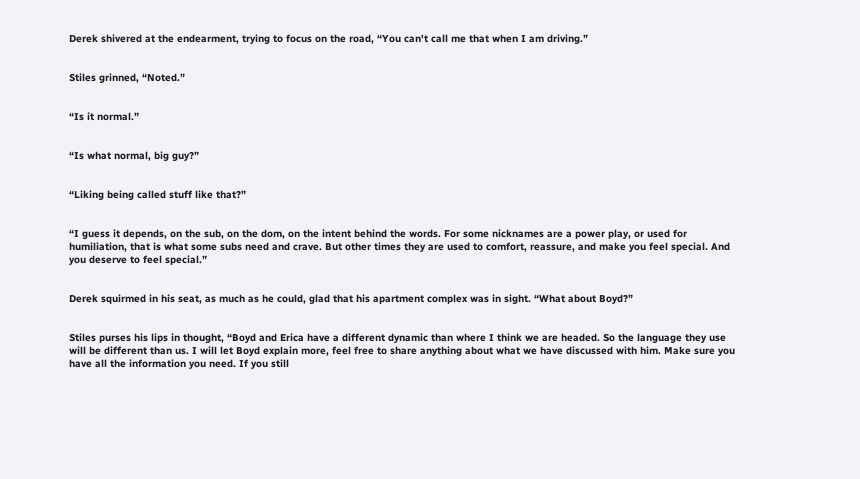Derek shivered at the endearment, trying to focus on the road, “You can't call me that when I am driving.”


Stiles grinned, “Noted.”


“Is it normal.”


“Is what normal, big guy?”


“Liking being called stuff like that?”


“I guess it depends, on the sub, on the dom, on the intent behind the words. For some nicknames are a power play, or used for humiliation, that is what some subs need and crave. But other times they are used to comfort, reassure, and make you feel special. And you deserve to feel special.”


Derek squirmed in his seat, as much as he could, glad that his apartment complex was in sight. “What about Boyd?”


Stiles purses his lips in thought, “Boyd and Erica have a different dynamic than where I think we are headed. So the language they use will be different than us. I will let Boyd explain more, feel free to share anything about what we have discussed with him. Make sure you have all the information you need. If you still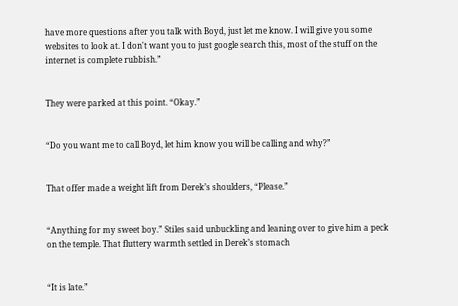have more questions after you talk with Boyd, just let me know. I will give you some websites to look at. I don't want you to just google search this, most of the stuff on the internet is complete rubbish.”


They were parked at this point. “Okay.”


“Do you want me to call Boyd, let him know you will be calling and why?”


That offer made a weight lift from Derek’s shoulders, “Please.”


“Anything for my sweet boy.” Stiles said unbuckling and leaning over to give him a peck on the temple. That fluttery warmth settled in Derek’s stomach


“It is late.”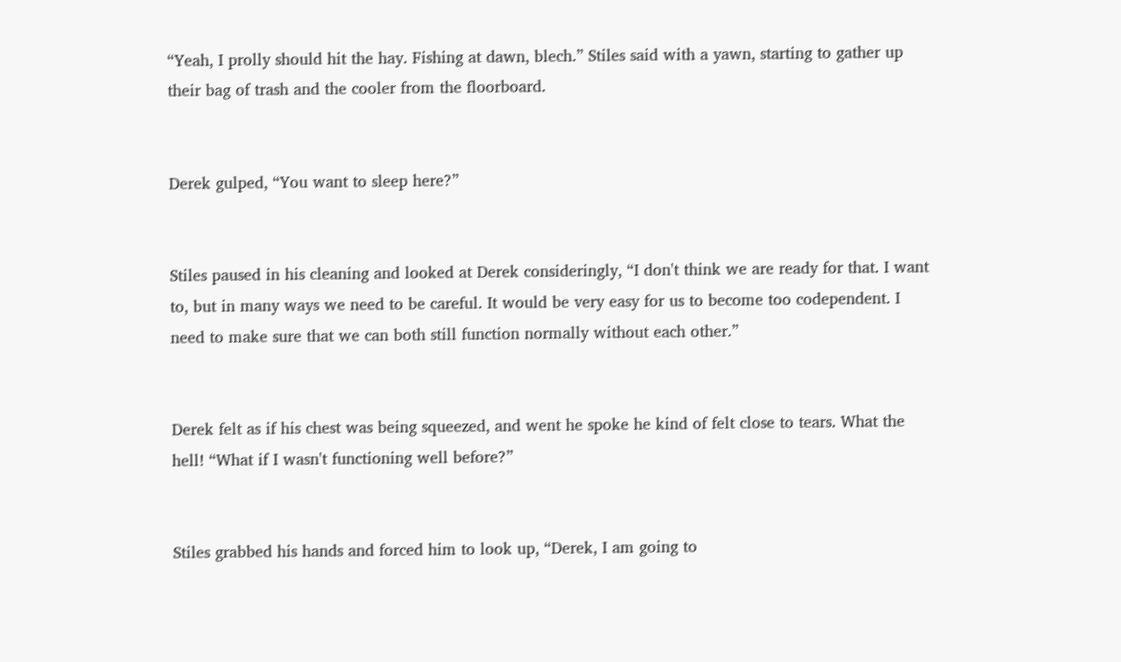“Yeah, I prolly should hit the hay. Fishing at dawn, blech.” Stiles said with a yawn, starting to gather up their bag of trash and the cooler from the floorboard.


Derek gulped, “You want to sleep here?”


Stiles paused in his cleaning and looked at Derek consideringly, “I don't think we are ready for that. I want to, but in many ways we need to be careful. It would be very easy for us to become too codependent. I need to make sure that we can both still function normally without each other.”


Derek felt as if his chest was being squeezed, and went he spoke he kind of felt close to tears. What the hell! “What if I wasn't functioning well before?”


Stiles grabbed his hands and forced him to look up, “Derek, I am going to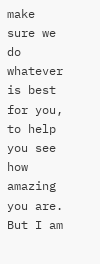make sure we do whatever is best for you, to help you see how amazing you are. But I am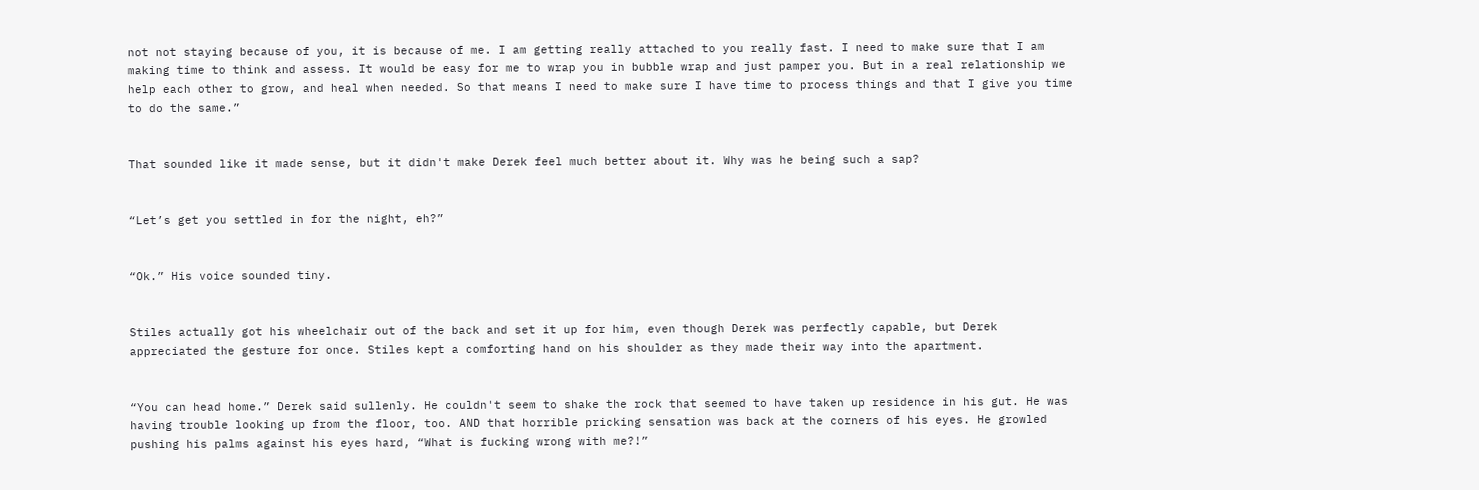not not staying because of you, it is because of me. I am getting really attached to you really fast. I need to make sure that I am making time to think and assess. It would be easy for me to wrap you in bubble wrap and just pamper you. But in a real relationship we help each other to grow, and heal when needed. So that means I need to make sure I have time to process things and that I give you time to do the same.”


That sounded like it made sense, but it didn't make Derek feel much better about it. Why was he being such a sap?


“Let’s get you settled in for the night, eh?”


“Ok.” His voice sounded tiny.


Stiles actually got his wheelchair out of the back and set it up for him, even though Derek was perfectly capable, but Derek appreciated the gesture for once. Stiles kept a comforting hand on his shoulder as they made their way into the apartment.


“You can head home.” Derek said sullenly. He couldn't seem to shake the rock that seemed to have taken up residence in his gut. He was having trouble looking up from the floor, too. AND that horrible pricking sensation was back at the corners of his eyes. He growled pushing his palms against his eyes hard, “What is fucking wrong with me?!”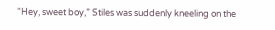“Hey, sweet boy,” Stiles was suddenly kneeling on the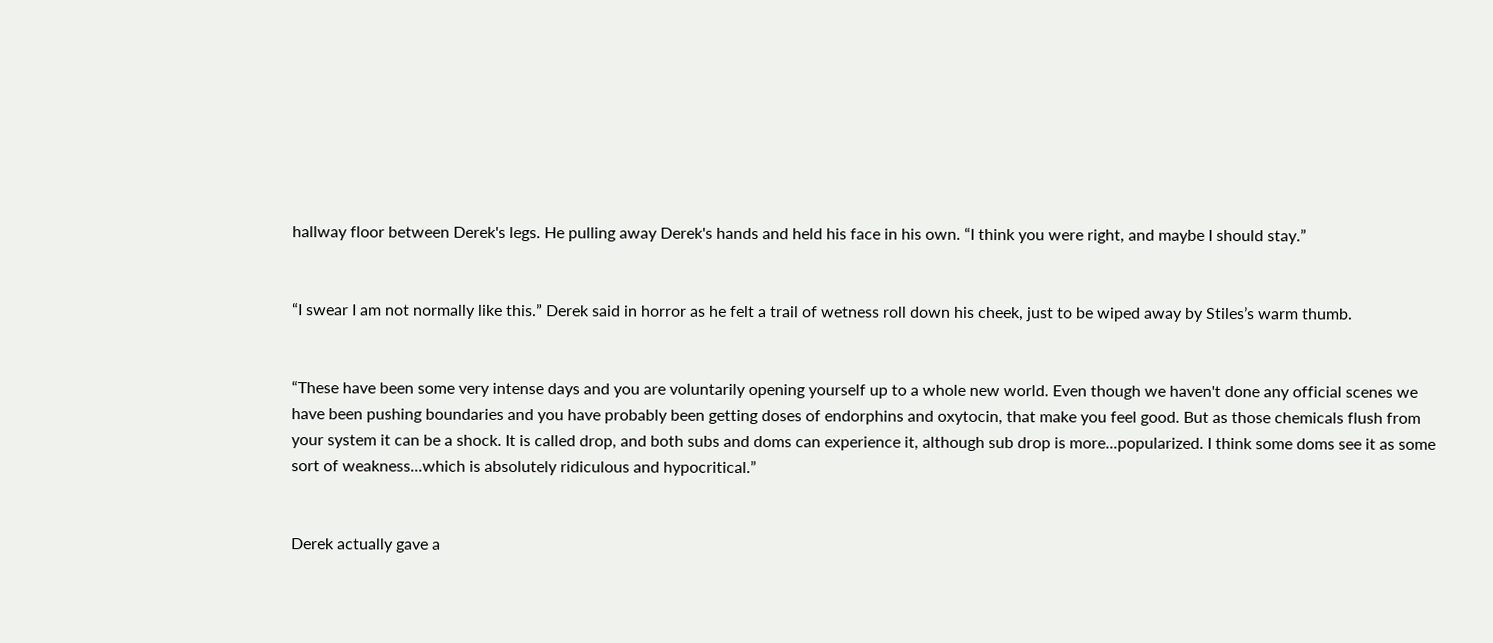hallway floor between Derek's legs. He pulling away Derek's hands and held his face in his own. “I think you were right, and maybe I should stay.”


“I swear I am not normally like this.” Derek said in horror as he felt a trail of wetness roll down his cheek, just to be wiped away by Stiles’s warm thumb.


“These have been some very intense days and you are voluntarily opening yourself up to a whole new world. Even though we haven't done any official scenes we have been pushing boundaries and you have probably been getting doses of endorphins and oxytocin, that make you feel good. But as those chemicals flush from your system it can be a shock. It is called drop, and both subs and doms can experience it, although sub drop is more...popularized. I think some doms see it as some sort of weakness...which is absolutely ridiculous and hypocritical.”


Derek actually gave a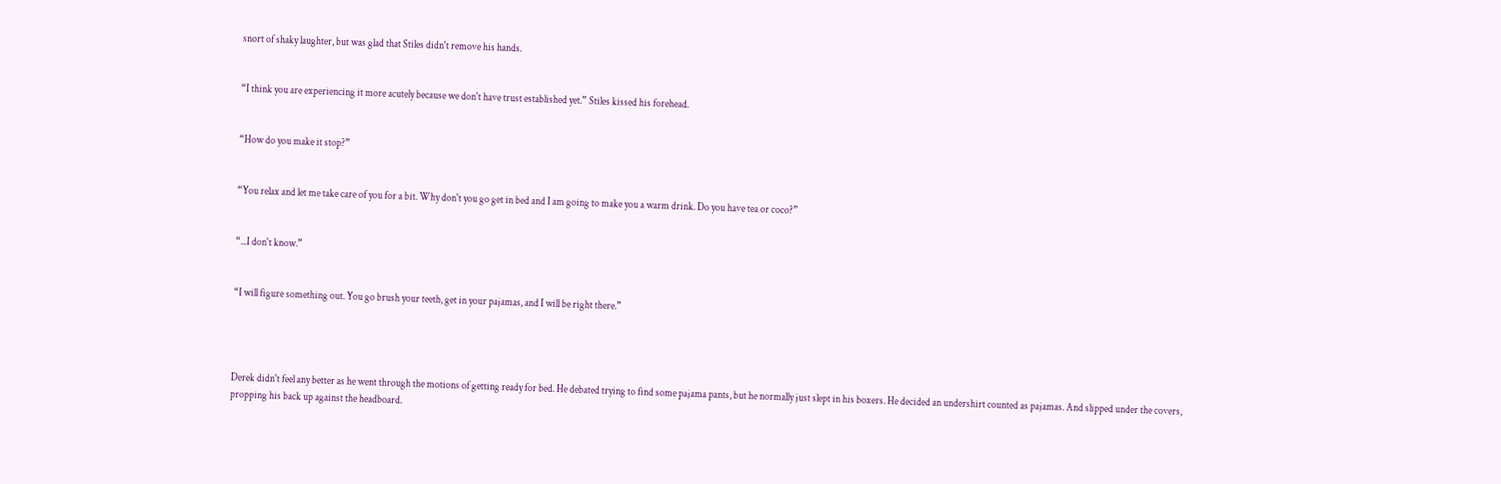snort of shaky laughter, but was glad that Stiles didn't remove his hands.


“I think you are experiencing it more acutely because we don't have trust established yet.” Stiles kissed his forehead.


“How do you make it stop?”


“You relax and let me take care of you for a bit. Why don't you go get in bed and I am going to make you a warm drink. Do you have tea or coco?”


“...I don't know.”


“I will figure something out. You go brush your teeth, get in your pajamas, and I will be right there.”




Derek didn't feel any better as he went through the motions of getting ready for bed. He debated trying to find some pajama pants, but he normally just slept in his boxers. He decided an undershirt counted as pajamas. And slipped under the covers, propping his back up against the headboard.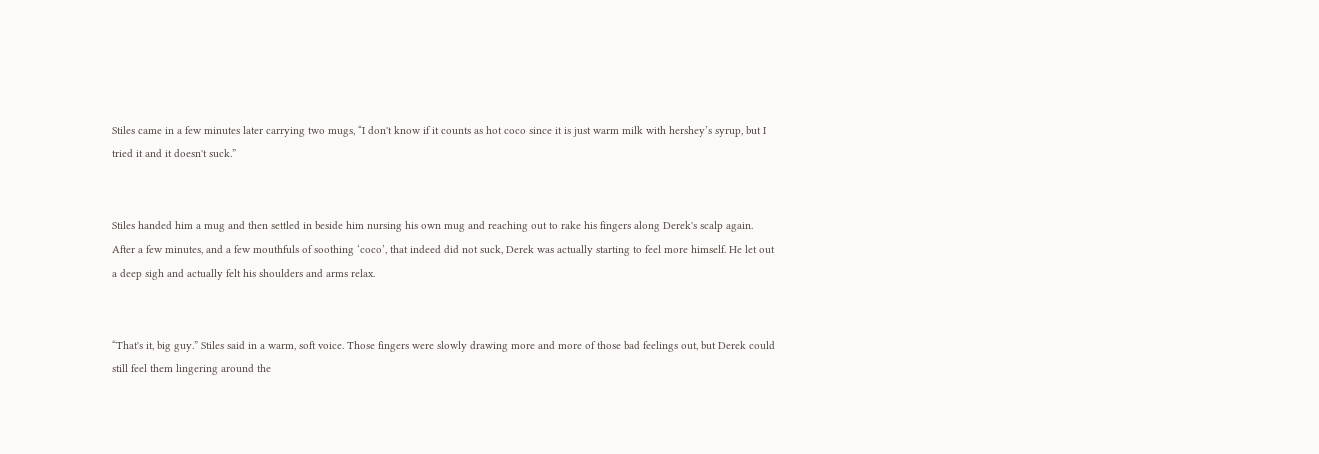Stiles came in a few minutes later carrying two mugs, “I don't know if it counts as hot coco since it is just warm milk with hershey’s syrup, but I tried it and it doesn't suck.”


Stiles handed him a mug and then settled in beside him nursing his own mug and reaching out to rake his fingers along Derek's scalp again. After a few minutes, and a few mouthfuls of soothing ‘coco’, that indeed did not suck, Derek was actually starting to feel more himself. He let out a deep sigh and actually felt his shoulders and arms relax.


“That's it, big guy.” Stiles said in a warm, soft voice. Those fingers were slowly drawing more and more of those bad feelings out, but Derek could still feel them lingering around the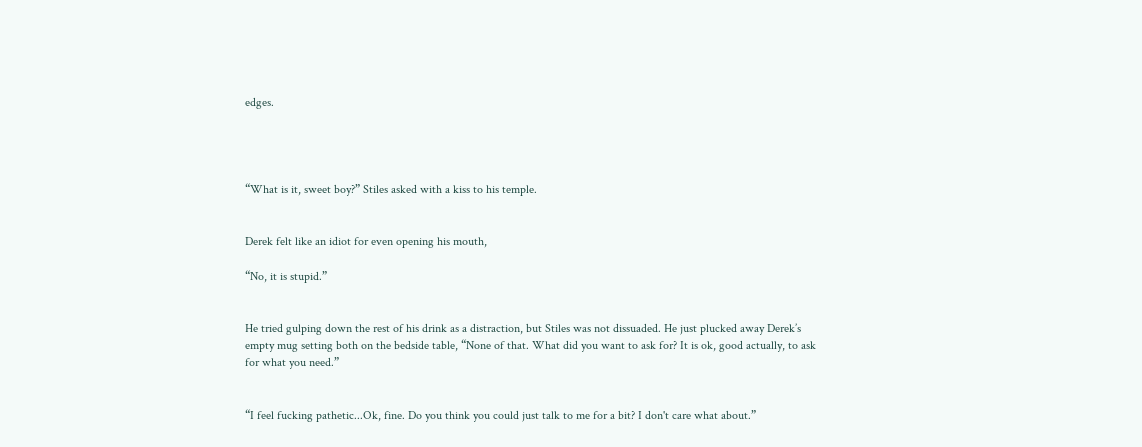edges.




“What is it, sweet boy?” Stiles asked with a kiss to his temple.


Derek felt like an idiot for even opening his mouth,

“No, it is stupid.”


He tried gulping down the rest of his drink as a distraction, but Stiles was not dissuaded. He just plucked away Derek’s empty mug setting both on the bedside table, “None of that. What did you want to ask for? It is ok, good actually, to ask for what you need.”


“I feel fucking pathetic...Ok, fine. Do you think you could just talk to me for a bit? I don't care what about.”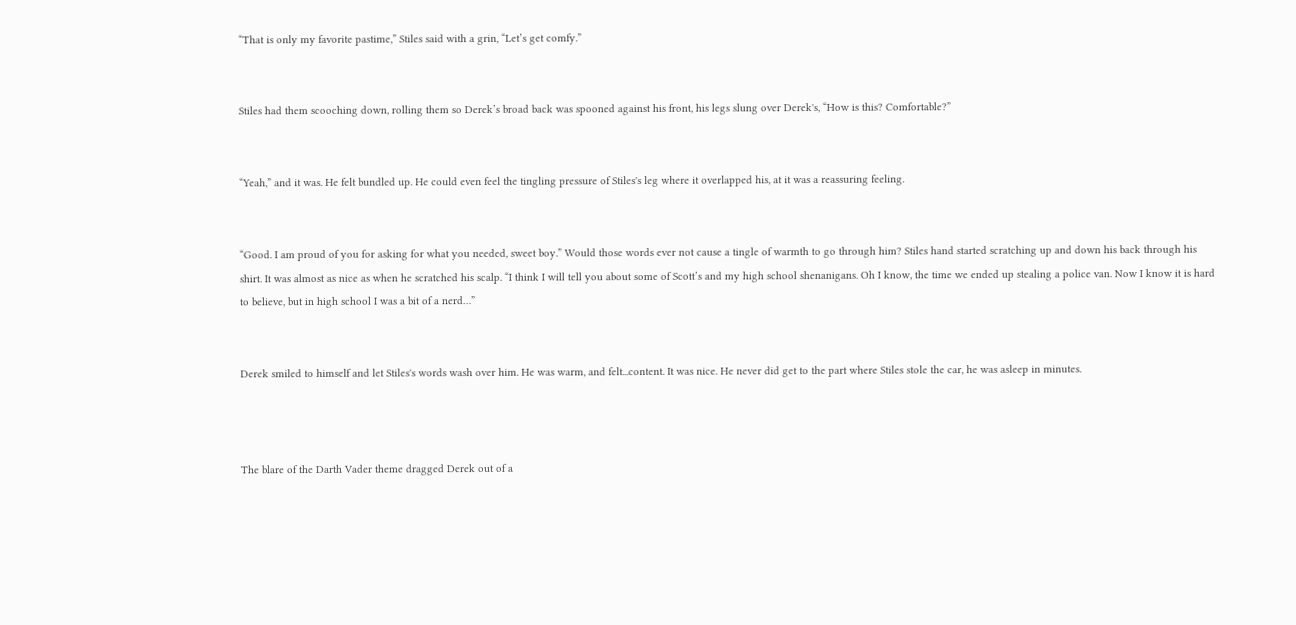“That is only my favorite pastime,” Stiles said with a grin, “Let’s get comfy.”


Stiles had them scooching down, rolling them so Derek’s broad back was spooned against his front, his legs slung over Derek's, “How is this? Comfortable?”


“Yeah,” and it was. He felt bundled up. He could even feel the tingling pressure of Stiles's leg where it overlapped his, at it was a reassuring feeling.


“Good. I am proud of you for asking for what you needed, sweet boy.” Would those words ever not cause a tingle of warmth to go through him? Stiles hand started scratching up and down his back through his shirt. It was almost as nice as when he scratched his scalp. “I think I will tell you about some of Scott’s and my high school shenanigans. Oh I know, the time we ended up stealing a police van. Now I know it is hard to believe, but in high school I was a bit of a nerd…”


Derek smiled to himself and let Stiles's words wash over him. He was warm, and felt...content. It was nice. He never did get to the part where Stiles stole the car, he was asleep in minutes.



The blare of the Darth Vader theme dragged Derek out of a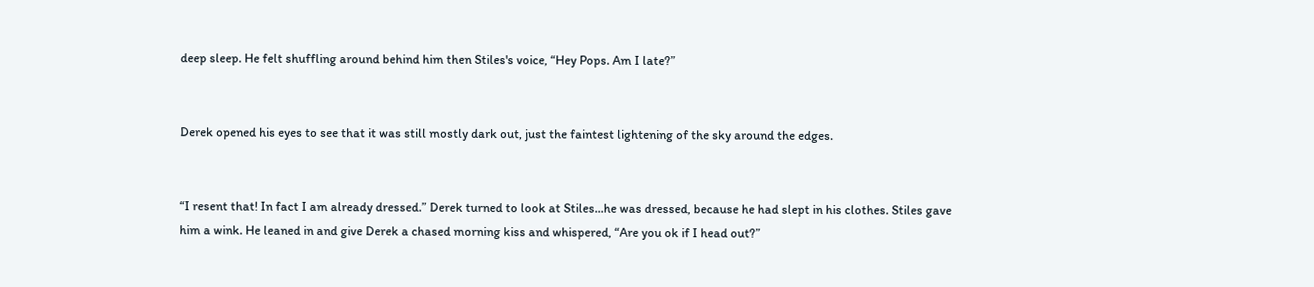deep sleep. He felt shuffling around behind him then Stiles's voice, “Hey Pops. Am I late?”


Derek opened his eyes to see that it was still mostly dark out, just the faintest lightening of the sky around the edges.


“I resent that! In fact I am already dressed.” Derek turned to look at Stiles...he was dressed, because he had slept in his clothes. Stiles gave him a wink. He leaned in and give Derek a chased morning kiss and whispered, “Are you ok if I head out?”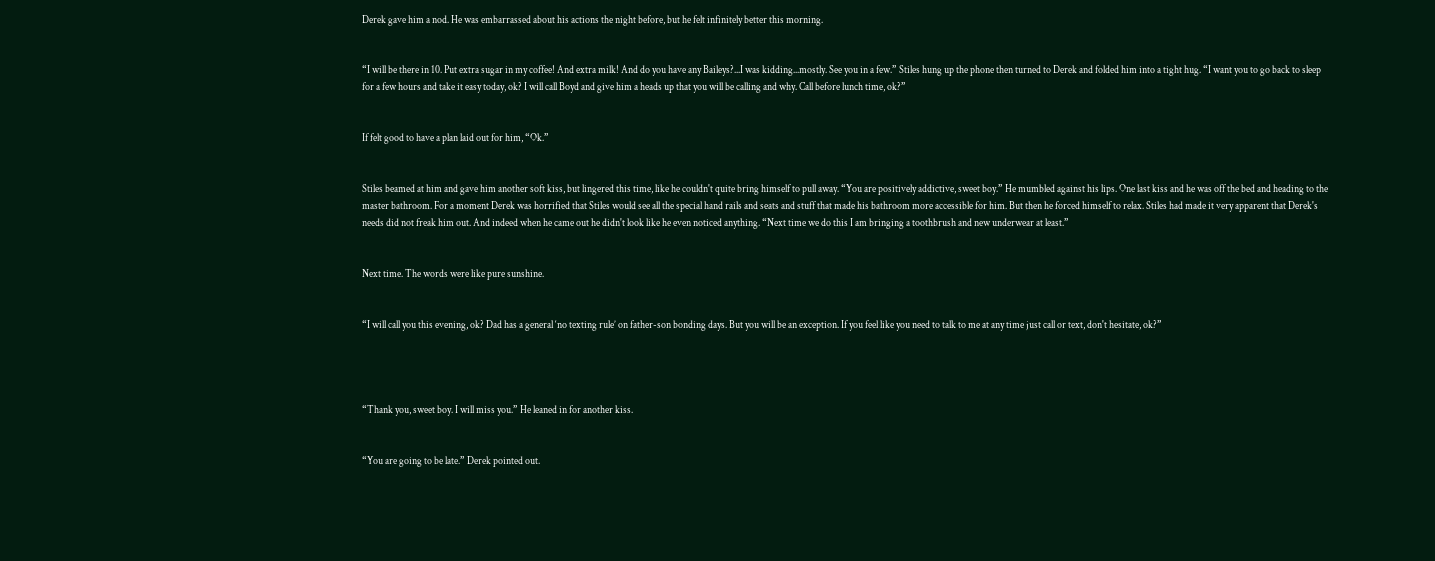Derek gave him a nod. He was embarrassed about his actions the night before, but he felt infinitely better this morning.


“I will be there in 10. Put extra sugar in my coffee! And extra milk! And do you have any Baileys?...I was kidding...mostly. See you in a few.” Stiles hung up the phone then turned to Derek and folded him into a tight hug. “I want you to go back to sleep for a few hours and take it easy today, ok? I will call Boyd and give him a heads up that you will be calling and why. Call before lunch time, ok?”


If felt good to have a plan laid out for him, “Ok.”


Stiles beamed at him and gave him another soft kiss, but lingered this time, like he couldn't quite bring himself to pull away. “You are positively addictive, sweet boy.” He mumbled against his lips. One last kiss and he was off the bed and heading to the master bathroom. For a moment Derek was horrified that Stiles would see all the special hand rails and seats and stuff that made his bathroom more accessible for him. But then he forced himself to relax. Stiles had made it very apparent that Derek's needs did not freak him out. And indeed when he came out he didn't look like he even noticed anything. “Next time we do this I am bringing a toothbrush and new underwear at least.”


Next time. The words were like pure sunshine.


“I will call you this evening, ok? Dad has a general ‘no texting rule’ on father-son bonding days. But you will be an exception. If you feel like you need to talk to me at any time just call or text, don't hesitate, ok?”




“Thank you, sweet boy. I will miss you.” He leaned in for another kiss.


“You are going to be late.” Derek pointed out.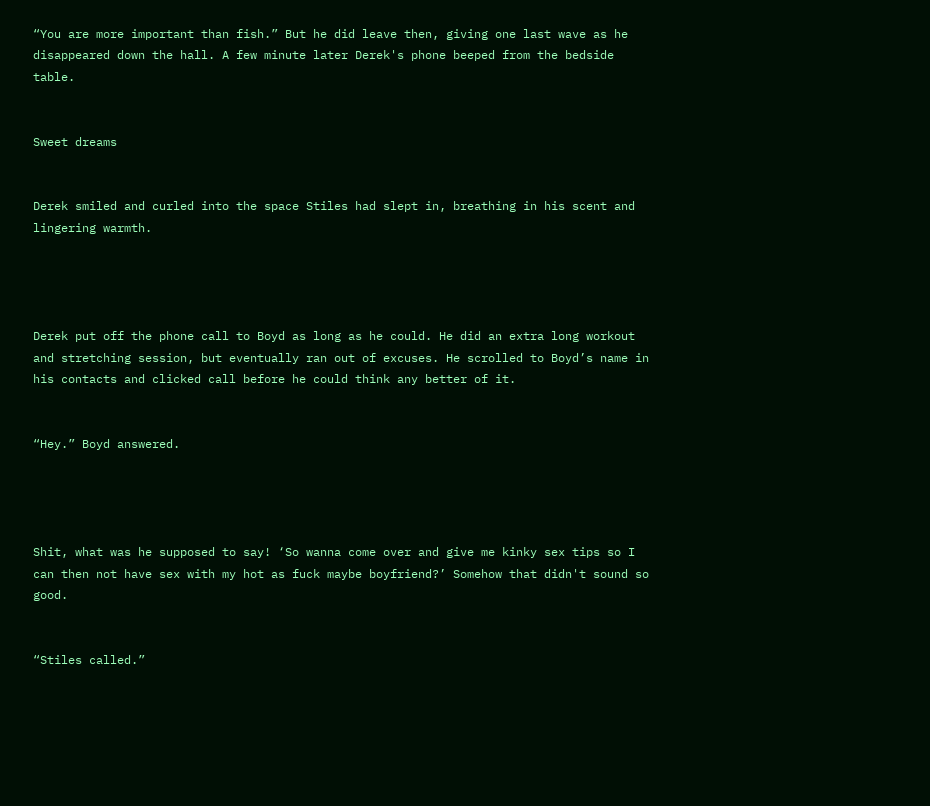“You are more important than fish.” But he did leave then, giving one last wave as he disappeared down the hall. A few minute later Derek's phone beeped from the bedside table.


Sweet dreams


Derek smiled and curled into the space Stiles had slept in, breathing in his scent and lingering warmth.




Derek put off the phone call to Boyd as long as he could. He did an extra long workout and stretching session, but eventually ran out of excuses. He scrolled to Boyd’s name in his contacts and clicked call before he could think any better of it.


“Hey.” Boyd answered.




Shit, what was he supposed to say! ‘So wanna come over and give me kinky sex tips so I can then not have sex with my hot as fuck maybe boyfriend?’ Somehow that didn't sound so good.


“Stiles called.”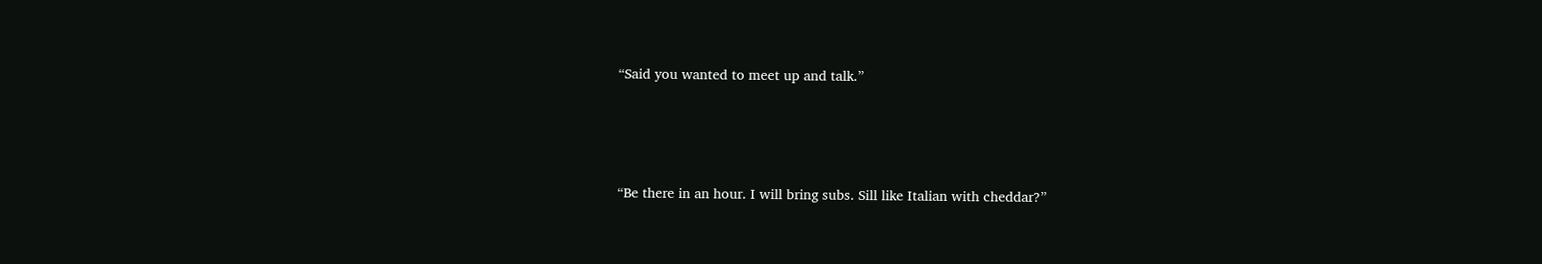“Said you wanted to meet up and talk.”




“Be there in an hour. I will bring subs. Sill like Italian with cheddar?”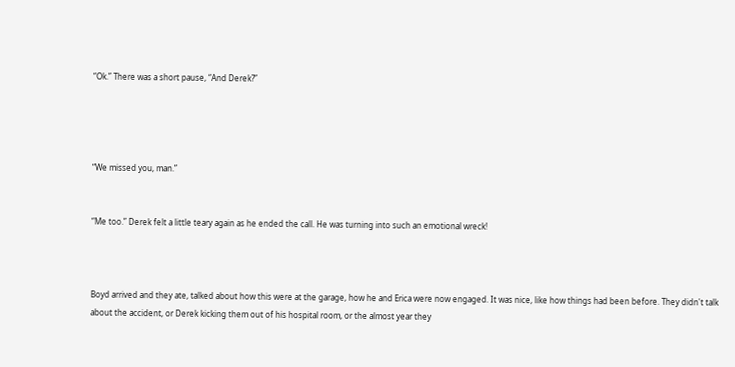“Ok.” There was a short pause, “And Derek?”




“We missed you, man.”


“Me too.” Derek felt a little teary again as he ended the call. He was turning into such an emotional wreck!



Boyd arrived and they ate, talked about how this were at the garage, how he and Erica were now engaged. It was nice, like how things had been before. They didn't talk about the accident, or Derek kicking them out of his hospital room, or the almost year they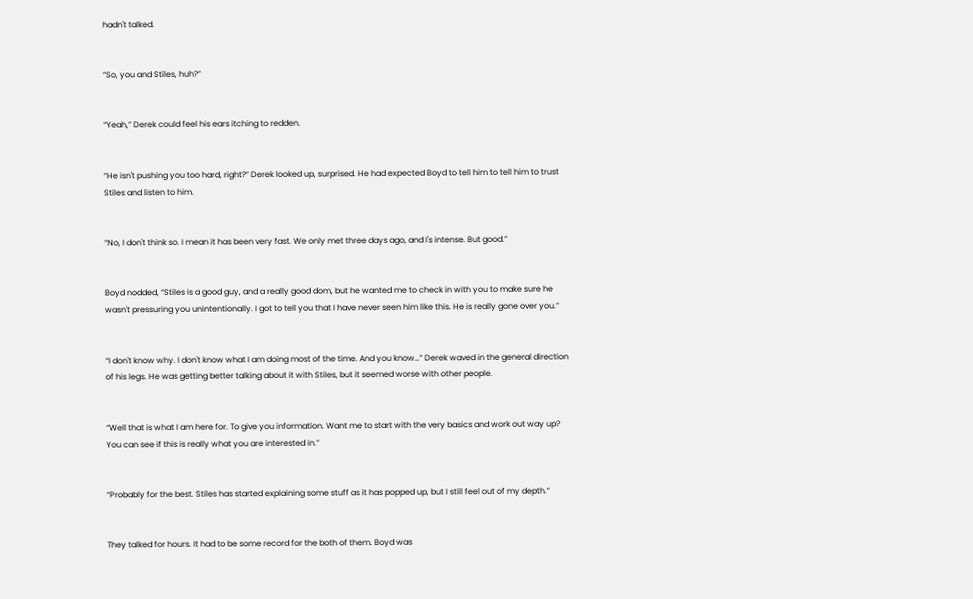hadn't talked.


“So, you and Stiles, huh?”


“Yeah,” Derek could feel his ears itching to redden.


“He isn't pushing you too hard, right?” Derek looked up, surprised. He had expected Boyd to tell him to tell him to trust Stiles and listen to him.


“No, I don't think so. I mean it has been very fast. We only met three days ago, and I's intense. But good.”


Boyd nodded, “Stiles is a good guy, and a really good dom, but he wanted me to check in with you to make sure he wasn't pressuring you unintentionally. I got to tell you that I have never seen him like this. He is really gone over you.”


“I don't know why. I don't know what I am doing most of the time. And you know…” Derek waved in the general direction of his legs. He was getting better talking about it with Stiles, but it seemed worse with other people.


“Well that is what I am here for. To give you information. Want me to start with the very basics and work out way up? You can see if this is really what you are interested in.”


“Probably for the best. Stiles has started explaining some stuff as it has popped up, but I still feel out of my depth.”


They talked for hours. It had to be some record for the both of them. Boyd was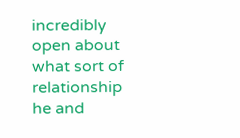incredibly open about what sort of relationship he and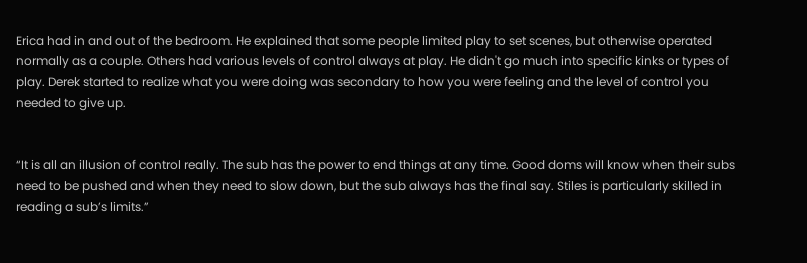Erica had in and out of the bedroom. He explained that some people limited play to set scenes, but otherwise operated normally as a couple. Others had various levels of control always at play. He didn't go much into specific kinks or types of play. Derek started to realize what you were doing was secondary to how you were feeling and the level of control you needed to give up.


“It is all an illusion of control really. The sub has the power to end things at any time. Good doms will know when their subs need to be pushed and when they need to slow down, but the sub always has the final say. Stiles is particularly skilled in reading a sub’s limits.”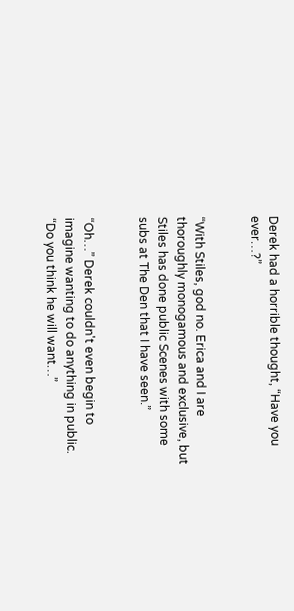Derek had a horrible thought, “Have you ever…?”


“With Stiles, god no. Erica and I are thoroughly monogamous and exclusive, but Stiles has done public Scenes with some subs at The Den that I have seen.”


“Oh…” Derek couldn't even begin to imagine wanting to do anything in public. “Do you think he will want…”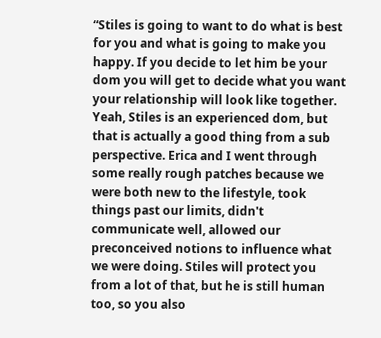“Stiles is going to want to do what is best for you and what is going to make you happy. If you decide to let him be your dom you will get to decide what you want your relationship will look like together. Yeah, Stiles is an experienced dom, but that is actually a good thing from a sub perspective. Erica and I went through some really rough patches because we were both new to the lifestyle, took things past our limits, didn't communicate well, allowed our preconceived notions to influence what we were doing. Stiles will protect you from a lot of that, but he is still human too, so you also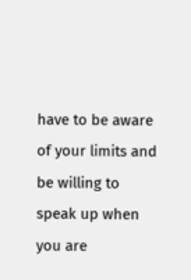have to be aware of your limits and be willing to speak up when you are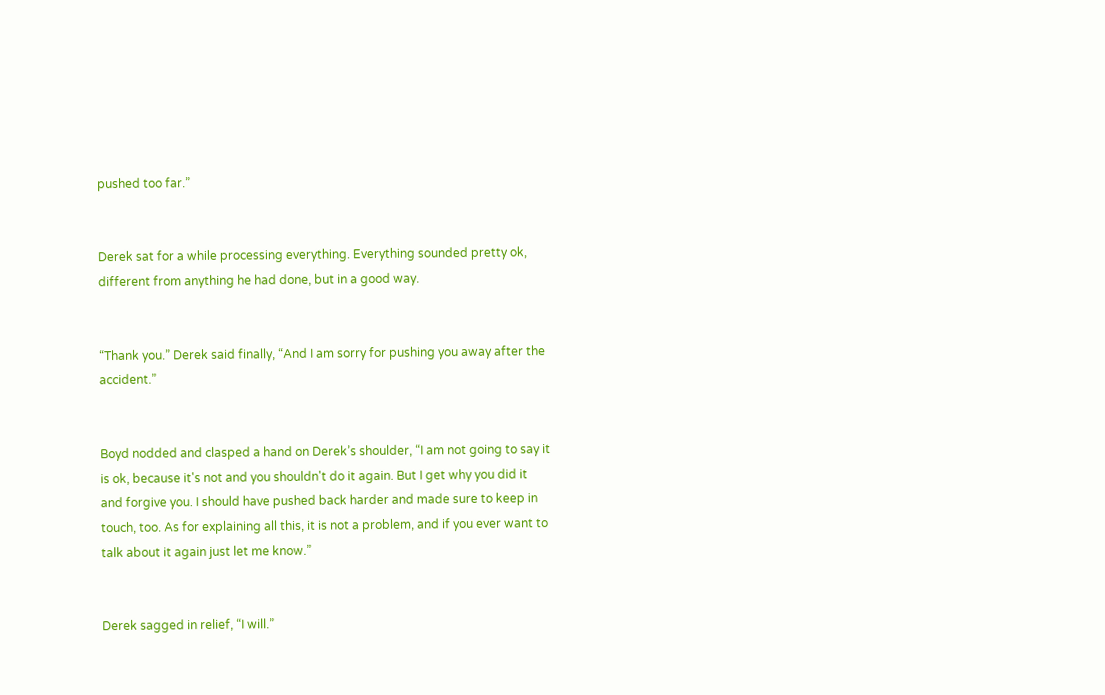pushed too far.”


Derek sat for a while processing everything. Everything sounded pretty ok, different from anything he had done, but in a good way.


“Thank you.” Derek said finally, “And I am sorry for pushing you away after the accident.”


Boyd nodded and clasped a hand on Derek’s shoulder, “I am not going to say it is ok, because it's not and you shouldn't do it again. But I get why you did it and forgive you. I should have pushed back harder and made sure to keep in touch, too. As for explaining all this, it is not a problem, and if you ever want to talk about it again just let me know.”


Derek sagged in relief, “I will.”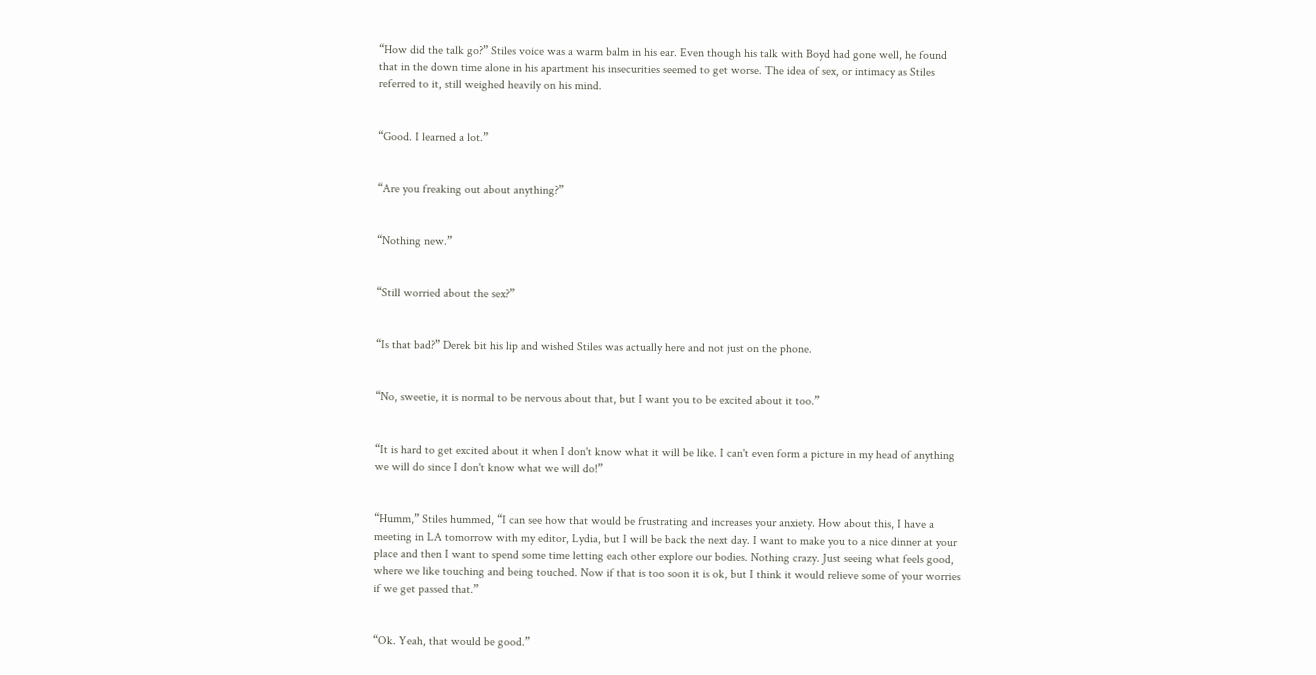“How did the talk go?” Stiles voice was a warm balm in his ear. Even though his talk with Boyd had gone well, he found that in the down time alone in his apartment his insecurities seemed to get worse. The idea of sex, or intimacy as Stiles referred to it, still weighed heavily on his mind.


“Good. I learned a lot.”


“Are you freaking out about anything?”


“Nothing new.”


“Still worried about the sex?”


“Is that bad?” Derek bit his lip and wished Stiles was actually here and not just on the phone.


“No, sweetie, it is normal to be nervous about that, but I want you to be excited about it too.”


“It is hard to get excited about it when I don't know what it will be like. I can't even form a picture in my head of anything we will do since I don't know what we will do!”


“Humm,” Stiles hummed, “I can see how that would be frustrating and increases your anxiety. How about this, I have a meeting in LA tomorrow with my editor, Lydia, but I will be back the next day. I want to make you to a nice dinner at your place and then I want to spend some time letting each other explore our bodies. Nothing crazy. Just seeing what feels good, where we like touching and being touched. Now if that is too soon it is ok, but I think it would relieve some of your worries if we get passed that.”


“Ok. Yeah, that would be good.”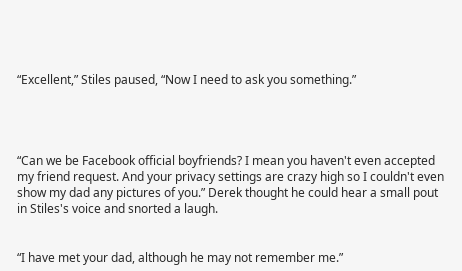“Excellent,” Stiles paused, “Now I need to ask you something.”




“Can we be Facebook official boyfriends? I mean you haven't even accepted my friend request. And your privacy settings are crazy high so I couldn't even show my dad any pictures of you.” Derek thought he could hear a small pout in Stiles's voice and snorted a laugh.


“I have met your dad, although he may not remember me.”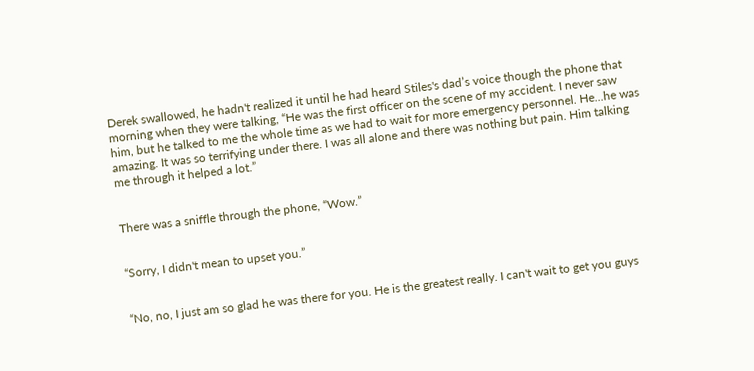Derek swallowed, he hadn't realized it until he had heard Stiles's dad’s voice though the phone that morning when they were talking, “He was the first officer on the scene of my accident. I never saw him, but he talked to me the whole time as we had to wait for more emergency personnel. He...he was amazing. It was so terrifying under there. I was all alone and there was nothing but pain. Him talking me through it helped a lot.”


There was a sniffle through the phone, “Wow.”


“Sorry, I didn't mean to upset you.”


“No, no, I just am so glad he was there for you. He is the greatest really. I can't wait to get you guys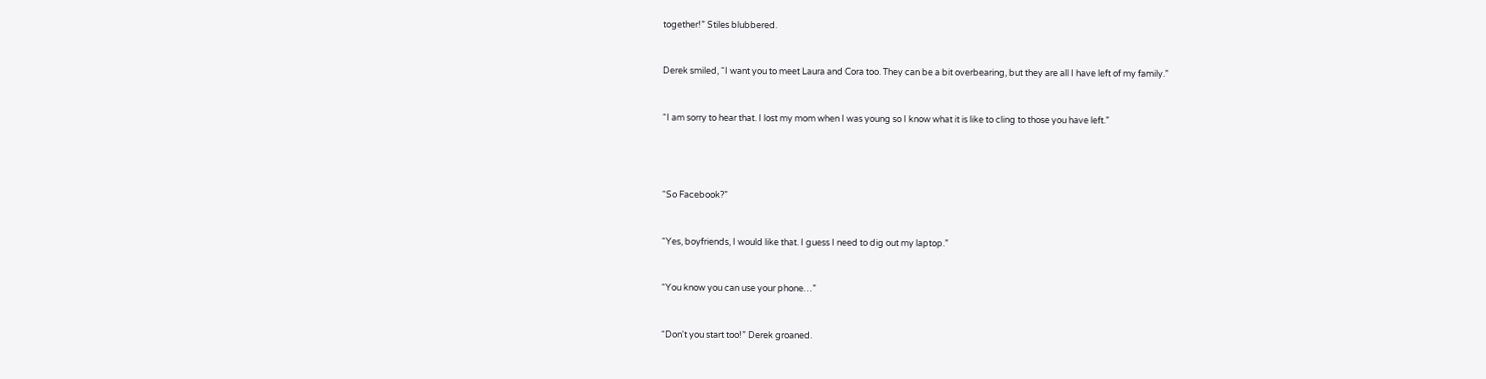together!” Stiles blubbered.


Derek smiled, “I want you to meet Laura and Cora too. They can be a bit overbearing, but they are all I have left of my family.”


“I am sorry to hear that. I lost my mom when I was young so I know what it is like to cling to those you have left.”




“So Facebook?”


“Yes, boyfriends, I would like that. I guess I need to dig out my laptop.”


“You know you can use your phone…”


“Don't you start too!” Derek groaned.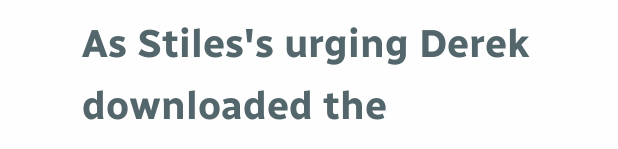As Stiles's urging Derek downloaded the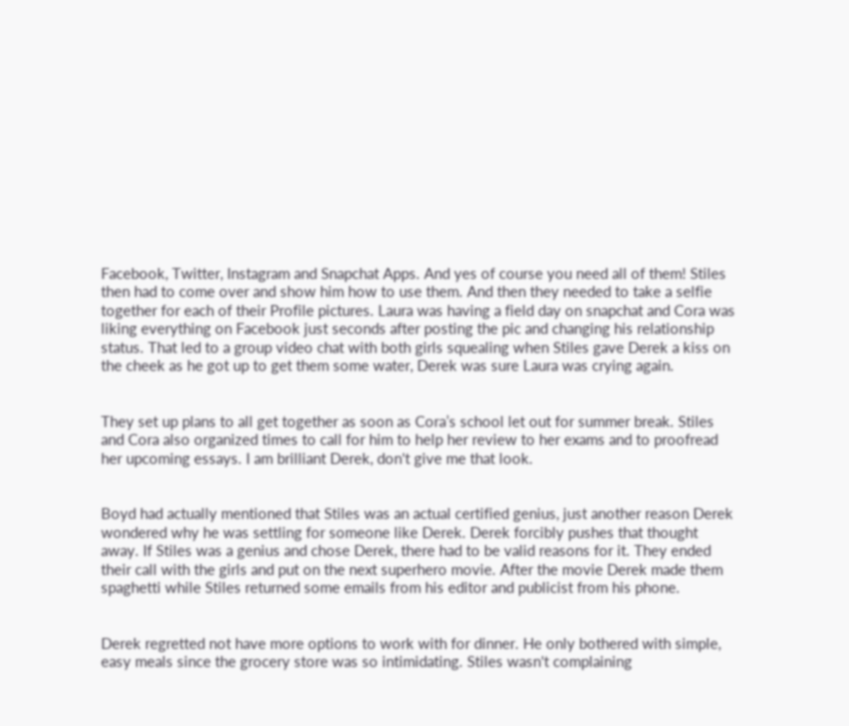Facebook, Twitter, Instagram and Snapchat Apps. And yes of course you need all of them! Stiles then had to come over and show him how to use them. And then they needed to take a selfie together for each of their Profile pictures. Laura was having a field day on snapchat and Cora was liking everything on Facebook just seconds after posting the pic and changing his relationship status. That led to a group video chat with both girls squealing when Stiles gave Derek a kiss on the cheek as he got up to get them some water, Derek was sure Laura was crying again.


They set up plans to all get together as soon as Cora’s school let out for summer break. Stiles and Cora also organized times to call for him to help her review to her exams and to proofread her upcoming essays. I am brilliant Derek, don't give me that look.


Boyd had actually mentioned that Stiles was an actual certified genius, just another reason Derek wondered why he was settling for someone like Derek. Derek forcibly pushes that thought away. If Stiles was a genius and chose Derek, there had to be valid reasons for it. They ended their call with the girls and put on the next superhero movie. After the movie Derek made them spaghetti while Stiles returned some emails from his editor and publicist from his phone.


Derek regretted not have more options to work with for dinner. He only bothered with simple, easy meals since the grocery store was so intimidating. Stiles wasn't complaining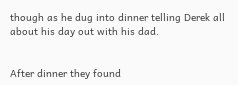though as he dug into dinner telling Derek all about his day out with his dad.


After dinner they found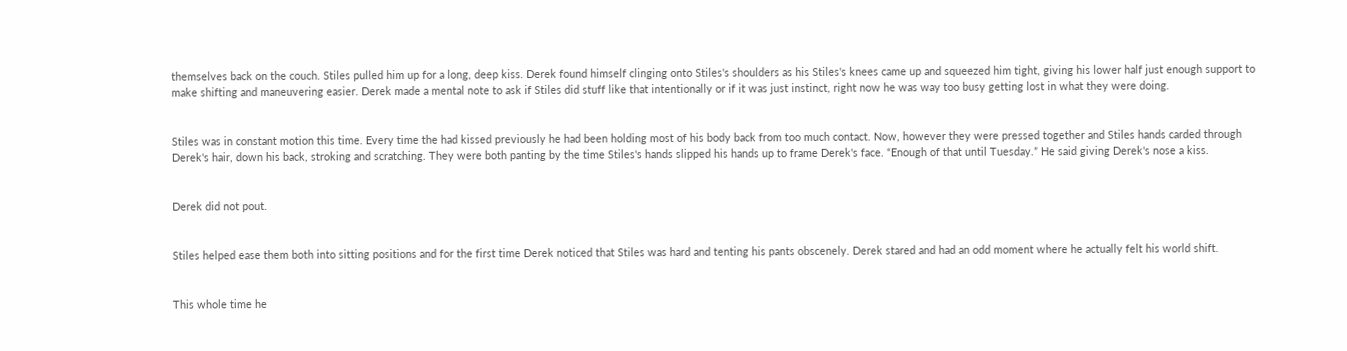themselves back on the couch. Stiles pulled him up for a long, deep kiss. Derek found himself clinging onto Stiles's shoulders as his Stiles's knees came up and squeezed him tight, giving his lower half just enough support to make shifting and maneuvering easier. Derek made a mental note to ask if Stiles did stuff like that intentionally or if it was just instinct, right now he was way too busy getting lost in what they were doing.


Stiles was in constant motion this time. Every time the had kissed previously he had been holding most of his body back from too much contact. Now, however they were pressed together and Stiles hands carded through Derek's hair, down his back, stroking and scratching. They were both panting by the time Stiles's hands slipped his hands up to frame Derek's face. “Enough of that until Tuesday.” He said giving Derek's nose a kiss.


Derek did not pout.


Stiles helped ease them both into sitting positions and for the first time Derek noticed that Stiles was hard and tenting his pants obscenely. Derek stared and had an odd moment where he actually felt his world shift.


This whole time he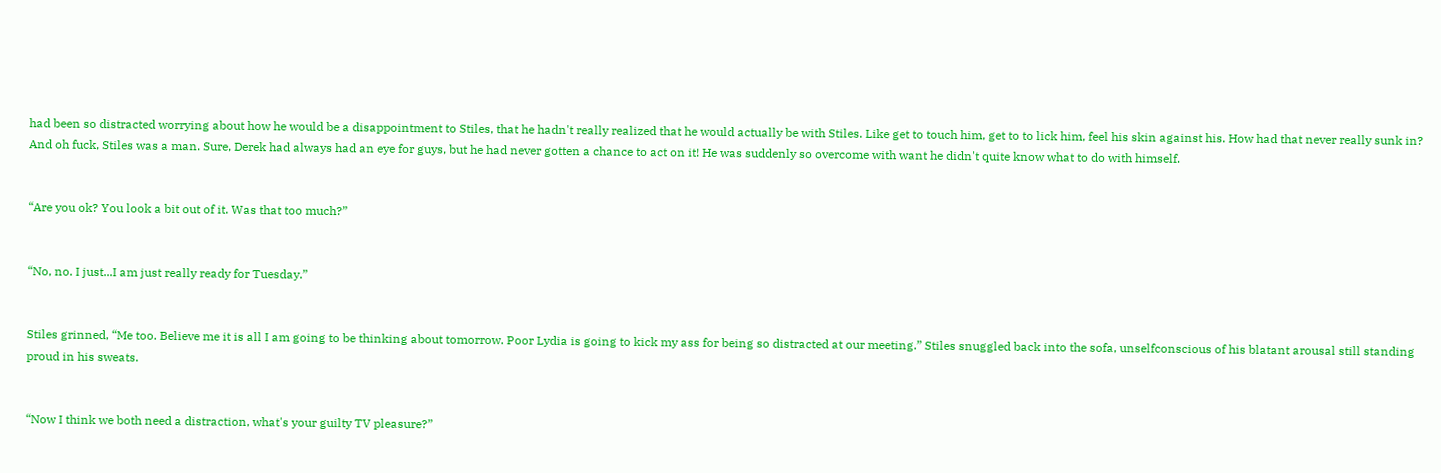had been so distracted worrying about how he would be a disappointment to Stiles, that he hadn't really realized that he would actually be with Stiles. Like get to touch him, get to to lick him, feel his skin against his. How had that never really sunk in? And oh fuck, Stiles was a man. Sure, Derek had always had an eye for guys, but he had never gotten a chance to act on it! He was suddenly so overcome with want he didn't quite know what to do with himself.


“Are you ok? You look a bit out of it. Was that too much?”


“No, no. I just...I am just really ready for Tuesday.”


Stiles grinned, “Me too. Believe me it is all I am going to be thinking about tomorrow. Poor Lydia is going to kick my ass for being so distracted at our meeting.” Stiles snuggled back into the sofa, unselfconscious of his blatant arousal still standing proud in his sweats.


“Now I think we both need a distraction, what's your guilty TV pleasure?”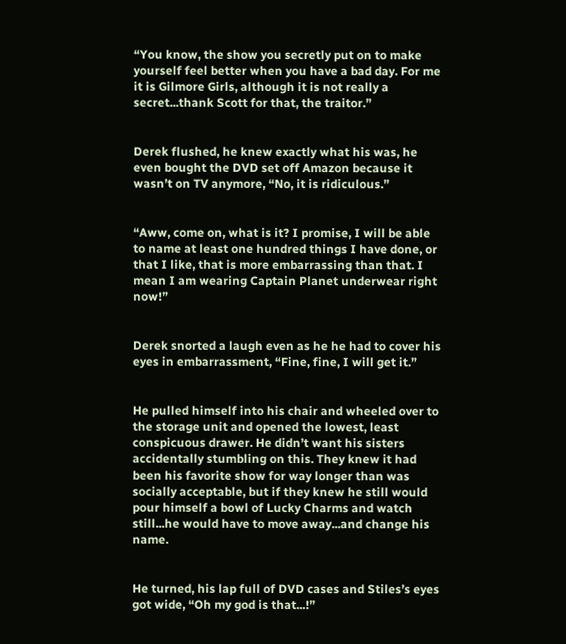“You know, the show you secretly put on to make yourself feel better when you have a bad day. For me it is Gilmore Girls, although it is not really a secret...thank Scott for that, the traitor.”


Derek flushed, he knew exactly what his was, he even bought the DVD set off Amazon because it wasn’t on TV anymore, “No, it is ridiculous.”


“Aww, come on, what is it? I promise, I will be able to name at least one hundred things I have done, or that I like, that is more embarrassing than that. I mean I am wearing Captain Planet underwear right now!”


Derek snorted a laugh even as he he had to cover his eyes in embarrassment, “Fine, fine, I will get it.”


He pulled himself into his chair and wheeled over to the storage unit and opened the lowest, least conspicuous drawer. He didn’t want his sisters accidentally stumbling on this. They knew it had been his favorite show for way longer than was socially acceptable, but if they knew he still would pour himself a bowl of Lucky Charms and watch still...he would have to move away...and change his name.


He turned, his lap full of DVD cases and Stiles’s eyes got wide, “Oh my god is that...!”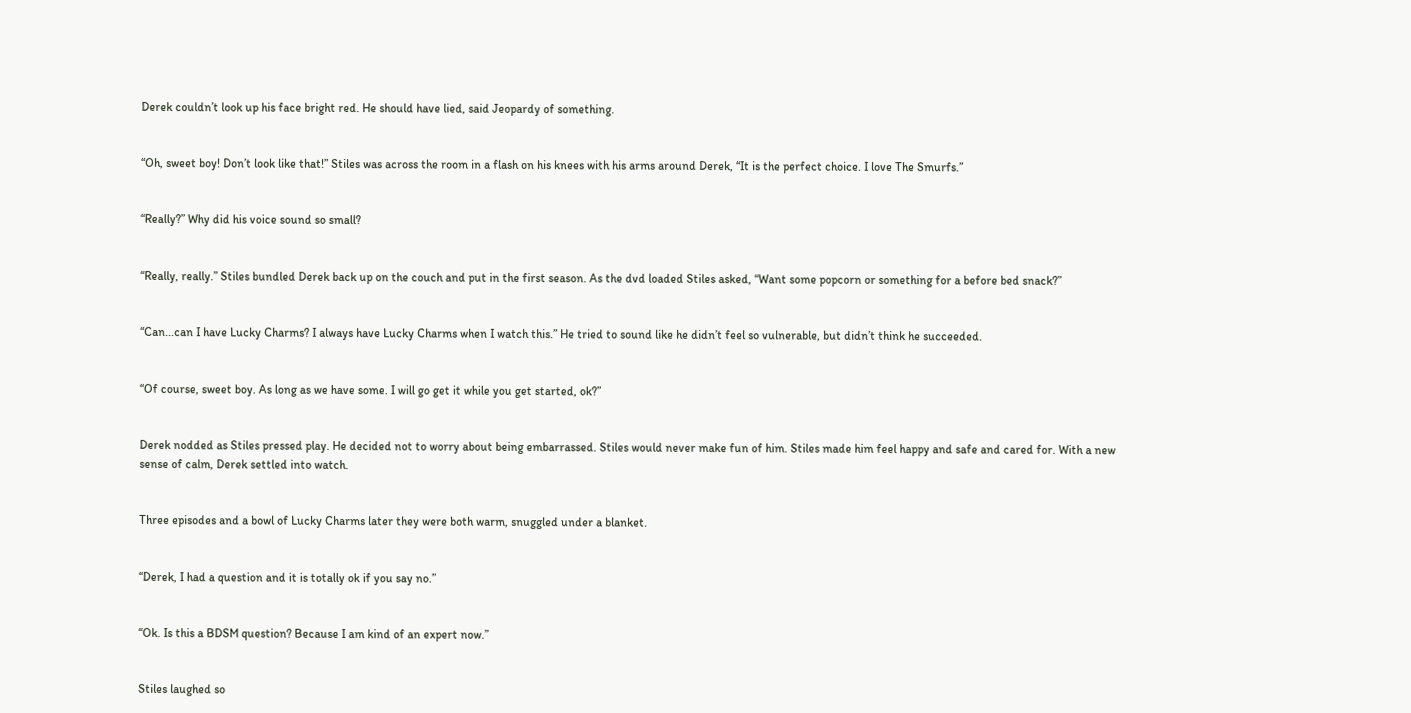Derek couldn’t look up his face bright red. He should have lied, said Jeopardy of something.


“Oh, sweet boy! Don’t look like that!” Stiles was across the room in a flash on his knees with his arms around Derek, “It is the perfect choice. I love The Smurfs.”


“Really?” Why did his voice sound so small?


“Really, really.” Stiles bundled Derek back up on the couch and put in the first season. As the dvd loaded Stiles asked, “Want some popcorn or something for a before bed snack?”


“Can...can I have Lucky Charms? I always have Lucky Charms when I watch this.” He tried to sound like he didn’t feel so vulnerable, but didn’t think he succeeded.


“Of course, sweet boy. As long as we have some. I will go get it while you get started, ok?”


Derek nodded as Stiles pressed play. He decided not to worry about being embarrassed. Stiles would never make fun of him. Stiles made him feel happy and safe and cared for. With a new sense of calm, Derek settled into watch.


Three episodes and a bowl of Lucky Charms later they were both warm, snuggled under a blanket.


“Derek, I had a question and it is totally ok if you say no.”


“Ok. Is this a BDSM question? Because I am kind of an expert now.”


Stiles laughed so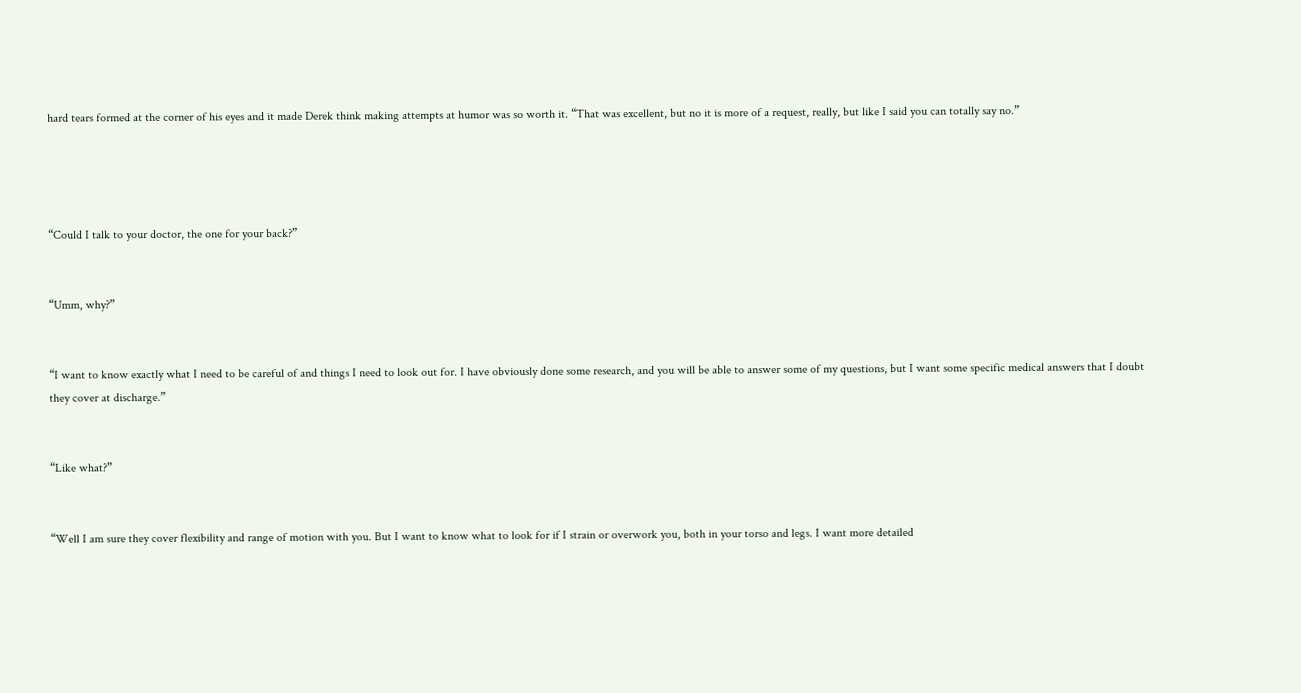hard tears formed at the corner of his eyes and it made Derek think making attempts at humor was so worth it. “That was excellent, but no it is more of a request, really, but like I said you can totally say no.”




“Could I talk to your doctor, the one for your back?”


“Umm, why?”


“I want to know exactly what I need to be careful of and things I need to look out for. I have obviously done some research, and you will be able to answer some of my questions, but I want some specific medical answers that I doubt they cover at discharge.”


“Like what?”


“Well I am sure they cover flexibility and range of motion with you. But I want to know what to look for if I strain or overwork you, both in your torso and legs. I want more detailed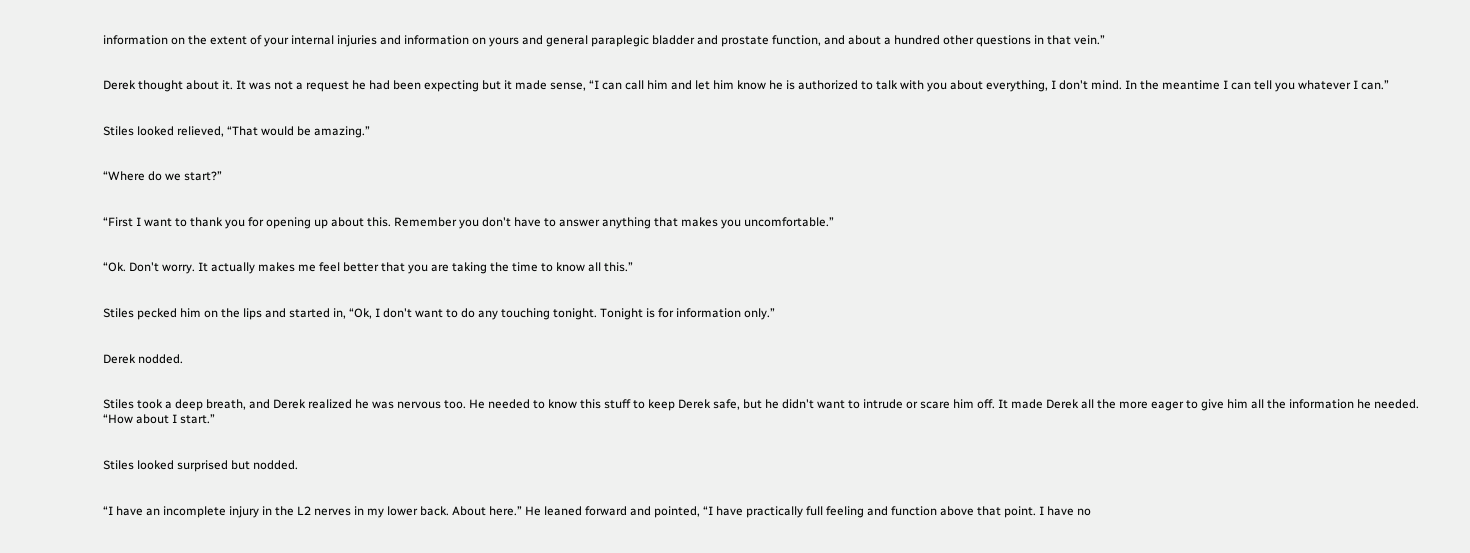information on the extent of your internal injuries and information on yours and general paraplegic bladder and prostate function, and about a hundred other questions in that vein.”


Derek thought about it. It was not a request he had been expecting but it made sense, “I can call him and let him know he is authorized to talk with you about everything, I don't mind. In the meantime I can tell you whatever I can.”


Stiles looked relieved, “That would be amazing.”


“Where do we start?”


“First I want to thank you for opening up about this. Remember you don't have to answer anything that makes you uncomfortable.”


“Ok. Don't worry. It actually makes me feel better that you are taking the time to know all this.”


Stiles pecked him on the lips and started in, “Ok, I don't want to do any touching tonight. Tonight is for information only.”


Derek nodded.


Stiles took a deep breath, and Derek realized he was nervous too. He needed to know this stuff to keep Derek safe, but he didn't want to intrude or scare him off. It made Derek all the more eager to give him all the information he needed. “How about I start.”


Stiles looked surprised but nodded.


“I have an incomplete injury in the L2 nerves in my lower back. About here.” He leaned forward and pointed, “I have practically full feeling and function above that point. I have no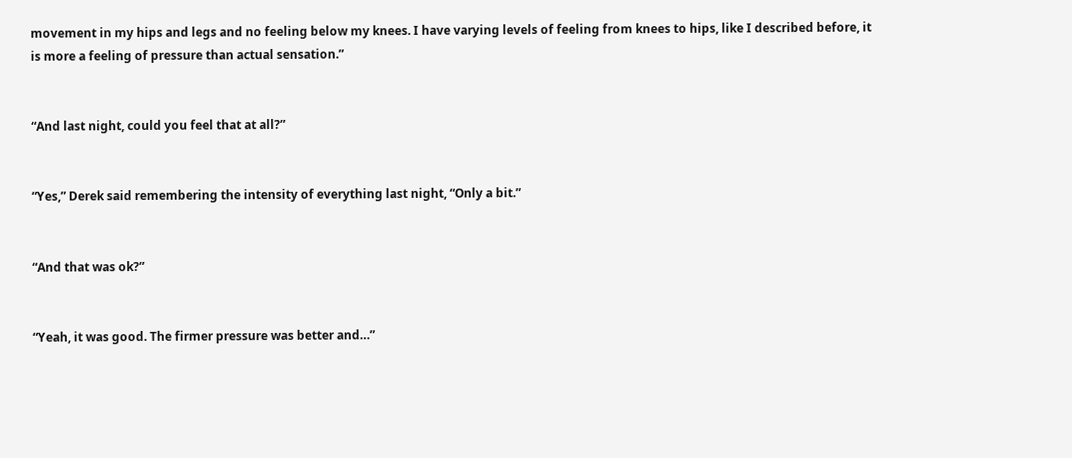movement in my hips and legs and no feeling below my knees. I have varying levels of feeling from knees to hips, like I described before, it is more a feeling of pressure than actual sensation.”


“And last night, could you feel that at all?”


“Yes,” Derek said remembering the intensity of everything last night, “Only a bit.”


“And that was ok?”


“Yeah, it was good. The firmer pressure was better and…”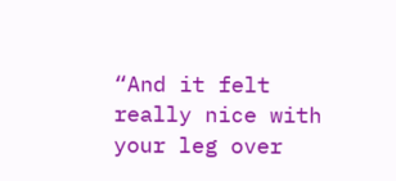“And it felt really nice with your leg over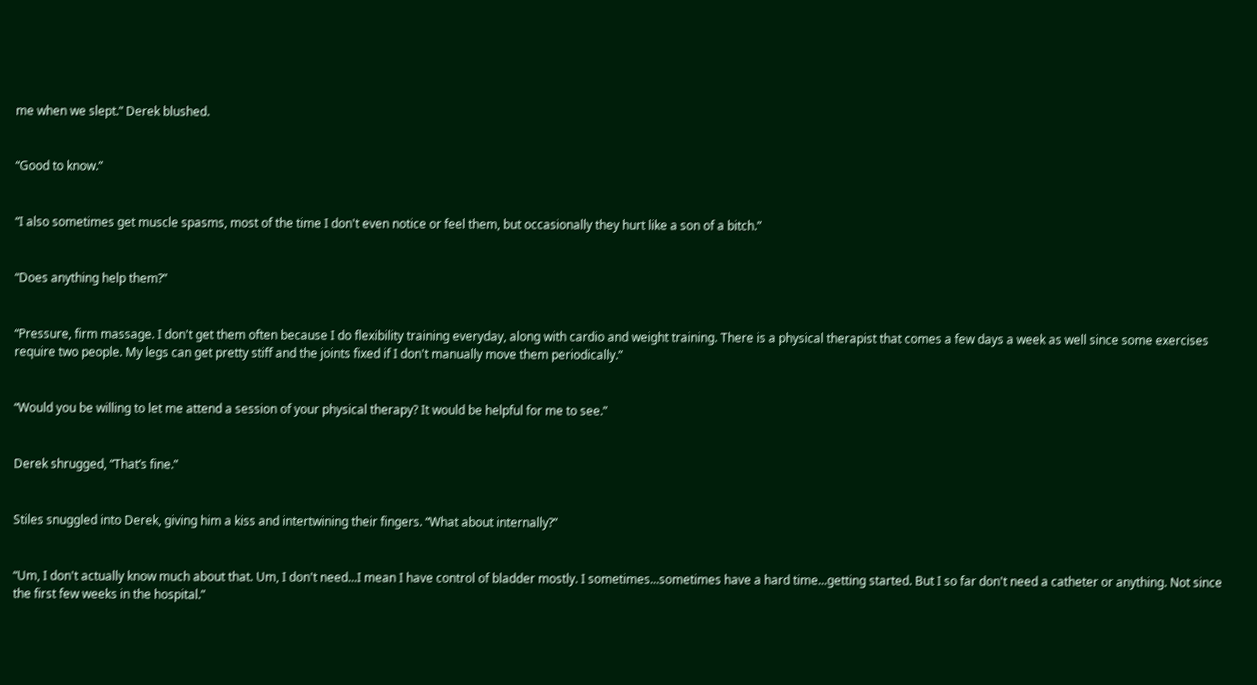me when we slept.” Derek blushed.


“Good to know.”


“I also sometimes get muscle spasms, most of the time I don't even notice or feel them, but occasionally they hurt like a son of a bitch.”


“Does anything help them?”


“Pressure, firm massage. I don't get them often because I do flexibility training everyday, along with cardio and weight training. There is a physical therapist that comes a few days a week as well since some exercises require two people. My legs can get pretty stiff and the joints fixed if I don't manually move them periodically.”


“Would you be willing to let me attend a session of your physical therapy? It would be helpful for me to see.”


Derek shrugged, “That’s fine.”


Stiles snuggled into Derek, giving him a kiss and intertwining their fingers. “What about internally?”


“Um, I don't actually know much about that. Um, I don't need...I mean I have control of bladder mostly. I sometimes...sometimes have a hard time...getting started. But I so far don't need a catheter or anything. Not since the first few weeks in the hospital.”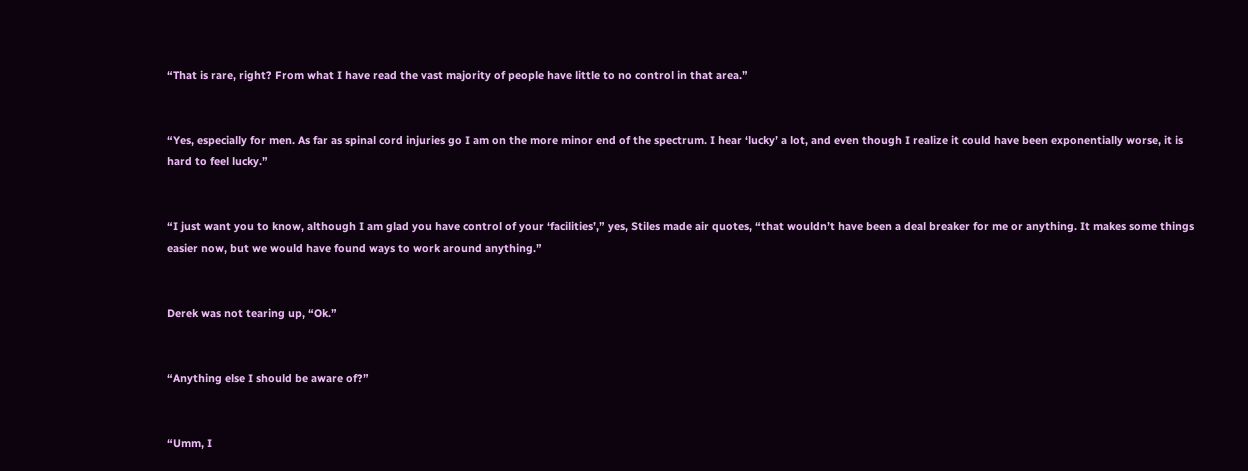“That is rare, right? From what I have read the vast majority of people have little to no control in that area.”


“Yes, especially for men. As far as spinal cord injuries go I am on the more minor end of the spectrum. I hear ‘lucky’ a lot, and even though I realize it could have been exponentially worse, it is hard to feel lucky.”


“I just want you to know, although I am glad you have control of your ‘facilities’,” yes, Stiles made air quotes, “that wouldn’t have been a deal breaker for me or anything. It makes some things easier now, but we would have found ways to work around anything.”


Derek was not tearing up, “Ok.”


“Anything else I should be aware of?”


“Umm, I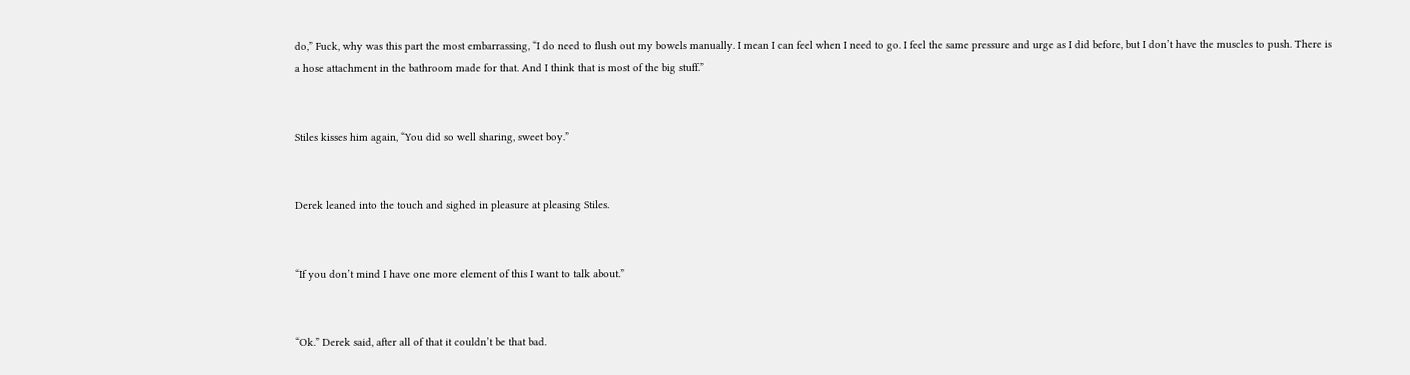do,” Fuck, why was this part the most embarrassing, “I do need to flush out my bowels manually. I mean I can feel when I need to go. I feel the same pressure and urge as I did before, but I don’t have the muscles to push. There is a hose attachment in the bathroom made for that. And I think that is most of the big stuff.”


Stiles kisses him again, “You did so well sharing, sweet boy.”


Derek leaned into the touch and sighed in pleasure at pleasing Stiles.


“If you don’t mind I have one more element of this I want to talk about.”


“Ok.” Derek said, after all of that it couldn’t be that bad.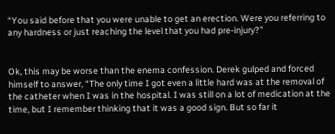“You said before that you were unable to get an erection. Were you referring to any hardness or just reaching the level that you had pre-injury?”


Ok, this may be worse than the enema confession. Derek gulped and forced himself to answer, “The only time I got even a little hard was at the removal of the catheter when I was in the hospital. I was still on a lot of medication at the time, but I remember thinking that it was a good sign. But so far it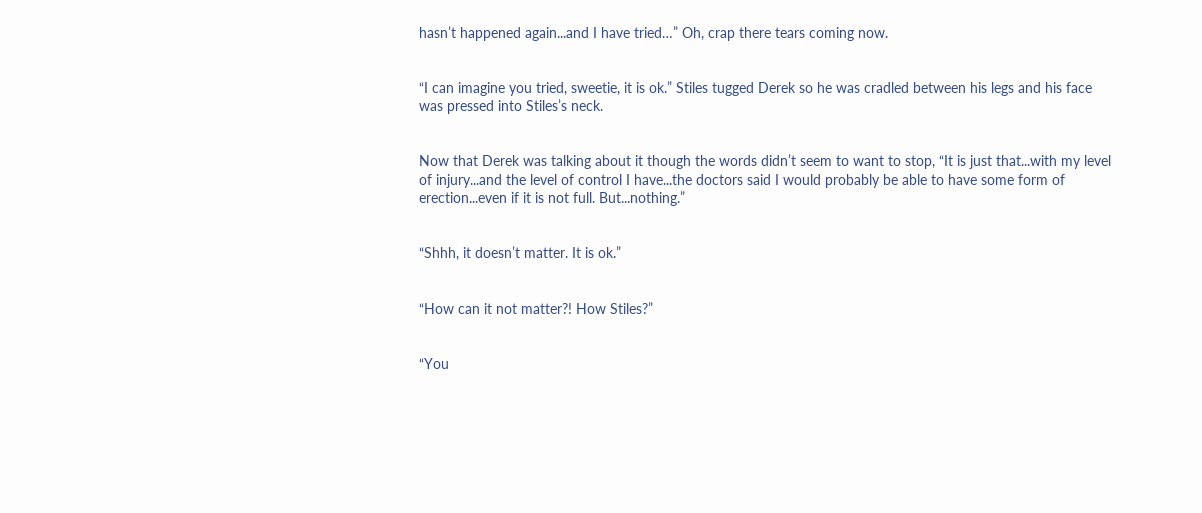hasn’t happened again...and I have tried…” Oh, crap there tears coming now.


“I can imagine you tried, sweetie, it is ok.” Stiles tugged Derek so he was cradled between his legs and his face was pressed into Stiles’s neck.


Now that Derek was talking about it though the words didn’t seem to want to stop, “It is just that...with my level of injury...and the level of control I have...the doctors said I would probably be able to have some form of erection...even if it is not full. But...nothing.”


“Shhh, it doesn’t matter. It is ok.”


“How can it not matter?! How Stiles?”


“You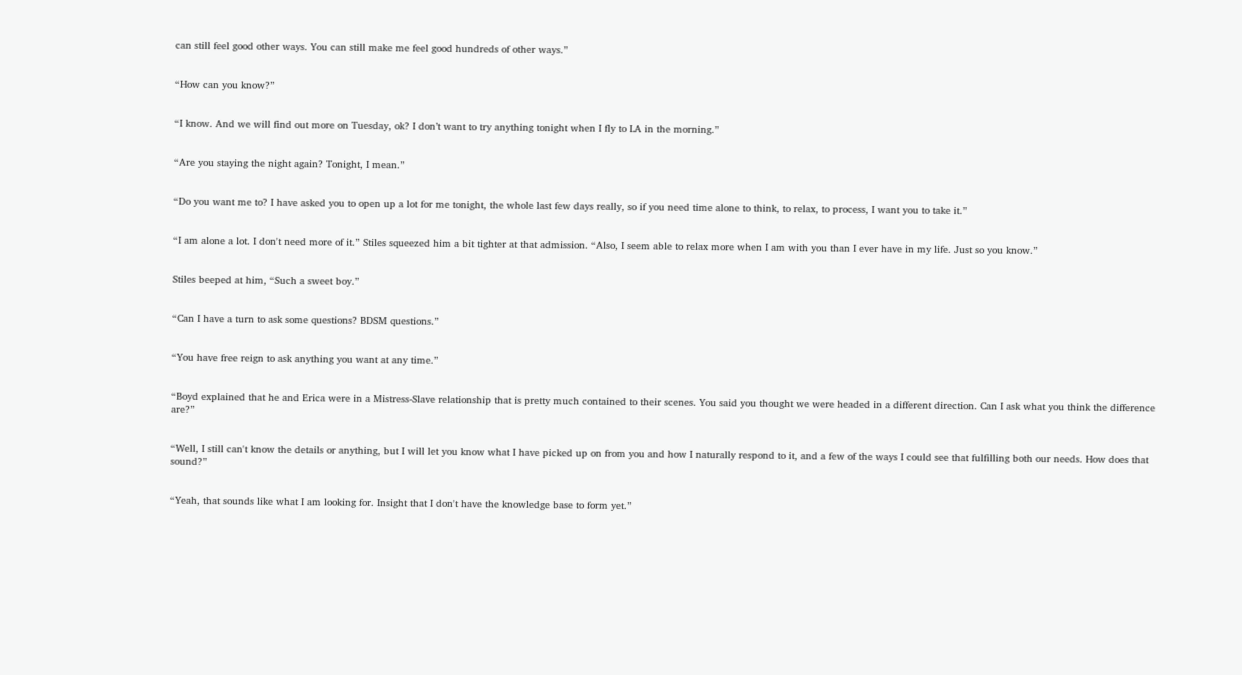can still feel good other ways. You can still make me feel good hundreds of other ways.”


“How can you know?”


“I know. And we will find out more on Tuesday, ok? I don’t want to try anything tonight when I fly to LA in the morning.”


“Are you staying the night again? Tonight, I mean.”


“Do you want me to? I have asked you to open up a lot for me tonight, the whole last few days really, so if you need time alone to think, to relax, to process, I want you to take it.”


“I am alone a lot. I don't need more of it.” Stiles squeezed him a bit tighter at that admission. “Also, I seem able to relax more when I am with you than I ever have in my life. Just so you know.”


Stiles beeped at him, “Such a sweet boy.”


“Can I have a turn to ask some questions? BDSM questions.”


“You have free reign to ask anything you want at any time.”


“Boyd explained that he and Erica were in a Mistress-Slave relationship that is pretty much contained to their scenes. You said you thought we were headed in a different direction. Can I ask what you think the difference are?”


“Well, I still can't know the details or anything, but I will let you know what I have picked up on from you and how I naturally respond to it, and a few of the ways I could see that fulfilling both our needs. How does that sound?”


“Yeah, that sounds like what I am looking for. Insight that I don't have the knowledge base to form yet.”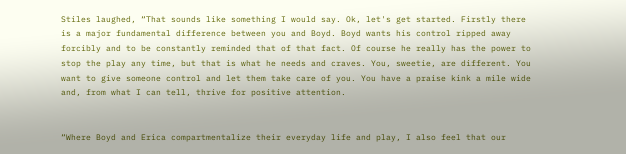Stiles laughed, “That sounds like something I would say. Ok, let's get started. Firstly there is a major fundamental difference between you and Boyd. Boyd wants his control ripped away forcibly and to be constantly reminded that of that fact. Of course he really has the power to stop the play any time, but that is what he needs and craves. You, sweetie, are different. You want to give someone control and let them take care of you. You have a praise kink a mile wide and, from what I can tell, thrive for positive attention.


“Where Boyd and Erica compartmentalize their everyday life and play, I also feel that our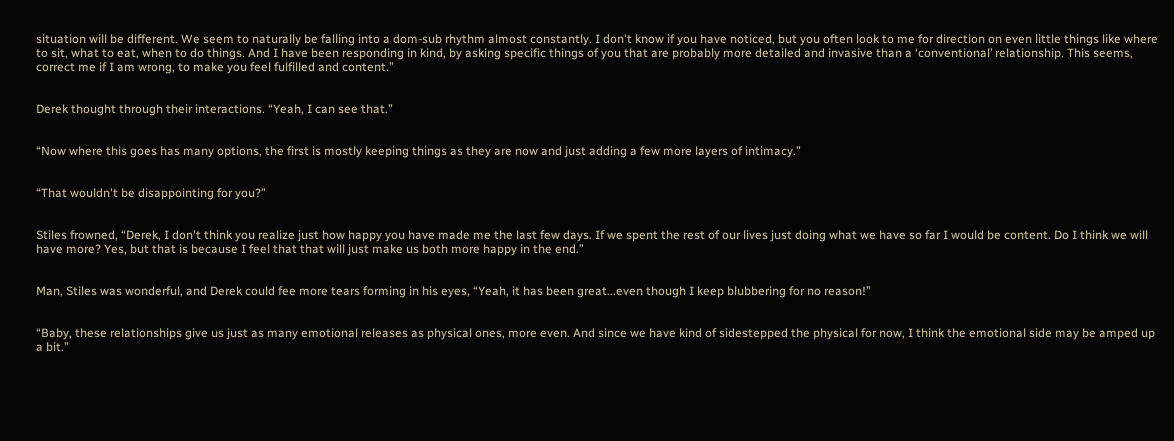situation will be different. We seem to naturally be falling into a dom-sub rhythm almost constantly. I don't know if you have noticed, but you often look to me for direction on even little things like where to sit, what to eat, when to do things. And I have been responding in kind, by asking specific things of you that are probably more detailed and invasive than a ‘conventional’ relationship. This seems, correct me if I am wrong, to make you feel fulfilled and content.”


Derek thought through their interactions. “Yeah, I can see that.”


“Now where this goes has many options, the first is mostly keeping things as they are now and just adding a few more layers of intimacy.”


“That wouldn't be disappointing for you?”


Stiles frowned, “Derek, I don't think you realize just how happy you have made me the last few days. If we spent the rest of our lives just doing what we have so far I would be content. Do I think we will have more? Yes, but that is because I feel that that will just make us both more happy in the end.”


Man, Stiles was wonderful, and Derek could fee more tears forming in his eyes, “Yeah, it has been great...even though I keep blubbering for no reason!”


“Baby, these relationships give us just as many emotional releases as physical ones, more even. And since we have kind of sidestepped the physical for now, I think the emotional side may be amped up a bit.”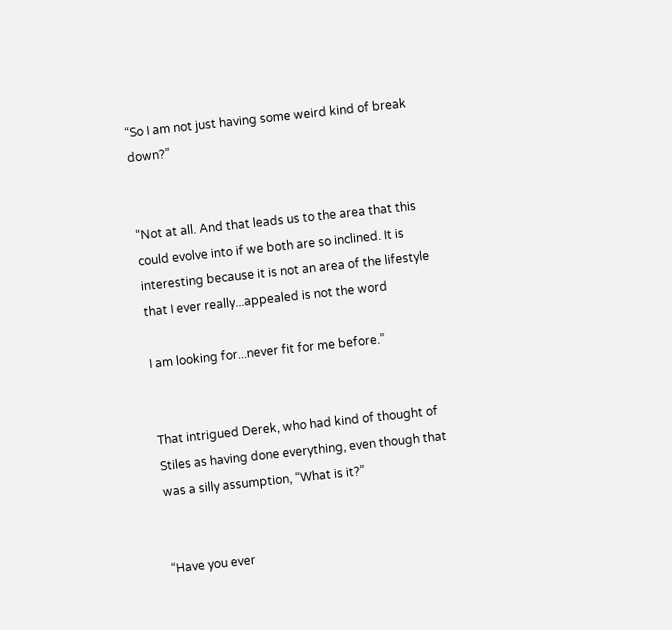“So I am not just having some weird kind of break down?”


“Not at all. And that leads us to the area that this could evolve into if we both are so inclined. It is interesting because it is not an area of the lifestyle that I ever really...appealed is not the word

I am looking for...never fit for me before.”


That intrigued Derek, who had kind of thought of Stiles as having done everything, even though that was a silly assumption, “What is it?”


“Have you ever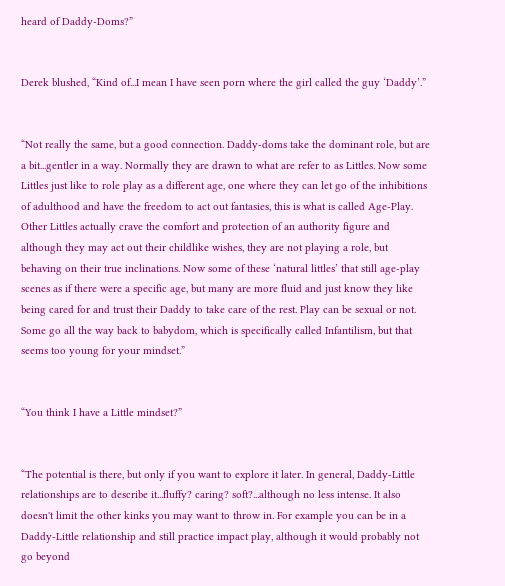heard of Daddy-Doms?”


Derek blushed, “Kind of...I mean I have seen porn where the girl called the guy ‘Daddy’.”


“Not really the same, but a good connection. Daddy-doms take the dominant role, but are a bit...gentler in a way. Normally they are drawn to what are refer to as Littles. Now some Littles just like to role play as a different age, one where they can let go of the inhibitions of adulthood and have the freedom to act out fantasies, this is what is called Age-Play. Other Littles actually crave the comfort and protection of an authority figure and although they may act out their childlike wishes, they are not playing a role, but behaving on their true inclinations. Now some of these ‘natural littles’ that still age-play scenes as if there were a specific age, but many are more fluid and just know they like being cared for and trust their Daddy to take care of the rest. Play can be sexual or not. Some go all the way back to babydom, which is specifically called Infantilism, but that seems too young for your mindset.”


“You think I have a Little mindset?”


“The potential is there, but only if you want to explore it later. In general, Daddy-Little relationships are to describe it...fluffy? caring? soft?...although no less intense. It also doesn't limit the other kinks you may want to throw in. For example you can be in a Daddy-Little relationship and still practice impact play, although it would probably not go beyond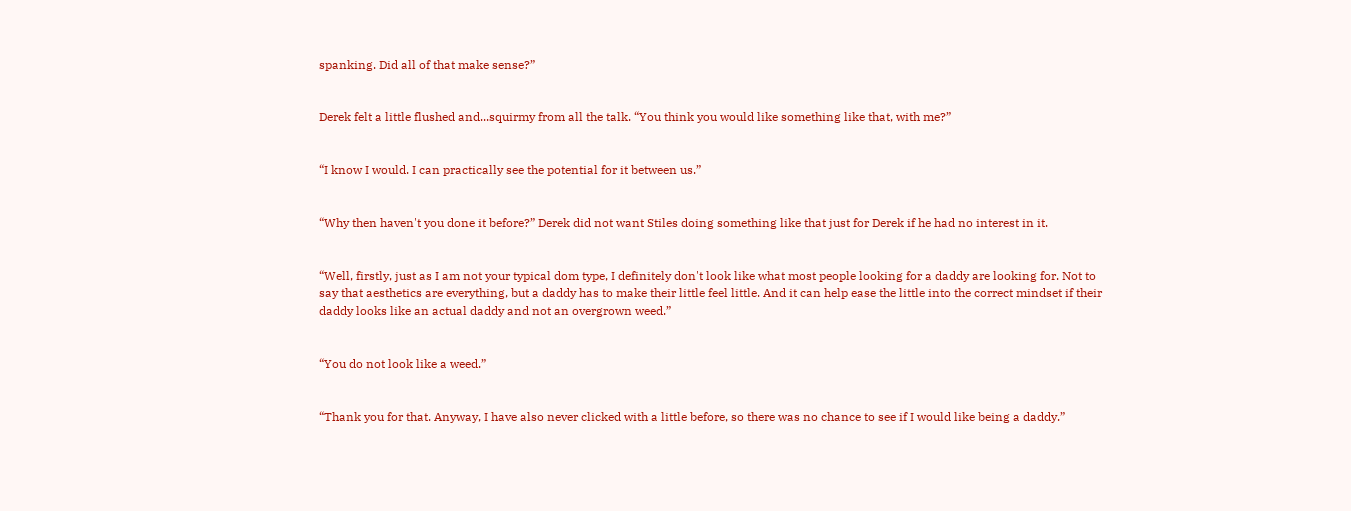spanking. Did all of that make sense?”


Derek felt a little flushed and...squirmy from all the talk. “You think you would like something like that, with me?”


“I know I would. I can practically see the potential for it between us.”


“Why then haven't you done it before?” Derek did not want Stiles doing something like that just for Derek if he had no interest in it.


“Well, firstly, just as I am not your typical dom type, I definitely don't look like what most people looking for a daddy are looking for. Not to say that aesthetics are everything, but a daddy has to make their little feel little. And it can help ease the little into the correct mindset if their daddy looks like an actual daddy and not an overgrown weed.”


“You do not look like a weed.”


“Thank you for that. Anyway, I have also never clicked with a little before, so there was no chance to see if I would like being a daddy.”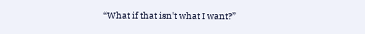“What if that isn't what I want?”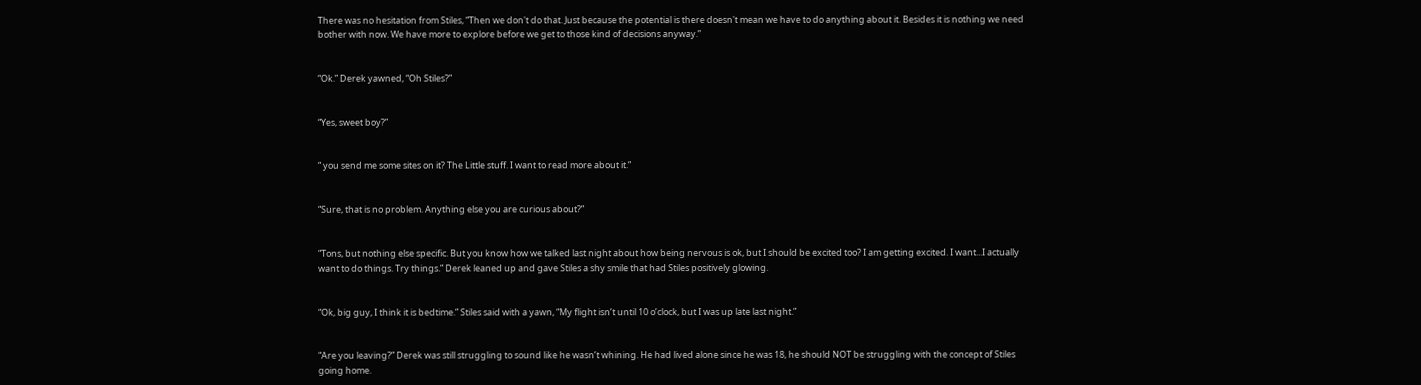There was no hesitation from Stiles, “Then we don't do that. Just because the potential is there doesn't mean we have to do anything about it. Besides it is nothing we need bother with now. We have more to explore before we get to those kind of decisions anyway.”


“Ok.” Derek yawned, “Oh Stiles?”


“Yes, sweet boy?”


“ you send me some sites on it? The Little stuff. I want to read more about it.”


“Sure, that is no problem. Anything else you are curious about?”


“Tons, but nothing else specific. But you know how we talked last night about how being nervous is ok, but I should be excited too? I am getting excited. I want...I actually want to do things. Try things.” Derek leaned up and gave Stiles a shy smile that had Stiles positively glowing.


“Ok, big guy, I think it is bedtime.” Stiles said with a yawn, “My flight isn’t until 10 o’clock, but I was up late last night.”


“Are you leaving?” Derek was still struggling to sound like he wasn’t whining. He had lived alone since he was 18, he should NOT be struggling with the concept of Stiles going home.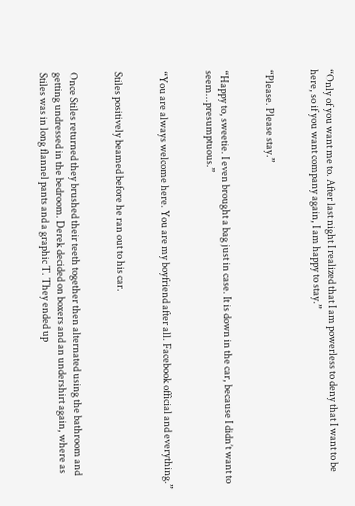“Only of you want me to. After last night I realized that I am powerless to deny that I want to be here, so if you want company again, I am happy to stay.”


“Please. Please stay.”


“Happy to, sweetie. I even brought a bag just in case. It is down in the car, because I didn’t want to seem...presumptuous.”


“You are always welcome here. You are my boyfriend after all. Facebook official and everything.”


Stiles positively beamed before he ran out to his car.


Once Stiles returned they brushed their teeth together then alternated using the bathroom and getting undressed in the bedroom. Derek decided on boxers and an undershirt again, where as Stiles was in long flannel pants and a graphic T. They ended up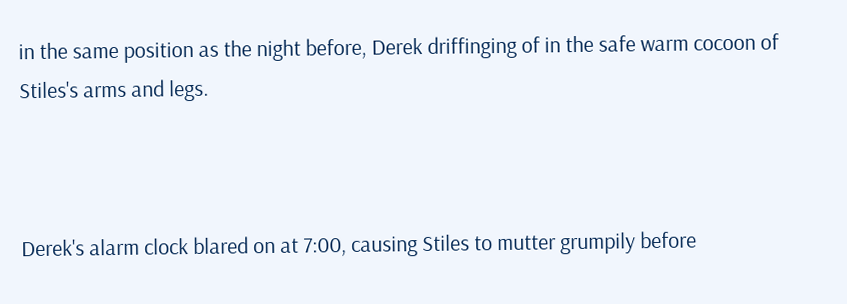in the same position as the night before, Derek driffinging of in the safe warm cocoon of Stiles's arms and legs.



Derek's alarm clock blared on at 7:00, causing Stiles to mutter grumpily before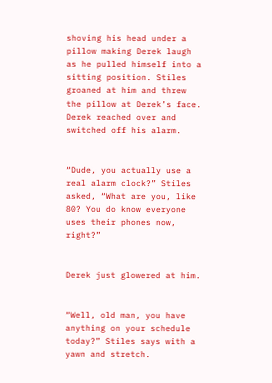shoving his head under a pillow making Derek laugh as he pulled himself into a sitting position. Stiles groaned at him and threw the pillow at Derek’s face. Derek reached over and switched off his alarm.


“Dude, you actually use a real alarm clock?” Stiles asked, “What are you, like 80? You do know everyone uses their phones now, right?”


Derek just glowered at him.


“Well, old man, you have anything on your schedule today?” Stiles says with a yawn and stretch.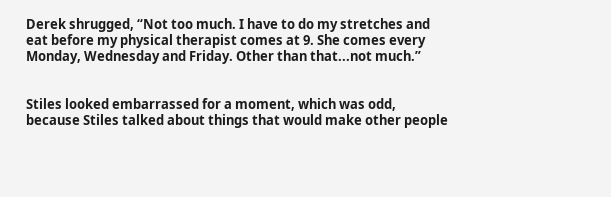Derek shrugged, “Not too much. I have to do my stretches and eat before my physical therapist comes at 9. She comes every Monday, Wednesday and Friday. Other than that...not much.”


Stiles looked embarrassed for a moment, which was odd, because Stiles talked about things that would make other people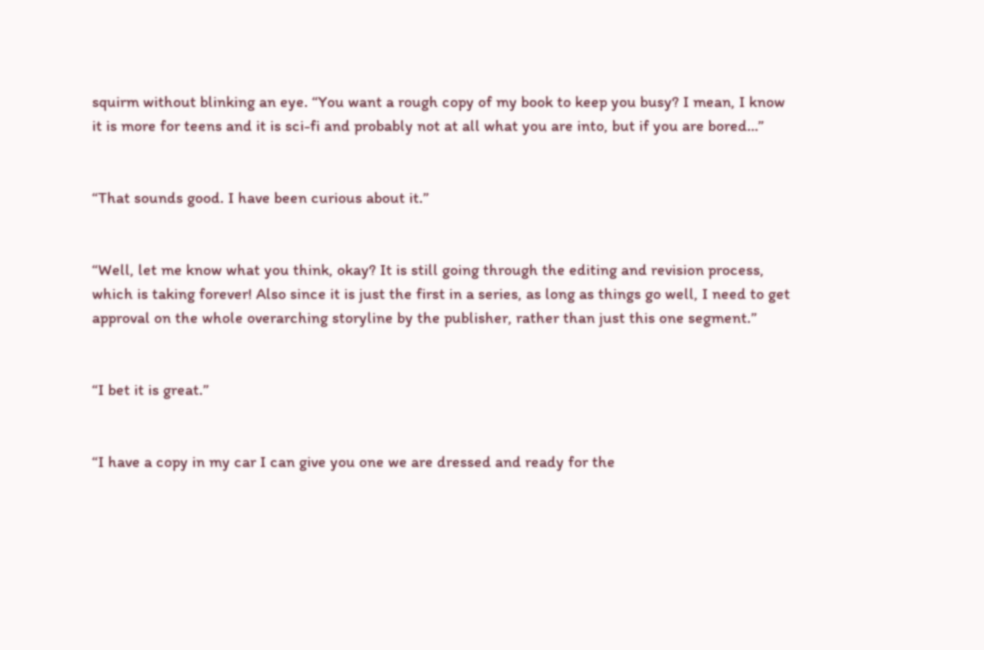squirm without blinking an eye. “You want a rough copy of my book to keep you busy? I mean, I know it is more for teens and it is sci-fi and probably not at all what you are into, but if you are bored…”


“That sounds good. I have been curious about it.”


“Well, let me know what you think, okay? It is still going through the editing and revision process, which is taking forever! Also since it is just the first in a series, as long as things go well, I need to get approval on the whole overarching storyline by the publisher, rather than just this one segment.”


“I bet it is great.”


“I have a copy in my car I can give you one we are dressed and ready for the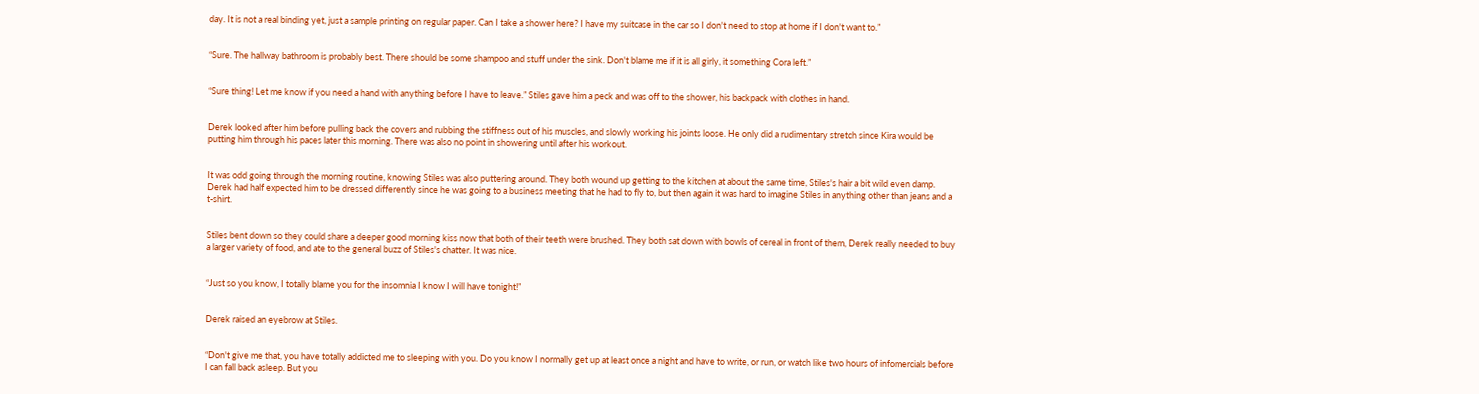day. It is not a real binding yet, just a sample printing on regular paper. Can I take a shower here? I have my suitcase in the car so I don't need to stop at home if I don't want to.”


“Sure. The hallway bathroom is probably best. There should be some shampoo and stuff under the sink. Don't blame me if it is all girly, it something Cora left.”


“Sure thing! Let me know if you need a hand with anything before I have to leave.” Stiles gave him a peck and was off to the shower, his backpack with clothes in hand.


Derek looked after him before pulling back the covers and rubbing the stiffness out of his muscles, and slowly working his joints loose. He only did a rudimentary stretch since Kira would be putting him through his paces later this morning. There was also no point in showering until after his workout.


It was odd going through the morning routine, knowing Stiles was also puttering around. They both wound up getting to the kitchen at about the same time, Stiles's hair a bit wild even damp. Derek had half expected him to be dressed differently since he was going to a business meeting that he had to fly to, but then again it was hard to imagine Stiles in anything other than jeans and a t-shirt.


Stiles bent down so they could share a deeper good morning kiss now that both of their teeth were brushed. They both sat down with bowls of cereal in front of them, Derek really needed to buy a larger variety of food, and ate to the general buzz of Stiles's chatter. It was nice.


“Just so you know, I totally blame you for the insomnia I know I will have tonight!”


Derek raised an eyebrow at Stiles.


“Don't give me that, you have totally addicted me to sleeping with you. Do you know I normally get up at least once a night and have to write, or run, or watch like two hours of infomercials before I can fall back asleep. But you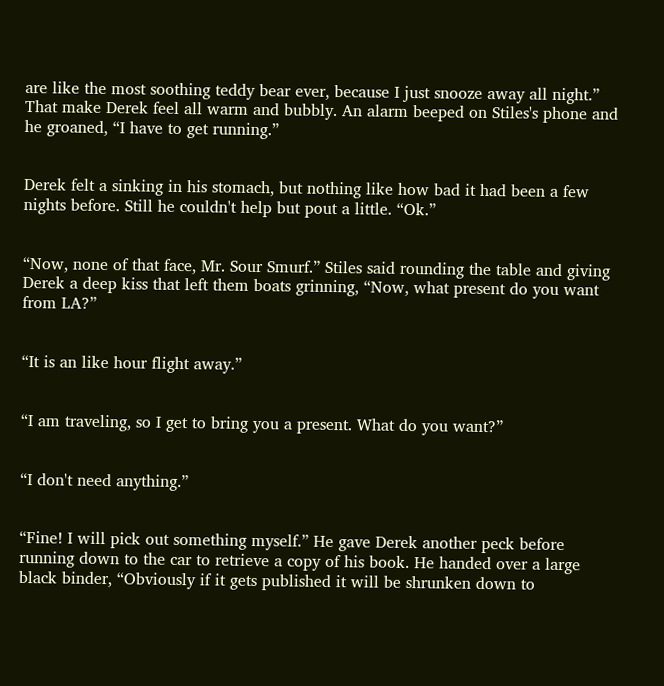are like the most soothing teddy bear ever, because I just snooze away all night.” That make Derek feel all warm and bubbly. An alarm beeped on Stiles's phone and he groaned, “I have to get running.”


Derek felt a sinking in his stomach, but nothing like how bad it had been a few nights before. Still he couldn't help but pout a little. “Ok.”


“Now, none of that face, Mr. Sour Smurf.” Stiles said rounding the table and giving Derek a deep kiss that left them boats grinning, “Now, what present do you want from LA?”


“It is an like hour flight away.”


“I am traveling, so I get to bring you a present. What do you want?”


“I don't need anything.”


“Fine! I will pick out something myself.” He gave Derek another peck before running down to the car to retrieve a copy of his book. He handed over a large black binder, “Obviously if it gets published it will be shrunken down to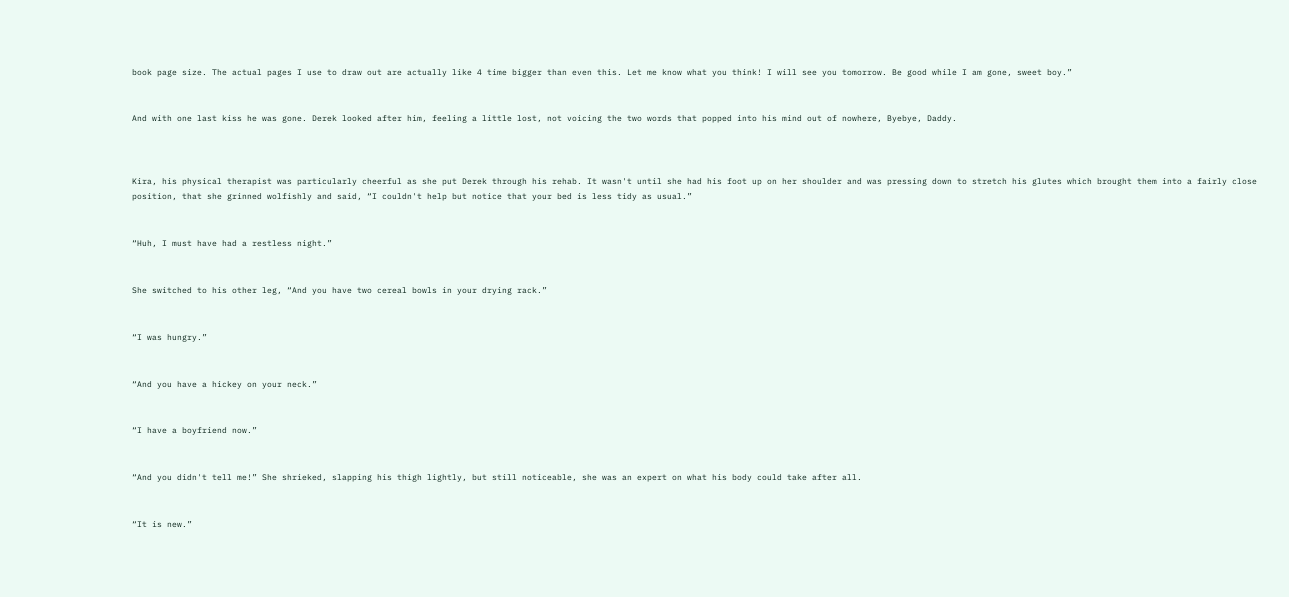book page size. The actual pages I use to draw out are actually like 4 time bigger than even this. Let me know what you think! I will see you tomorrow. Be good while I am gone, sweet boy.”


And with one last kiss he was gone. Derek looked after him, feeling a little lost, not voicing the two words that popped into his mind out of nowhere, Byebye, Daddy.



Kira, his physical therapist was particularly cheerful as she put Derek through his rehab. It wasn't until she had his foot up on her shoulder and was pressing down to stretch his glutes which brought them into a fairly close position, that she grinned wolfishly and said, “I couldn't help but notice that your bed is less tidy as usual.”


“Huh, I must have had a restless night.”


She switched to his other leg, “And you have two cereal bowls in your drying rack.”


“I was hungry.”


“And you have a hickey on your neck.”


“I have a boyfriend now.”


“And you didn't tell me!” She shrieked, slapping his thigh lightly, but still noticeable, she was an expert on what his body could take after all.


“It is new.”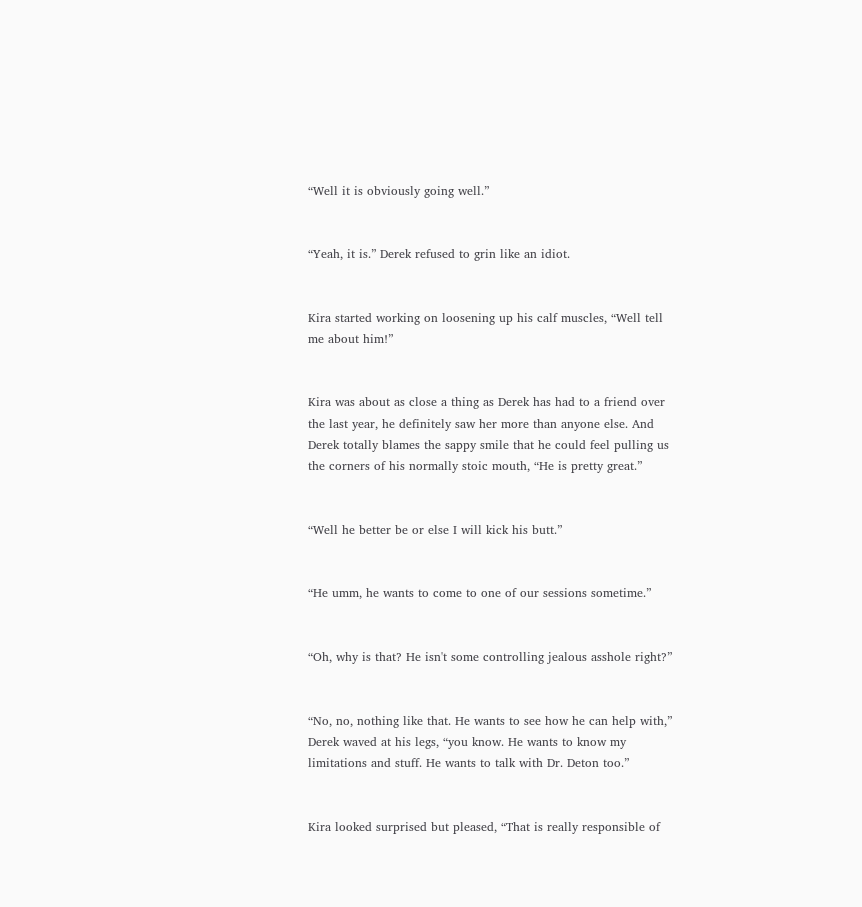“Well it is obviously going well.”


“Yeah, it is.” Derek refused to grin like an idiot.


Kira started working on loosening up his calf muscles, “Well tell me about him!”


Kira was about as close a thing as Derek has had to a friend over the last year, he definitely saw her more than anyone else. And Derek totally blames the sappy smile that he could feel pulling us the corners of his normally stoic mouth, “He is pretty great.”


“Well he better be or else I will kick his butt.”


“He umm, he wants to come to one of our sessions sometime.”


“Oh, why is that? He isn't some controlling jealous asshole right?”


“No, no, nothing like that. He wants to see how he can help with,” Derek waved at his legs, “you know. He wants to know my limitations and stuff. He wants to talk with Dr. Deton too.”


Kira looked surprised but pleased, “That is really responsible of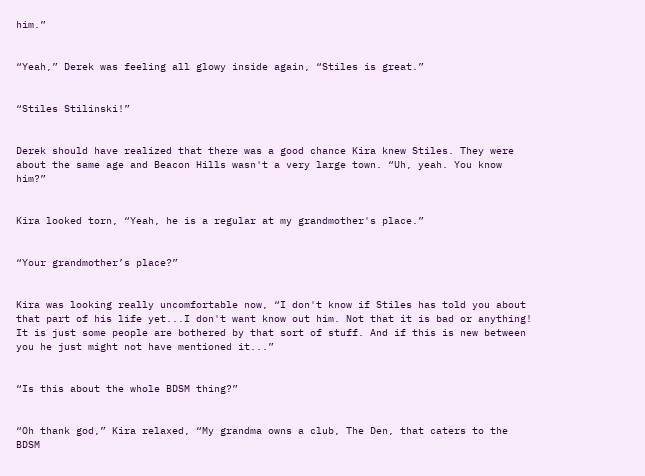him.”


“Yeah,” Derek was feeling all glowy inside again, “Stiles is great.”


“Stiles Stilinski!”


Derek should have realized that there was a good chance Kira knew Stiles. They were about the same age and Beacon Hills wasn't a very large town. “Uh, yeah. You know him?”


Kira looked torn, “Yeah, he is a regular at my grandmother's place.”


“Your grandmother’s place?”


Kira was looking really uncomfortable now, “I don't know if Stiles has told you about that part of his life yet...I don't want know out him. Not that it is bad or anything! It is just some people are bothered by that sort of stuff. And if this is new between you he just might not have mentioned it...”


“Is this about the whole BDSM thing?”


“Oh thank god,” Kira relaxed, “My grandma owns a club, The Den, that caters to the BDSM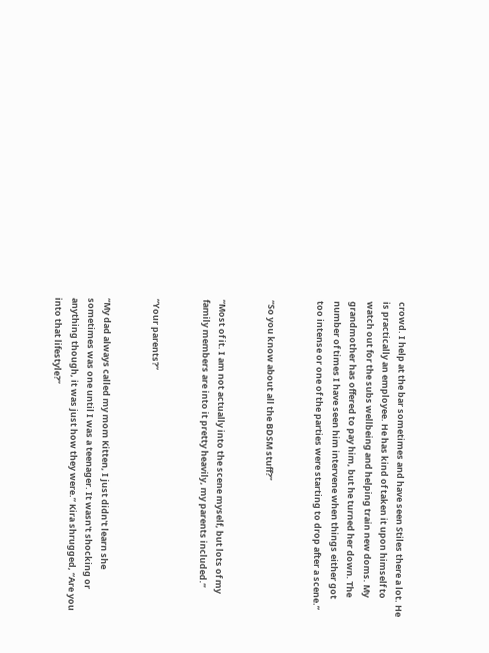crowd. I help at the bar sometimes and have seen Stiles there a lot. He is practically an employee. He has kind of taken it upon himself to watch out for the subs wellbeing and helping train new doms. My grandmother has offered to pay him, but he turned her down. The number of times I have seen him intervene when things either got too intense or one of the parties were starting to drop after a scene.”


“So you know about all the BDSM stuff?”


“Most of it. I am not actually into the scene myself, but lots of my family members are into it pretty heavily, my parents included.”


“Your parents?”


“My dad always called my mom Kitten, I just didn't learn she sometimes was one until I was a teenager. It wasn't shocking or anything though, it was just how they were.” Kira shrugged, “Are you into that lifestyle?”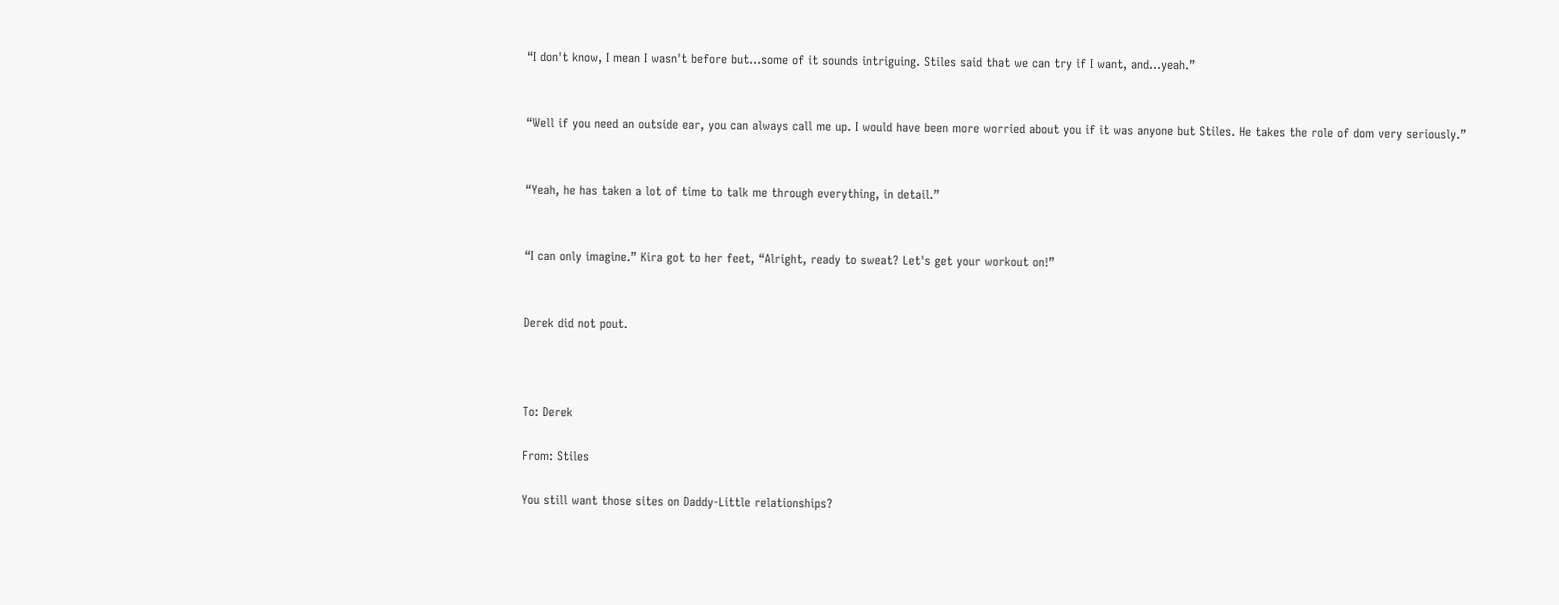“I don't know, I mean I wasn't before but...some of it sounds intriguing. Stiles said that we can try if I want, and...yeah.”


“Well if you need an outside ear, you can always call me up. I would have been more worried about you if it was anyone but Stiles. He takes the role of dom very seriously.”


“Yeah, he has taken a lot of time to talk me through everything, in detail.”


“I can only imagine.” Kira got to her feet, “Alright, ready to sweat? Let's get your workout on!”


Derek did not pout.



To: Derek

From: Stiles

You still want those sites on Daddy-Little relationships?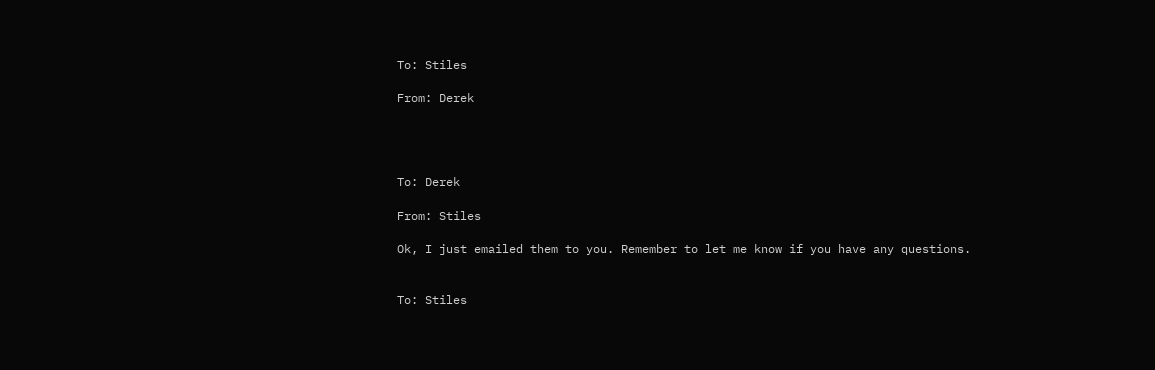To: Stiles

From: Derek




To: Derek

From: Stiles

Ok, I just emailed them to you. Remember to let me know if you have any questions.


To: Stiles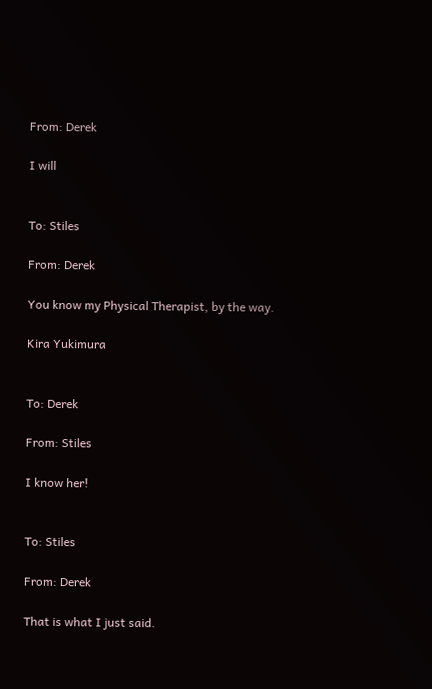From: Derek

I will


To: Stiles

From: Derek

You know my Physical Therapist, by the way.

Kira Yukimura


To: Derek

From: Stiles

I know her!


To: Stiles

From: Derek

That is what I just said.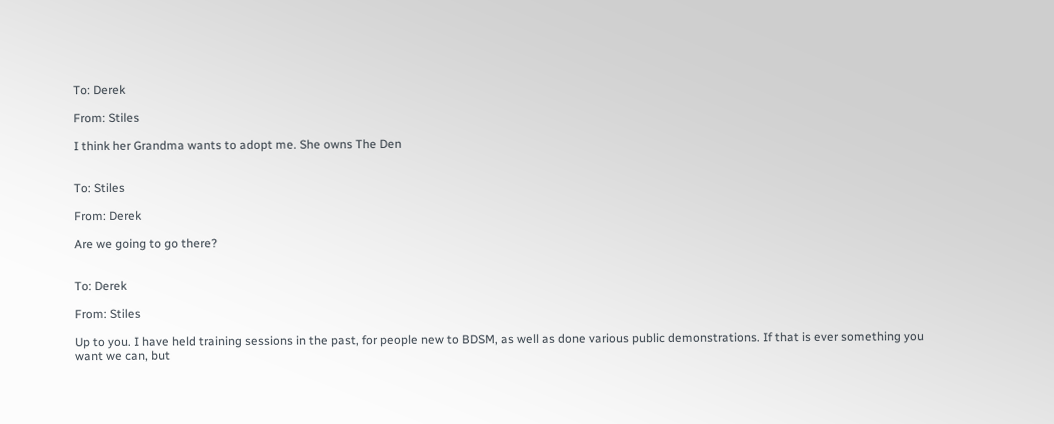To: Derek

From: Stiles

I think her Grandma wants to adopt me. She owns The Den


To: Stiles

From: Derek

Are we going to go there?


To: Derek

From: Stiles

Up to you. I have held training sessions in the past, for people new to BDSM, as well as done various public demonstrations. If that is ever something you want we can, but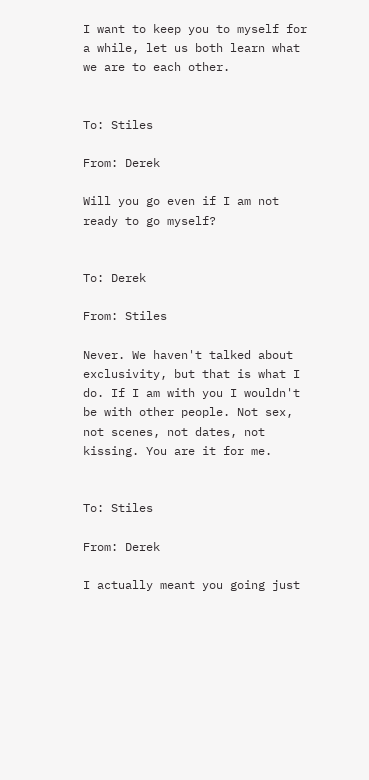I want to keep you to myself for a while, let us both learn what we are to each other.


To: Stiles

From: Derek

Will you go even if I am not ready to go myself?


To: Derek

From: Stiles

Never. We haven't talked about exclusivity, but that is what I do. If I am with you I wouldn't be with other people. Not sex, not scenes, not dates, not kissing. You are it for me.


To: Stiles

From: Derek

I actually meant you going just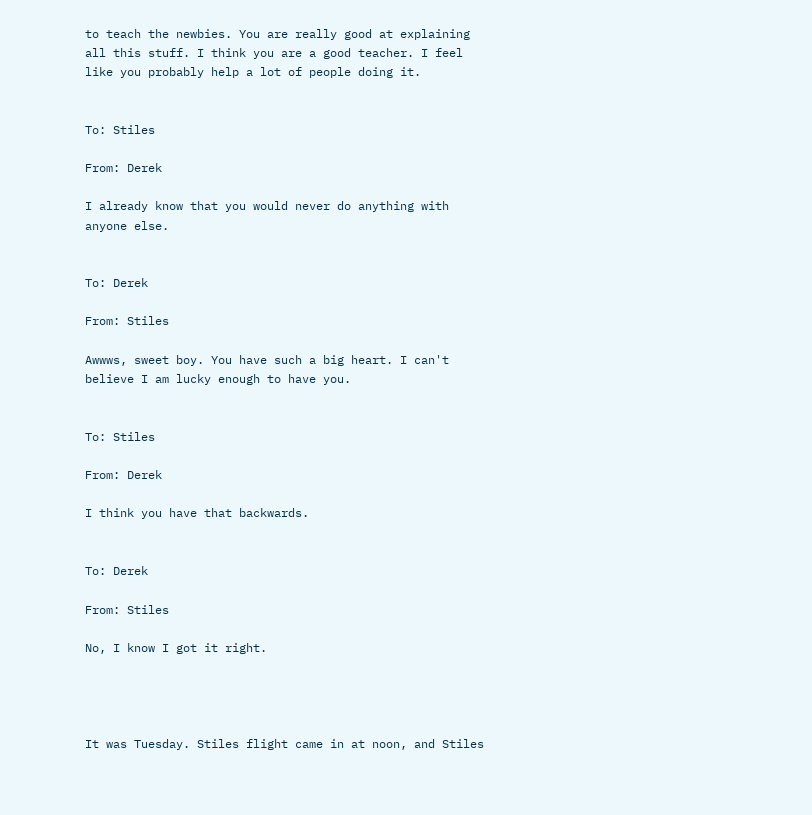to teach the newbies. You are really good at explaining all this stuff. I think you are a good teacher. I feel like you probably help a lot of people doing it.


To: Stiles

From: Derek

I already know that you would never do anything with anyone else.


To: Derek

From: Stiles

Awwws, sweet boy. You have such a big heart. I can't believe I am lucky enough to have you.


To: Stiles

From: Derek

I think you have that backwards.


To: Derek

From: Stiles

No, I know I got it right.




It was Tuesday. Stiles flight came in at noon, and Stiles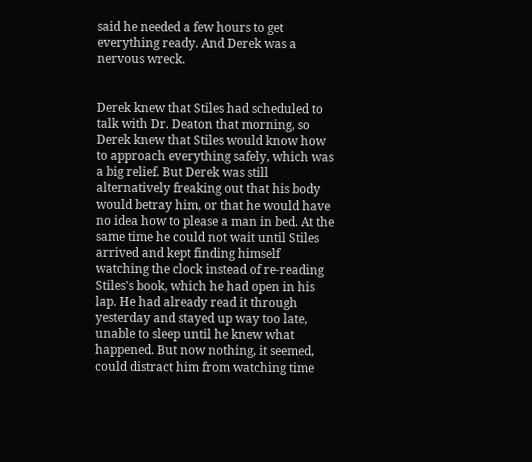said he needed a few hours to get everything ready. And Derek was a nervous wreck.


Derek knew that Stiles had scheduled to talk with Dr. Deaton that morning, so Derek knew that Stiles would know how to approach everything safely, which was a big relief. But Derek was still alternatively freaking out that his body would betray him, or that he would have no idea how to please a man in bed. At the same time he could not wait until Stiles arrived and kept finding himself watching the clock instead of re-reading Stiles's book, which he had open in his lap. He had already read it through yesterday and stayed up way too late, unable to sleep until he knew what happened. But now nothing, it seemed, could distract him from watching time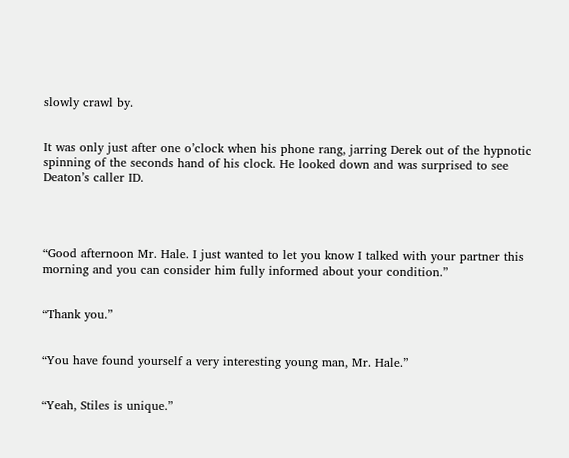slowly crawl by.


It was only just after one o’clock when his phone rang, jarring Derek out of the hypnotic spinning of the seconds hand of his clock. He looked down and was surprised to see Deaton’s caller ID.




“Good afternoon Mr. Hale. I just wanted to let you know I talked with your partner this morning and you can consider him fully informed about your condition.”


“Thank you.”


“You have found yourself a very interesting young man, Mr. Hale.”


“Yeah, Stiles is unique.”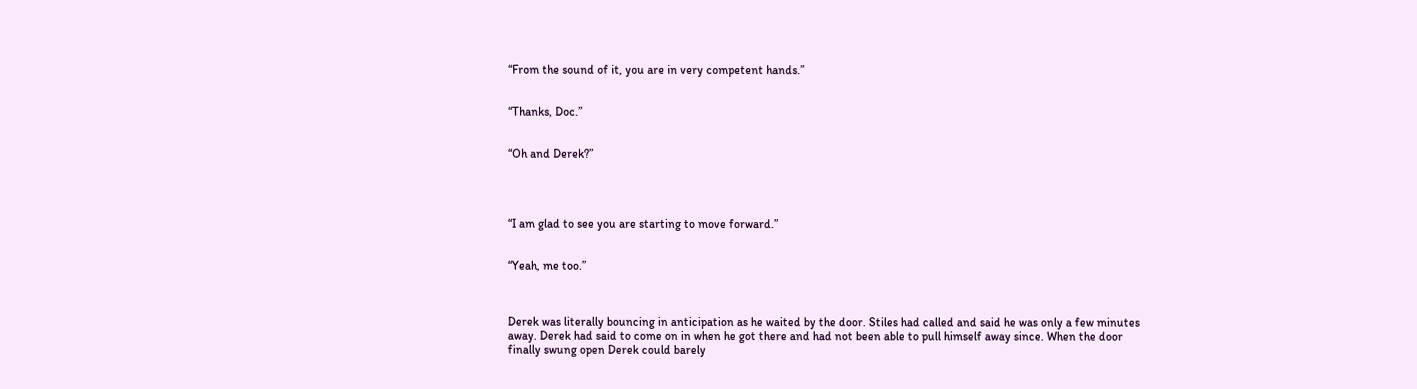“From the sound of it, you are in very competent hands.”


“Thanks, Doc.”


“Oh and Derek?”




“I am glad to see you are starting to move forward.”


“Yeah, me too.”



Derek was literally bouncing in anticipation as he waited by the door. Stiles had called and said he was only a few minutes away. Derek had said to come on in when he got there and had not been able to pull himself away since. When the door finally swung open Derek could barely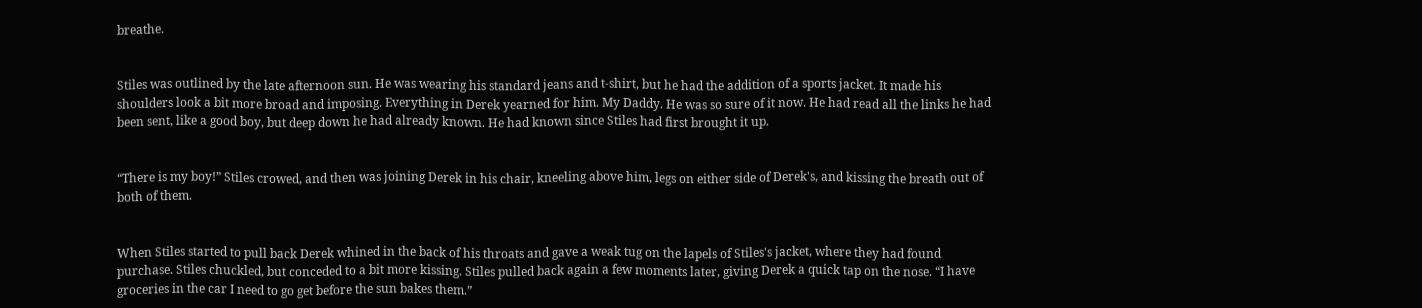breathe.


Stiles was outlined by the late afternoon sun. He was wearing his standard jeans and t-shirt, but he had the addition of a sports jacket. It made his shoulders look a bit more broad and imposing. Everything in Derek yearned for him. My Daddy. He was so sure of it now. He had read all the links he had been sent, like a good boy, but deep down he had already known. He had known since Stiles had first brought it up.


“There is my boy!” Stiles crowed, and then was joining Derek in his chair, kneeling above him, legs on either side of Derek's, and kissing the breath out of both of them.


When Stiles started to pull back Derek whined in the back of his throats and gave a weak tug on the lapels of Stiles's jacket, where they had found purchase. Stiles chuckled, but conceded to a bit more kissing. Stiles pulled back again a few moments later, giving Derek a quick tap on the nose. “I have groceries in the car I need to go get before the sun bakes them.”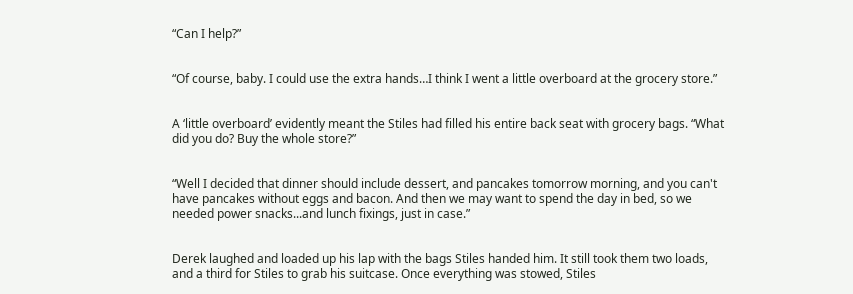“Can I help?”


“Of course, baby. I could use the extra hands…I think I went a little overboard at the grocery store.”


A ‘little overboard’ evidently meant the Stiles had filled his entire back seat with grocery bags. “What did you do? Buy the whole store?”


“Well I decided that dinner should include dessert, and pancakes tomorrow morning, and you can't have pancakes without eggs and bacon. And then we may want to spend the day in bed, so we needed power snacks...and lunch fixings, just in case.”


Derek laughed and loaded up his lap with the bags Stiles handed him. It still took them two loads, and a third for Stiles to grab his suitcase. Once everything was stowed, Stiles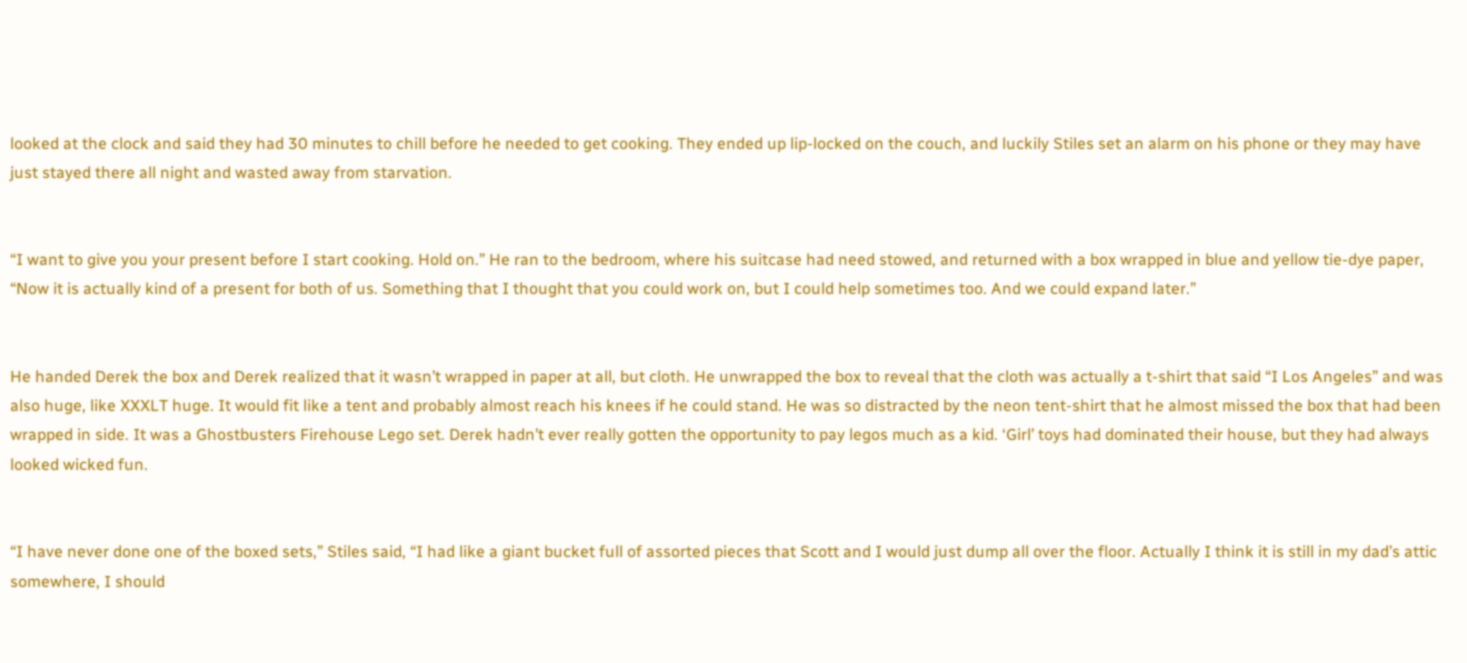looked at the clock and said they had 30 minutes to chill before he needed to get cooking. They ended up lip-locked on the couch, and luckily Stiles set an alarm on his phone or they may have just stayed there all night and wasted away from starvation.


“I want to give you your present before I start cooking. Hold on.” He ran to the bedroom, where his suitcase had need stowed, and returned with a box wrapped in blue and yellow tie-dye paper, “Now it is actually kind of a present for both of us. Something that I thought that you could work on, but I could help sometimes too. And we could expand later.”


He handed Derek the box and Derek realized that it wasn’t wrapped in paper at all, but cloth. He unwrapped the box to reveal that the cloth was actually a t-shirt that said “I Los Angeles” and was also huge, like XXXLT huge. It would fit like a tent and probably almost reach his knees if he could stand. He was so distracted by the neon tent-shirt that he almost missed the box that had been wrapped in side. It was a Ghostbusters Firehouse Lego set. Derek hadn’t ever really gotten the opportunity to pay legos much as a kid. ‘Girl’ toys had dominated their house, but they had always looked wicked fun.


“I have never done one of the boxed sets,” Stiles said, “I had like a giant bucket full of assorted pieces that Scott and I would just dump all over the floor. Actually I think it is still in my dad’s attic somewhere, I should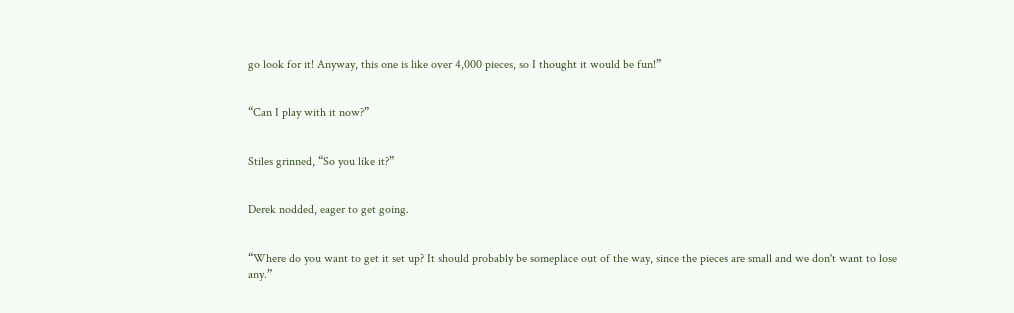go look for it! Anyway, this one is like over 4,000 pieces, so I thought it would be fun!”


“Can I play with it now?”


Stiles grinned, “So you like it?”


Derek nodded, eager to get going.


“Where do you want to get it set up? It should probably be someplace out of the way, since the pieces are small and we don't want to lose any.”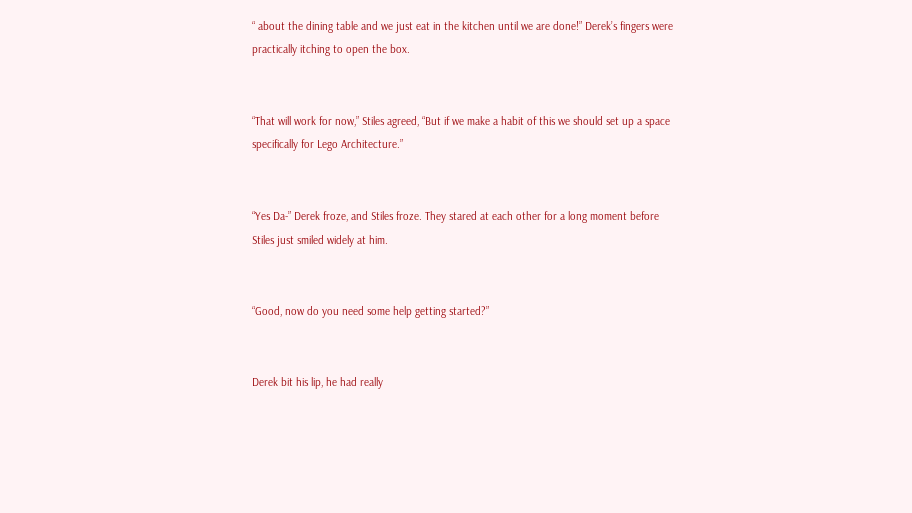“ about the dining table and we just eat in the kitchen until we are done!” Derek’s fingers were practically itching to open the box.


“That will work for now,” Stiles agreed, “But if we make a habit of this we should set up a space specifically for Lego Architecture.”


“Yes Da-” Derek froze, and Stiles froze. They stared at each other for a long moment before Stiles just smiled widely at him.


“Good, now do you need some help getting started?”


Derek bit his lip, he had really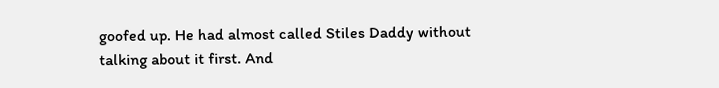goofed up. He had almost called Stiles Daddy without talking about it first. And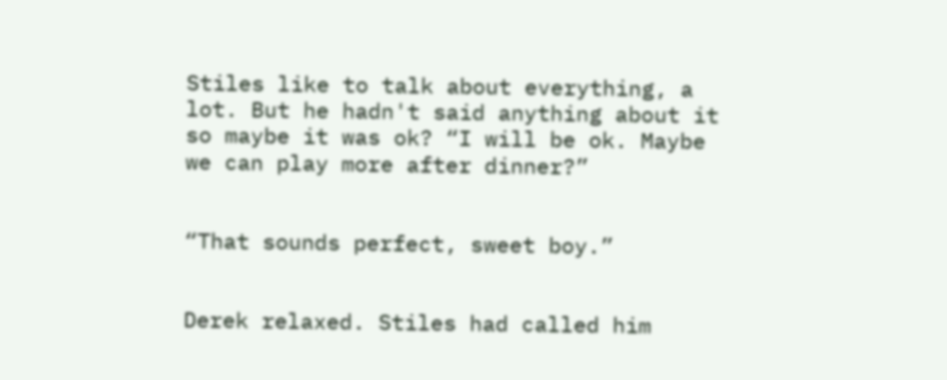Stiles like to talk about everything, a lot. But he hadn't said anything about it so maybe it was ok? “I will be ok. Maybe we can play more after dinner?”


“That sounds perfect, sweet boy.”


Derek relaxed. Stiles had called him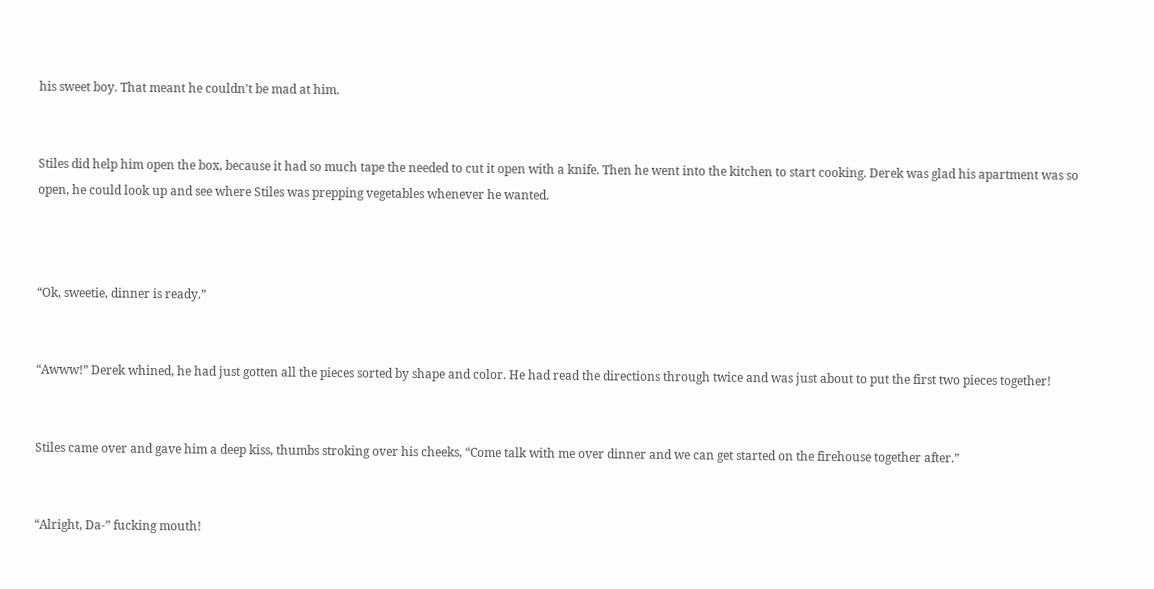his sweet boy. That meant he couldn't be mad at him.


Stiles did help him open the box, because it had so much tape the needed to cut it open with a knife. Then he went into the kitchen to start cooking. Derek was glad his apartment was so open, he could look up and see where Stiles was prepping vegetables whenever he wanted.



“Ok, sweetie, dinner is ready.”


“Awww!” Derek whined, he had just gotten all the pieces sorted by shape and color. He had read the directions through twice and was just about to put the first two pieces together!


Stiles came over and gave him a deep kiss, thumbs stroking over his cheeks, “Come talk with me over dinner and we can get started on the firehouse together after.”


“Alright, Da-” fucking mouth!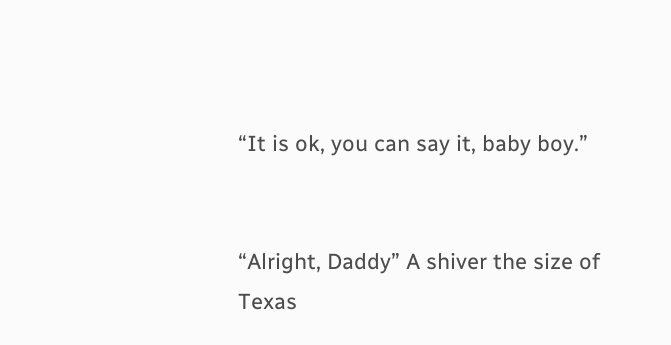“It is ok, you can say it, baby boy.”


“Alright, Daddy” A shiver the size of Texas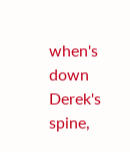when's down Derek's spine,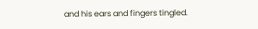and his ears and fingers tingled.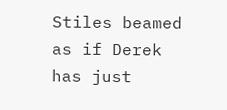Stiles beamed as if Derek has just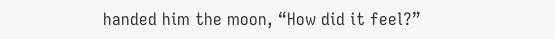handed him the moon, “How did it feel?”